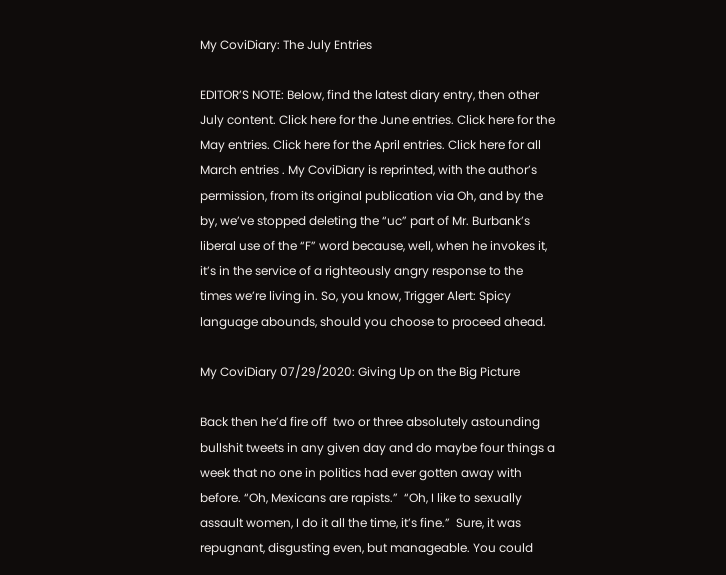My CoviDiary: The July Entries

EDITOR’S NOTE: Below, find the latest diary entry, then other July content. Click here for the June entries. Click here for the May entries. Click here for the April entries. Click here for all March entries . My CoviDiary is reprinted, with the author’s permission, from its original publication via Oh, and by the by, we’ve stopped deleting the “uc” part of Mr. Burbank’s liberal use of the “F” word because, well, when he invokes it, it’s in the service of a righteously angry response to the times we’re living in. So, you know, Trigger Alert: Spicy language abounds, should you choose to proceed ahead.

My CoviDiary 07/29/2020: Giving Up on the Big Picture

Back then he’d fire off  two or three absolutely astounding bullshit tweets in any given day and do maybe four things a week that no one in politics had ever gotten away with before. “Oh, Mexicans are rapists.”  “Oh, I like to sexually assault women, I do it all the time, it’s fine.”  Sure, it was repugnant, disgusting even, but manageable. You could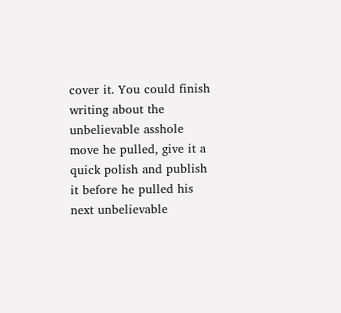cover it. You could finish writing about the unbelievable asshole move he pulled, give it a quick polish and publish it before he pulled his next unbelievable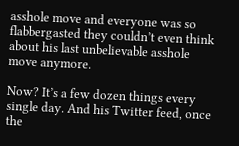asshole move and everyone was so flabbergasted they couldn’t even think about his last unbelievable asshole move anymore.

Now? It’s a few dozen things every single day. And his Twitter feed, once the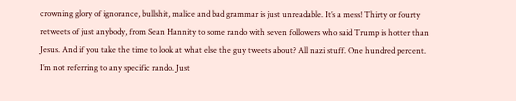crowning glory of ignorance, bullshit, malice and bad grammar is just unreadable. It’s a mess! Thirty or fourty retweets of just anybody, from Sean Hannity to some rando with seven followers who said Trump is hotter than Jesus. And if you take the time to look at what else the guy tweets about? All nazi stuff. One hundred percent. I’m not referring to any specific rando. Just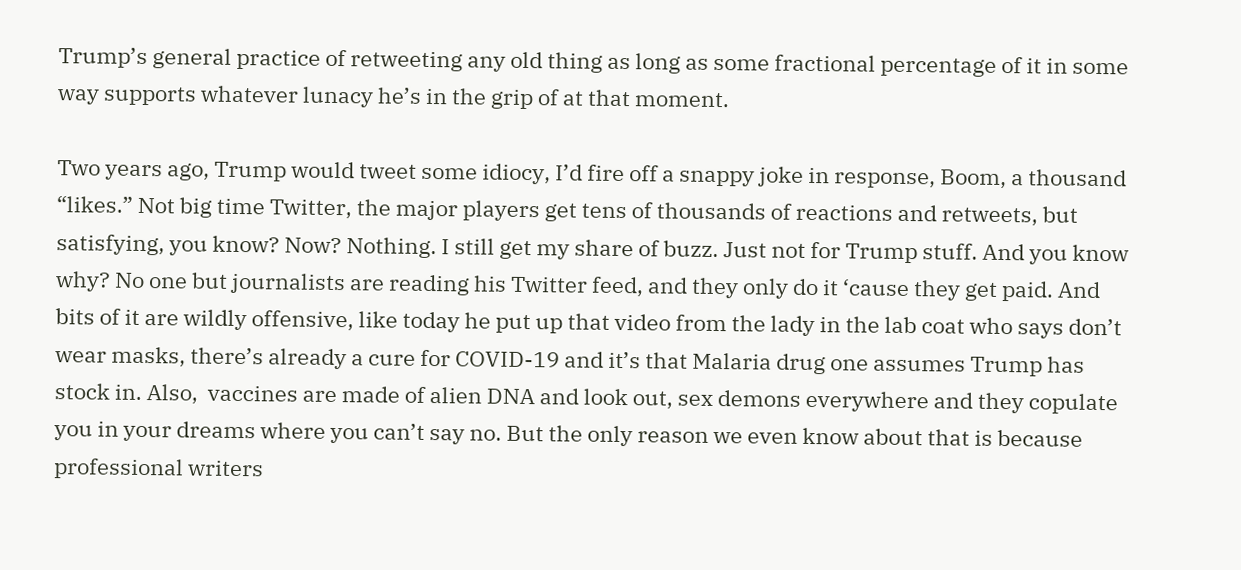Trump’s general practice of retweeting any old thing as long as some fractional percentage of it in some way supports whatever lunacy he’s in the grip of at that moment.

Two years ago, Trump would tweet some idiocy, I’d fire off a snappy joke in response, Boom, a thousand “likes.” Not big time Twitter, the major players get tens of thousands of reactions and retweets, but satisfying, you know? Now? Nothing. I still get my share of buzz. Just not for Trump stuff. And you know why? No one but journalists are reading his Twitter feed, and they only do it ‘cause they get paid. And bits of it are wildly offensive, like today he put up that video from the lady in the lab coat who says don’t wear masks, there’s already a cure for COVID-19 and it’s that Malaria drug one assumes Trump has stock in. Also,  vaccines are made of alien DNA and look out, sex demons everywhere and they copulate you in your dreams where you can’t say no. But the only reason we even know about that is because professional writers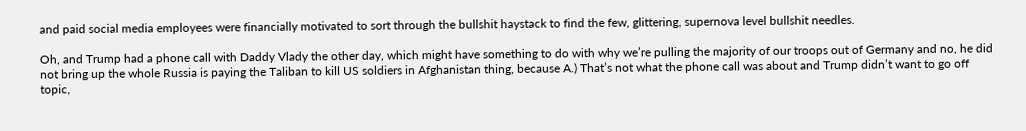and paid social media employees were financially motivated to sort through the bullshit haystack to find the few, glittering, supernova level bullshit needles.

Oh, and Trump had a phone call with Daddy Vlady the other day, which might have something to do with why we’re pulling the majority of our troops out of Germany and no, he did not bring up the whole Russia is paying the Taliban to kill US soldiers in Afghanistan thing, because A.) That’s not what the phone call was about and Trump didn’t want to go off topic,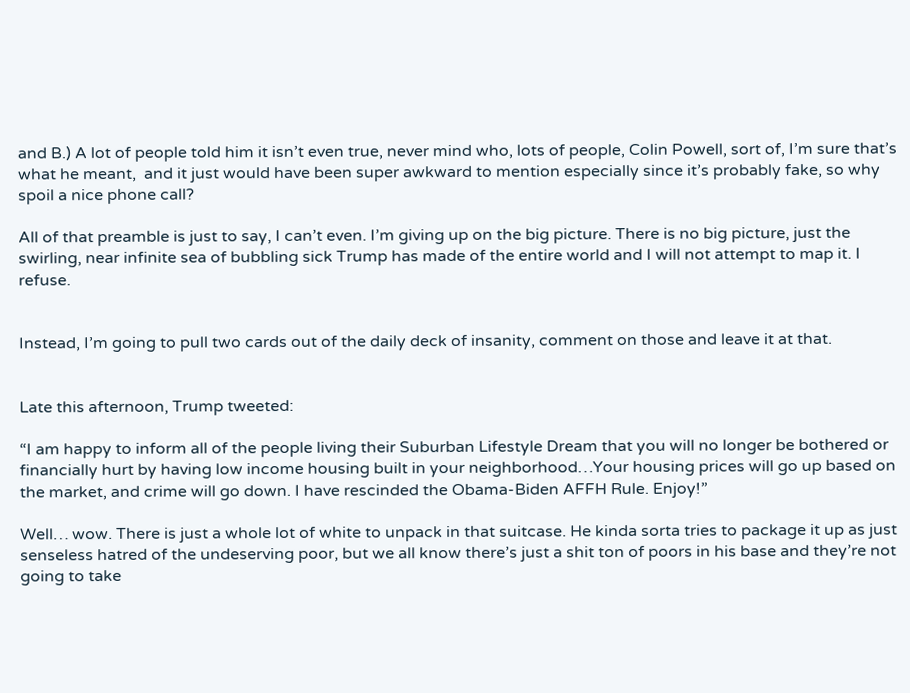and B.) A lot of people told him it isn’t even true, never mind who, lots of people, Colin Powell, sort of, I’m sure that’s what he meant,  and it just would have been super awkward to mention especially since it’s probably fake, so why spoil a nice phone call?

All of that preamble is just to say, I can’t even. I’m giving up on the big picture. There is no big picture, just the swirling, near infinite sea of bubbling sick Trump has made of the entire world and I will not attempt to map it. I refuse.


Instead, I’m going to pull two cards out of the daily deck of insanity, comment on those and leave it at that.


Late this afternoon, Trump tweeted:

“I am happy to inform all of the people living their Suburban Lifestyle Dream that you will no longer be bothered or financially hurt by having low income housing built in your neighborhood…Your housing prices will go up based on the market, and crime will go down. I have rescinded the Obama-Biden AFFH Rule. Enjoy!”

Well… wow. There is just a whole lot of white to unpack in that suitcase. He kinda sorta tries to package it up as just senseless hatred of the undeserving poor, but we all know there’s just a shit ton of poors in his base and they’re not going to take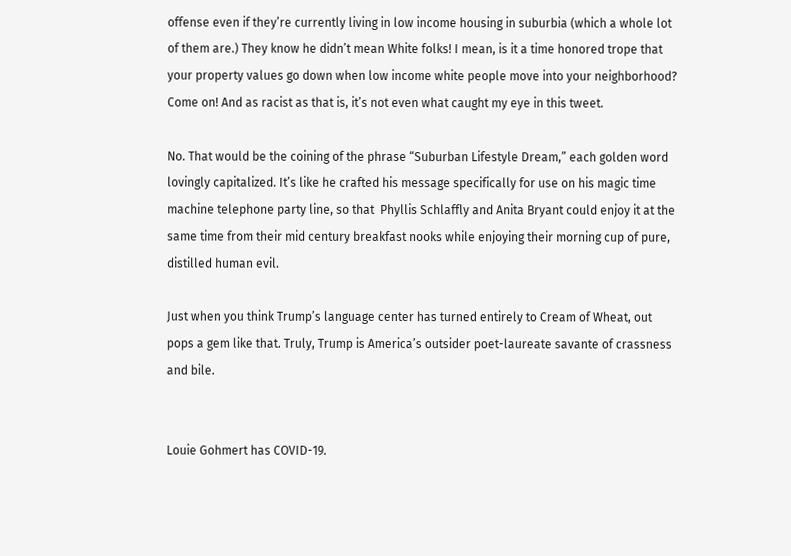offense even if they’re currently living in low income housing in suburbia (which a whole lot of them are.) They know he didn’t mean White folks! I mean, is it a time honored trope that your property values go down when low income white people move into your neighborhood? Come on! And as racist as that is, it’s not even what caught my eye in this tweet.

No. That would be the coining of the phrase “Suburban Lifestyle Dream,” each golden word lovingly capitalized. It’s like he crafted his message specifically for use on his magic time machine telephone party line, so that  Phyllis Schlaffly and Anita Bryant could enjoy it at the same time from their mid century breakfast nooks while enjoying their morning cup of pure, distilled human evil.

Just when you think Trump’s language center has turned entirely to Cream of Wheat, out pops a gem like that. Truly, Trump is America’s outsider poet-laureate savante of crassness and bile.


Louie Gohmert has COVID-19.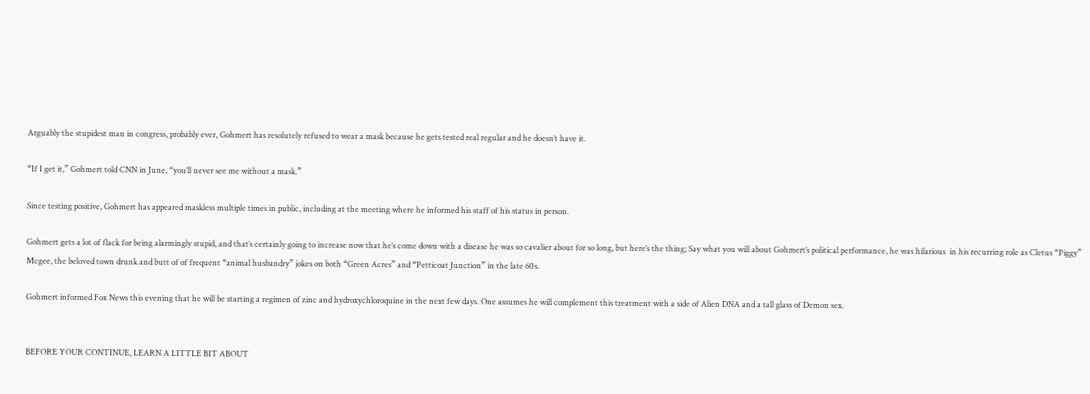Arguably the stupidest man in congress, probably ever, Gohmert has resolutely refused to wear a mask because he gets tested real regular and he doesn’t have it.

“If I get it,” Gohmert told CNN in June, “you’ll never see me without a mask.”

Since testing positive, Gohmert has appeared maskless multiple times in public, including at the meeting where he informed his staff of his status in person.

Gohmert gets a lot of flack for being alarmingly stupid, and that’s certainly going to increase now that he’s come down with a disease he was so cavalier about for so long, but here’s the thing; Say what you will about Gohmert’s political performance, he was hilarious  in his recurring role as Cletus “Piggy” Mcgee, the beloved town drunk and butt of of frequent “animal husbandry” jokes on both “Green Acres” and “Petticoat Junction” in the late 60s.

Gohmert informed Fox News this evening that he will be starting a regimen of zinc and hydroxychloroquine in the next few days. One assumes he will complement this treatment with a side of Alien DNA and a tall glass of Demon sex.


BEFORE YOUR CONTINUE, LEARN A LITTLE BIT ABOUT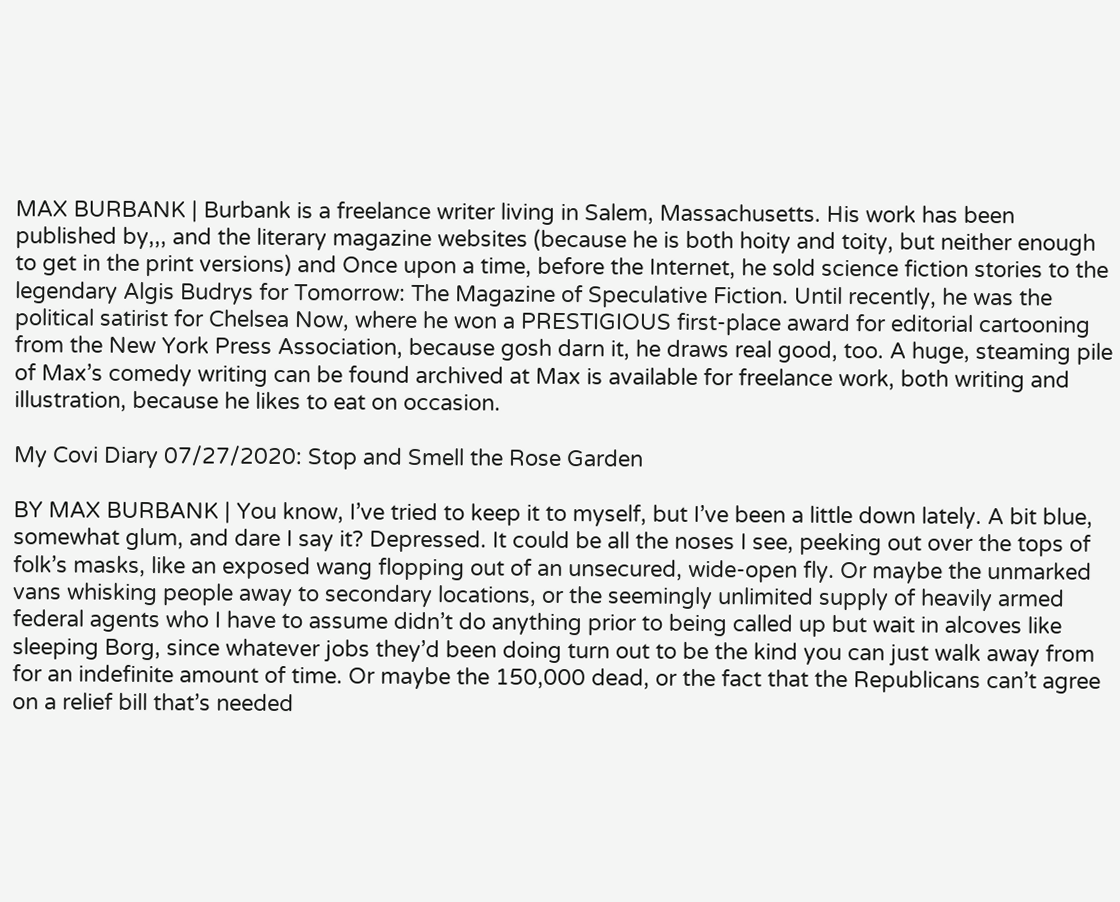MAX BURBANK | Burbank is a freelance writer living in Salem, Massachusetts. His work has been published by,,, and the literary magazine websites (because he is both hoity and toity, but neither enough to get in the print versions) and Once upon a time, before the Internet, he sold science fiction stories to the legendary Algis Budrys for Tomorrow: The Magazine of Speculative Fiction. Until recently, he was the political satirist for Chelsea Now, where he won a PRESTIGIOUS first-place award for editorial cartooning from the New York Press Association, because gosh darn it, he draws real good, too. A huge, steaming pile of Max’s comedy writing can be found archived at Max is available for freelance work, both writing and illustration, because he likes to eat on occasion.

My Covi Diary 07/27/2020: Stop and Smell the Rose Garden

BY MAX BURBANK | You know, I’ve tried to keep it to myself, but I’ve been a little down lately. A bit blue, somewhat glum, and dare I say it? Depressed. It could be all the noses I see, peeking out over the tops of folk’s masks, like an exposed wang flopping out of an unsecured, wide-open fly. Or maybe the unmarked vans whisking people away to secondary locations, or the seemingly unlimited supply of heavily armed federal agents who I have to assume didn’t do anything prior to being called up but wait in alcoves like sleeping Borg, since whatever jobs they’d been doing turn out to be the kind you can just walk away from for an indefinite amount of time. Or maybe the 150,000 dead, or the fact that the Republicans can’t agree on a relief bill that’s needed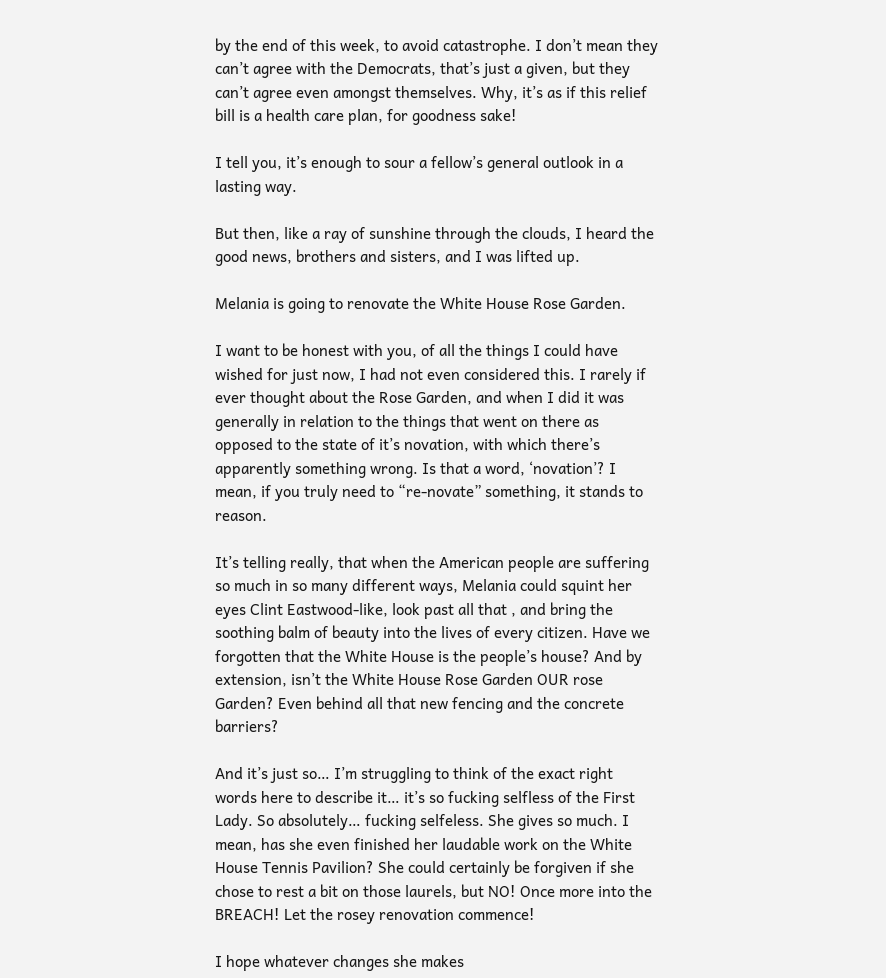by the end of this week, to avoid catastrophe. I don’t mean they can’t agree with the Democrats, that’s just a given, but they can’t agree even amongst themselves. Why, it’s as if this relief bill is a health care plan, for goodness sake!

I tell you, it’s enough to sour a fellow’s general outlook in a lasting way.

But then, like a ray of sunshine through the clouds, I heard the good news, brothers and sisters, and I was lifted up.

Melania is going to renovate the White House Rose Garden.

I want to be honest with you, of all the things I could have wished for just now, I had not even considered this. I rarely if ever thought about the Rose Garden, and when I did it was generally in relation to the things that went on there as opposed to the state of it’s novation, with which there’s apparently something wrong. Is that a word, ‘novation’? I mean, if you truly need to “re-novate” something, it stands to reason.

It’s telling really, that when the American people are suffering so much in so many different ways, Melania could squint her eyes Clint Eastwood-like, look past all that , and bring the soothing balm of beauty into the lives of every citizen. Have we forgotten that the White House is the people’s house? And by extension, isn’t the White House Rose Garden OUR rose Garden? Even behind all that new fencing and the concrete barriers?

And it’s just so… I’m struggling to think of the exact right words here to describe it… it’s so fucking selfless of the First Lady. So absolutely… fucking selfeless. She gives so much. I mean, has she even finished her laudable work on the White House Tennis Pavilion? She could certainly be forgiven if she chose to rest a bit on those laurels, but NO! Once more into the BREACH! Let the rosey renovation commence!

I hope whatever changes she makes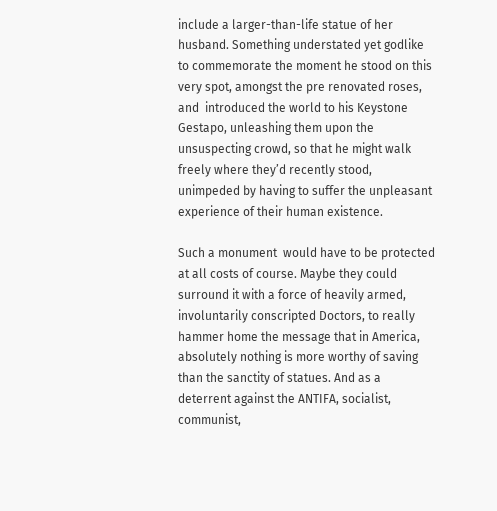include a larger-than-life statue of her husband. Something understated yet godlike to commemorate the moment he stood on this very spot, amongst the pre renovated roses, and  introduced the world to his Keystone Gestapo, unleashing them upon the unsuspecting crowd, so that he might walk freely where they’d recently stood, unimpeded by having to suffer the unpleasant experience of their human existence.

Such a monument  would have to be protected at all costs of course. Maybe they could surround it with a force of heavily armed, involuntarily conscripted Doctors, to really hammer home the message that in America, absolutely nothing is more worthy of saving  than the sanctity of statues. And as a deterrent against the ANTIFA, socialist, communist,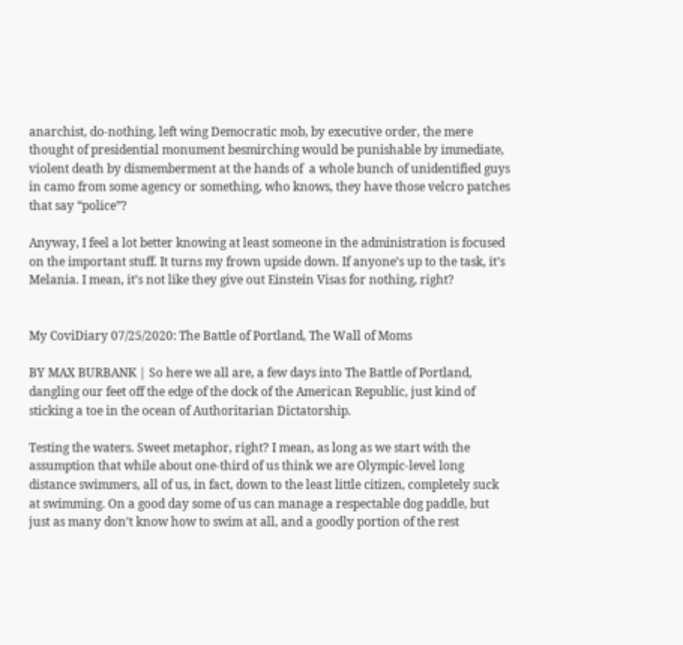anarchist, do-nothing, left wing Democratic mob, by executive order, the mere thought of presidential monument besmirching would be punishable by immediate, violent death by dismemberment at the hands of  a whole bunch of unidentified guys in camo from some agency or something, who knows, they have those velcro patches that say “police”?

Anyway, I feel a lot better knowing at least someone in the administration is focused on the important stuff. It turns my frown upside down. If anyone’s up to the task, it’s Melania. I mean, it’s not like they give out Einstein Visas for nothing, right?


My CoviDiary 07/25/2020: The Battle of Portland, The Wall of Moms

BY MAX BURBANK | So here we all are, a few days into The Battle of Portland, dangling our feet off the edge of the dock of the American Republic, just kind of sticking a toe in the ocean of Authoritarian Dictatorship.

Testing the waters. Sweet metaphor, right? I mean, as long as we start with the assumption that while about one-third of us think we are Olympic-level long distance swimmers, all of us, in fact, down to the least little citizen, completely suck at swimming. On a good day some of us can manage a respectable dog paddle, but just as many don’t know how to swim at all, and a goodly portion of the rest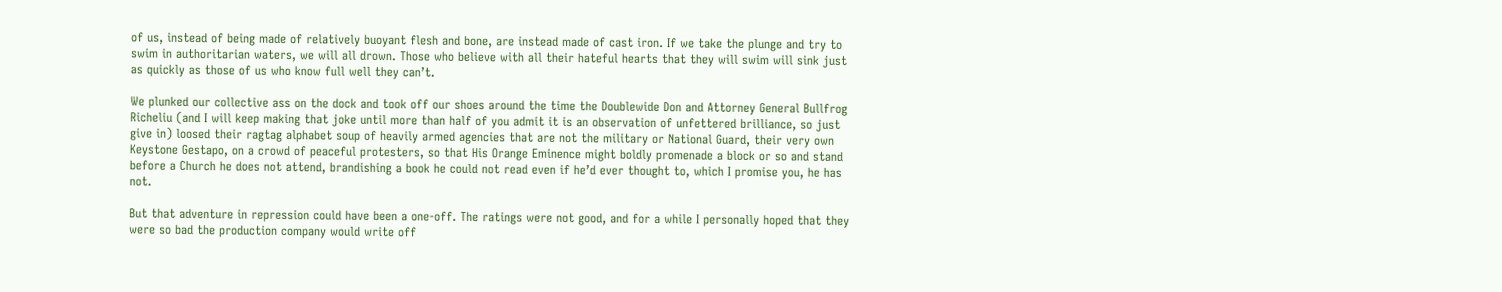of us, instead of being made of relatively buoyant flesh and bone, are instead made of cast iron. If we take the plunge and try to swim in authoritarian waters, we will all drown. Those who believe with all their hateful hearts that they will swim will sink just as quickly as those of us who know full well they can’t.

We plunked our collective ass on the dock and took off our shoes around the time the Doublewide Don and Attorney General Bullfrog Richeliu (and I will keep making that joke until more than half of you admit it is an observation of unfettered brilliance, so just give in) loosed their ragtag alphabet soup of heavily armed agencies that are not the military or National Guard, their very own Keystone Gestapo, on a crowd of peaceful protesters, so that His Orange Eminence might boldly promenade a block or so and stand before a Church he does not attend, brandishing a book he could not read even if he’d ever thought to, which I promise you, he has not.

But that adventure in repression could have been a one-off. The ratings were not good, and for a while I personally hoped that they were so bad the production company would write off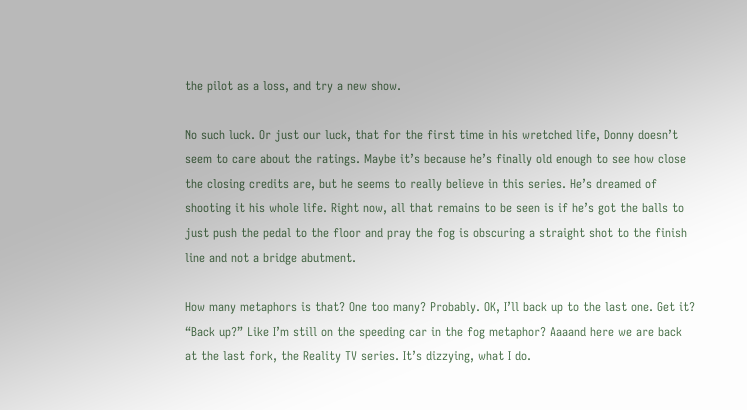the pilot as a loss, and try a new show.

No such luck. Or just our luck, that for the first time in his wretched life, Donny doesn’t seem to care about the ratings. Maybe it’s because he’s finally old enough to see how close the closing credits are, but he seems to really believe in this series. He’s dreamed of shooting it his whole life. Right now, all that remains to be seen is if he’s got the balls to just push the pedal to the floor and pray the fog is obscuring a straight shot to the finish line and not a bridge abutment.

How many metaphors is that? One too many? Probably. OK, I’ll back up to the last one. Get it? “Back up?” Like I’m still on the speeding car in the fog metaphor? Aaaand here we are back at the last fork, the Reality TV series. It’s dizzying, what I do.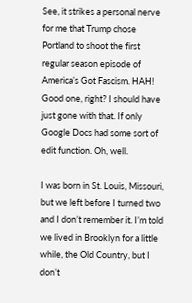See, it strikes a personal nerve for me that Trump chose Portland to shoot the first regular season episode of America’s Got Fascism. HAH! Good one, right? I should have just gone with that. If only Google Docs had some sort of edit function. Oh, well.

I was born in St. Louis, Missouri, but we left before I turned two and I don’t remember it. I’m told we lived in Brooklyn for a little while, the Old Country, but I don’t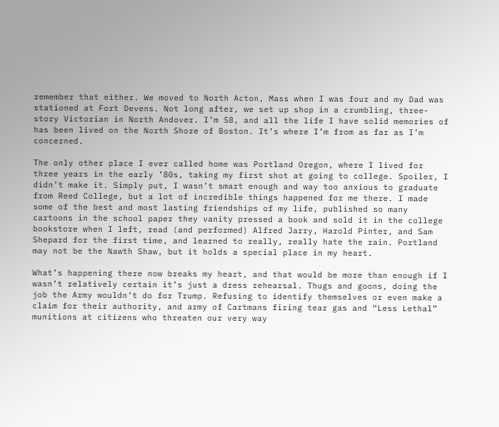remember that either. We moved to North Acton, Mass when I was four and my Dad was stationed at Fort Devens. Not long after, we set up shop in a crumbling, three-story Victorian in North Andover. I’m 58, and all the life I have solid memories of has been lived on the North Shore of Boston. It’s where I’m from as far as I’m concerned.

The only other place I ever called home was Portland Oregon, where I lived for three years in the early ’80s, taking my first shot at going to college. Spoiler, I didn’t make it. Simply put, I wasn’t smart enough and way too anxious to graduate from Reed College, but a lot of incredible things happened for me there. I made some of the best and most lasting friendships of my life, published so many cartoons in the school paper they vanity pressed a book and sold it in the college bookstore when I left, read (and performed) Alfred Jarry, Harold Pinter, and Sam Shepard for the first time, and learned to really, really hate the rain. Portland may not be the Nawth Shaw, but it holds a special place in my heart.

What’s happening there now breaks my heart, and that would be more than enough if I wasn’t relatively certain it’s just a dress rehearsal. Thugs and goons, doing the job the Army wouldn’t do for Trump. Refusing to identify themselves or even make a claim for their authority, and army of Cartmans firing tear gas and “Less Lethal” munitions at citizens who threaten our very way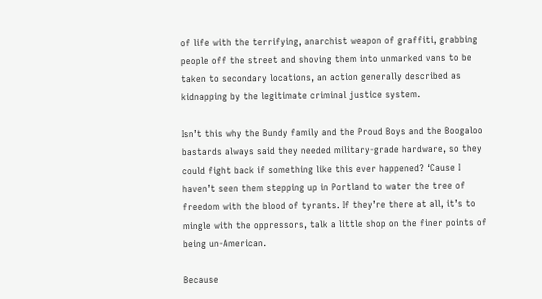of life with the terrifying, anarchist weapon of graffiti, grabbing people off the street and shoving them into unmarked vans to be taken to secondary locations, an action generally described as kidnapping by the legitimate criminal justice system.

Isn’t this why the Bundy family and the Proud Boys and the Boogaloo bastards always said they needed military-grade hardware, so they could fight back if something like this ever happened? ‘Cause I haven’t seen them stepping up in Portland to water the tree of freedom with the blood of tyrants. If they’re there at all, it’s to mingle with the oppressors, talk a little shop on the finer points of being un-American.

Because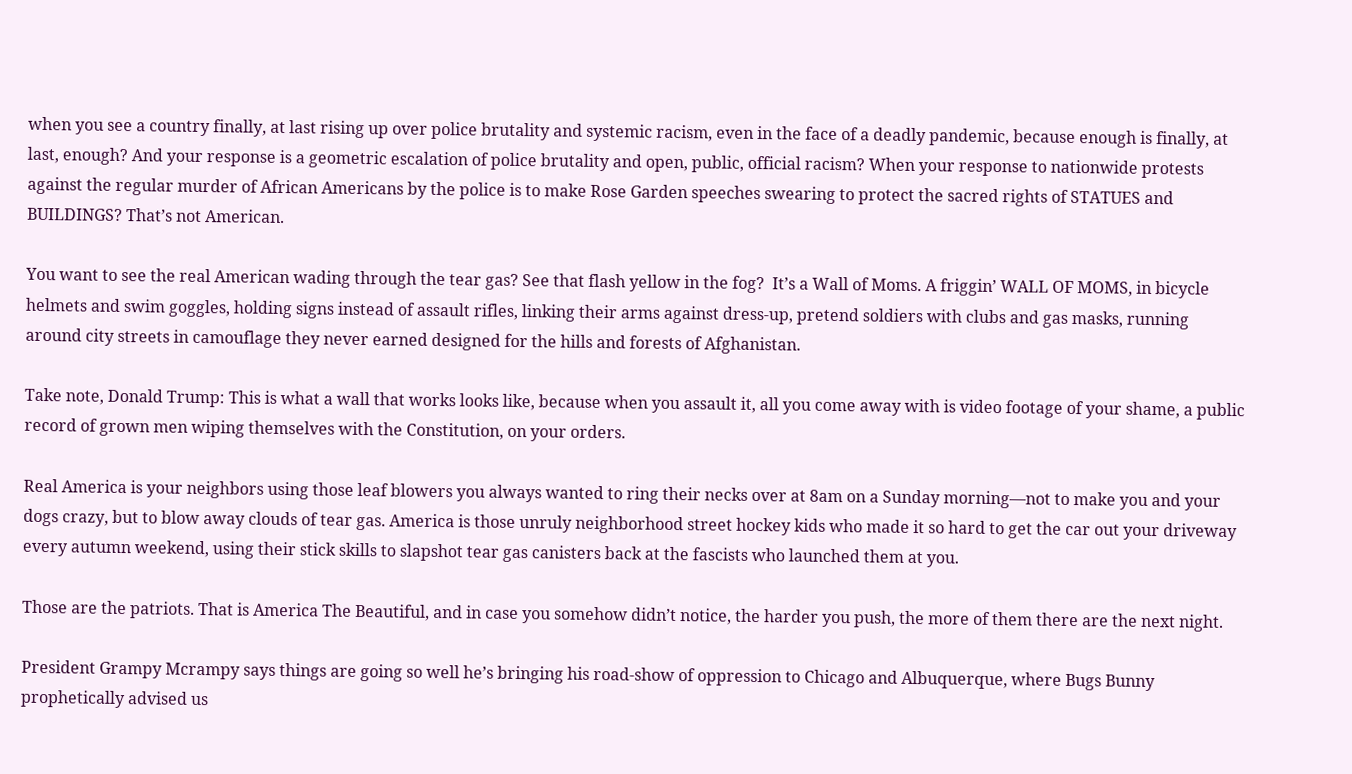when you see a country finally, at last rising up over police brutality and systemic racism, even in the face of a deadly pandemic, because enough is finally, at last, enough? And your response is a geometric escalation of police brutality and open, public, official racism? When your response to nationwide protests against the regular murder of African Americans by the police is to make Rose Garden speeches swearing to protect the sacred rights of STATUES and BUILDINGS? That’s not American.

You want to see the real American wading through the tear gas? See that flash yellow in the fog?  It’s a Wall of Moms. A friggin’ WALL OF MOMS, in bicycle helmets and swim goggles, holding signs instead of assault rifles, linking their arms against dress-up, pretend soldiers with clubs and gas masks, running around city streets in camouflage they never earned designed for the hills and forests of Afghanistan.

Take note, Donald Trump: This is what a wall that works looks like, because when you assault it, all you come away with is video footage of your shame, a public record of grown men wiping themselves with the Constitution, on your orders.

Real America is your neighbors using those leaf blowers you always wanted to ring their necks over at 8am on a Sunday morning—not to make you and your dogs crazy, but to blow away clouds of tear gas. America is those unruly neighborhood street hockey kids who made it so hard to get the car out your driveway every autumn weekend, using their stick skills to slapshot tear gas canisters back at the fascists who launched them at you.

Those are the patriots. That is America The Beautiful, and in case you somehow didn’t notice, the harder you push, the more of them there are the next night.

President Grampy Mcrampy says things are going so well he’s bringing his road-show of oppression to Chicago and Albuquerque, where Bugs Bunny prophetically advised us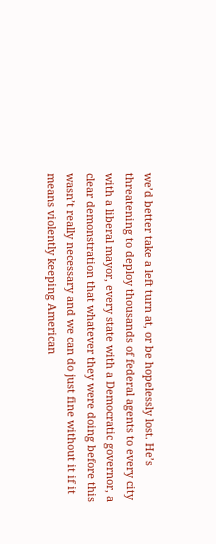we’d better take a left turn at, or be hopelessly lost. He’s threatening to deploy thousands of federal agents to every city with a liberal mayor, every state with a Democratic governor, a clear demonstration that whatever they were doing before this wasn’t really necessary and we can do just fine without it if it means violently keeping American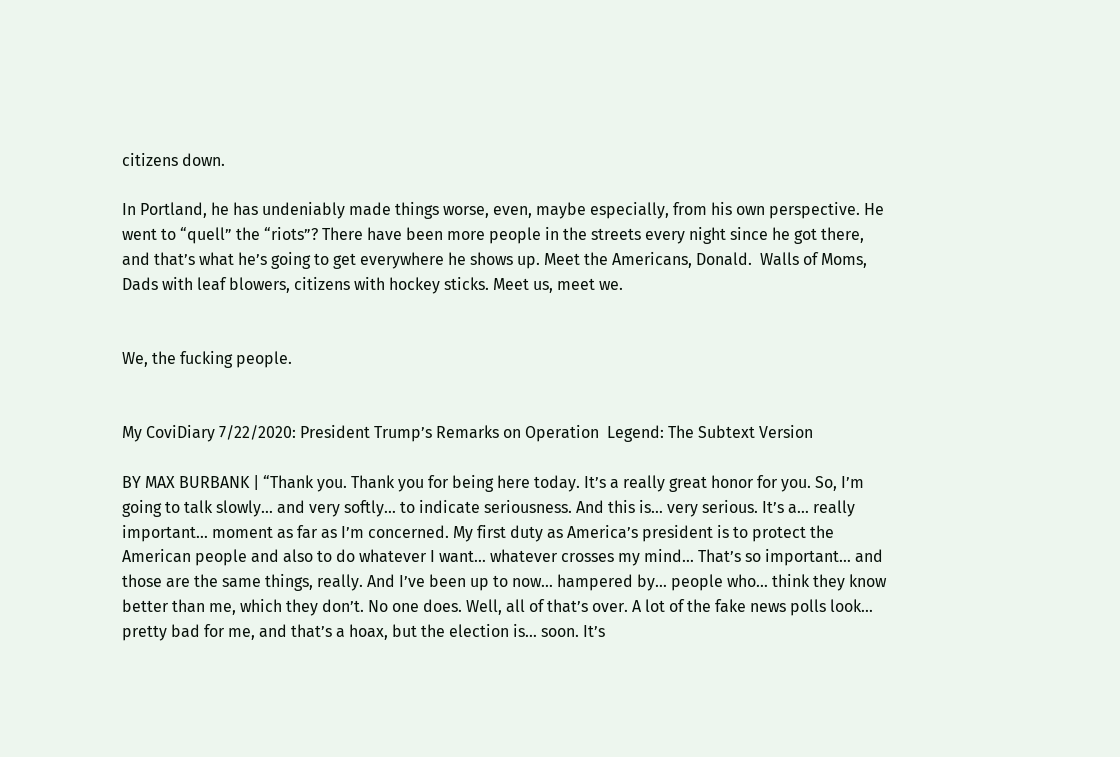citizens down.

In Portland, he has undeniably made things worse, even, maybe especially, from his own perspective. He went to “quell” the “riots”? There have been more people in the streets every night since he got there, and that’s what he’s going to get everywhere he shows up. Meet the Americans, Donald.  Walls of Moms, Dads with leaf blowers, citizens with hockey sticks. Meet us, meet we.


We, the fucking people.


My CoviDiary 7/22/2020: President Trump’s Remarks on Operation  Legend: The Subtext Version

BY MAX BURBANK | “Thank you. Thank you for being here today. It’s a really great honor for you. So, I’m going to talk slowly… and very softly… to indicate seriousness. And this is… very serious. It’s a… really important… moment as far as I’m concerned. My first duty as America’s president is to protect the American people and also to do whatever I want… whatever crosses my mind… That’s so important… and those are the same things, really. And I’ve been up to now… hampered by… people who… think they know better than me, which they don’t. No one does. Well, all of that’s over. A lot of the fake news polls look… pretty bad for me, and that’s a hoax, but the election is… soon. It’s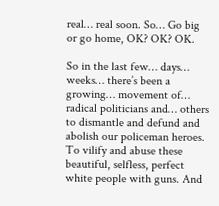real… real soon. So… Go big or go home, OK? OK? OK.

So in the last few… days… weeks… there’s been a growing… movement of… radical politicians and… others to dismantle and defund and abolish our policeman heroes. To vilify and abuse these beautiful, selfless, perfect white people with guns. And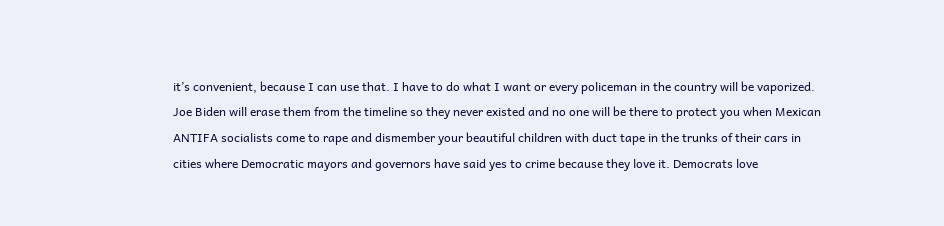it’s convenient, because I can use that. I have to do what I want or every policeman in the country will be vaporized. Joe Biden will erase them from the timeline so they never existed and no one will be there to protect you when Mexican ANTIFA socialists come to rape and dismember your beautiful children with duct tape in the trunks of their cars in cities where Democratic mayors and governors have said yes to crime because they love it. Democrats love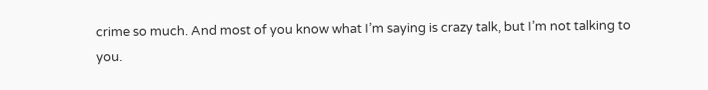crime so much. And most of you know what I’m saying is crazy talk, but I’m not talking to you.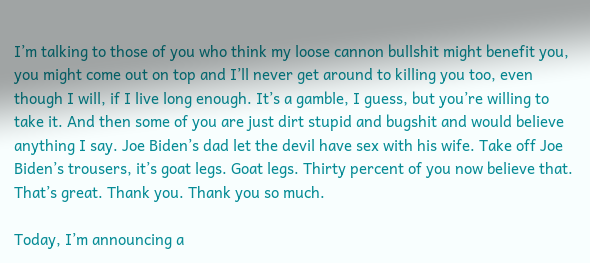I’m talking to those of you who think my loose cannon bullshit might benefit you, you might come out on top and I’ll never get around to killing you too, even though I will, if I live long enough. It’s a gamble, I guess, but you’re willing to take it. And then some of you are just dirt stupid and bugshit and would believe anything I say. Joe Biden’s dad let the devil have sex with his wife. Take off Joe Biden’s trousers, it’s goat legs. Goat legs. Thirty percent of you now believe that. That’s great. Thank you. Thank you so much.

Today, I’m announcing a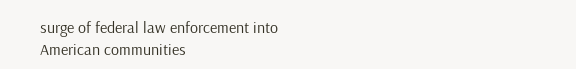surge of federal law enforcement into American communities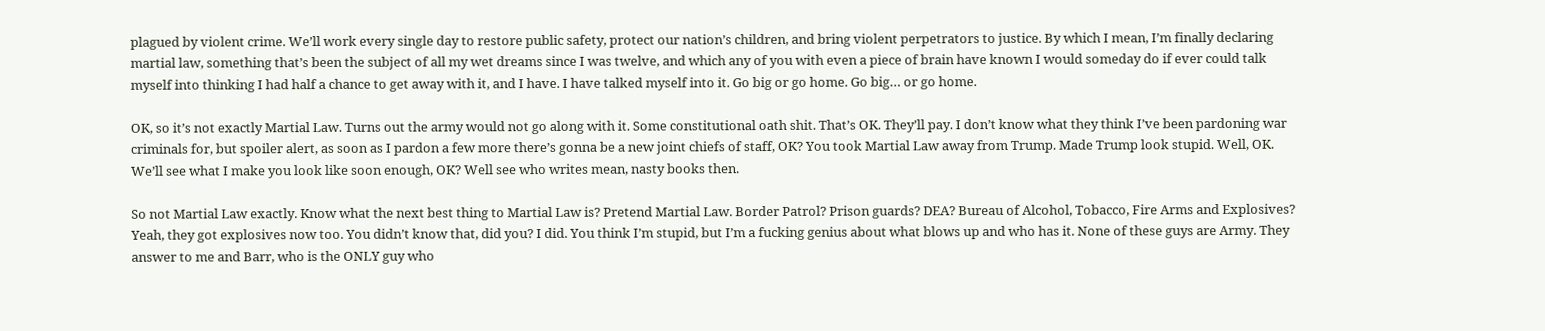plagued by violent crime. We’ll work every single day to restore public safety, protect our nation’s children, and bring violent perpetrators to justice. By which I mean, I’m finally declaring martial law, something that’s been the subject of all my wet dreams since I was twelve, and which any of you with even a piece of brain have known I would someday do if ever could talk myself into thinking I had half a chance to get away with it, and I have. I have talked myself into it. Go big or go home. Go big… or go home.

OK, so it’s not exactly Martial Law. Turns out the army would not go along with it. Some constitutional oath shit. That’s OK. They’ll pay. I don’t know what they think I’ve been pardoning war criminals for, but spoiler alert, as soon as I pardon a few more there’s gonna be a new joint chiefs of staff, OK? You took Martial Law away from Trump. Made Trump look stupid. Well, OK. We’ll see what I make you look like soon enough, OK? Well see who writes mean, nasty books then.

So not Martial Law exactly. Know what the next best thing to Martial Law is? Pretend Martial Law. Border Patrol? Prison guards? DEA? Bureau of Alcohol, Tobacco, Fire Arms and Explosives? Yeah, they got explosives now too. You didn’t know that, did you? I did. You think I’m stupid, but I’m a fucking genius about what blows up and who has it. None of these guys are Army. They answer to me and Barr, who is the ONLY guy who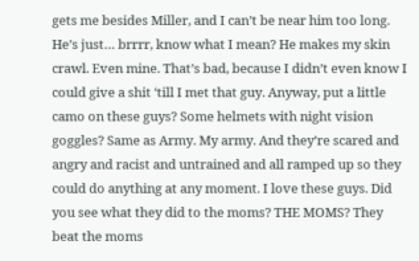gets me besides Miller, and I can’t be near him too long. He’s just… brrrr, know what I mean? He makes my skin crawl. Even mine. That’s bad, because I didn’t even know I could give a shit ‘till I met that guy. Anyway, put a little camo on these guys? Some helmets with night vision goggles? Same as Army. My army. And they’re scared and angry and racist and untrained and all ramped up so they could do anything at any moment. I love these guys. Did you see what they did to the moms? THE MOMS? They beat the moms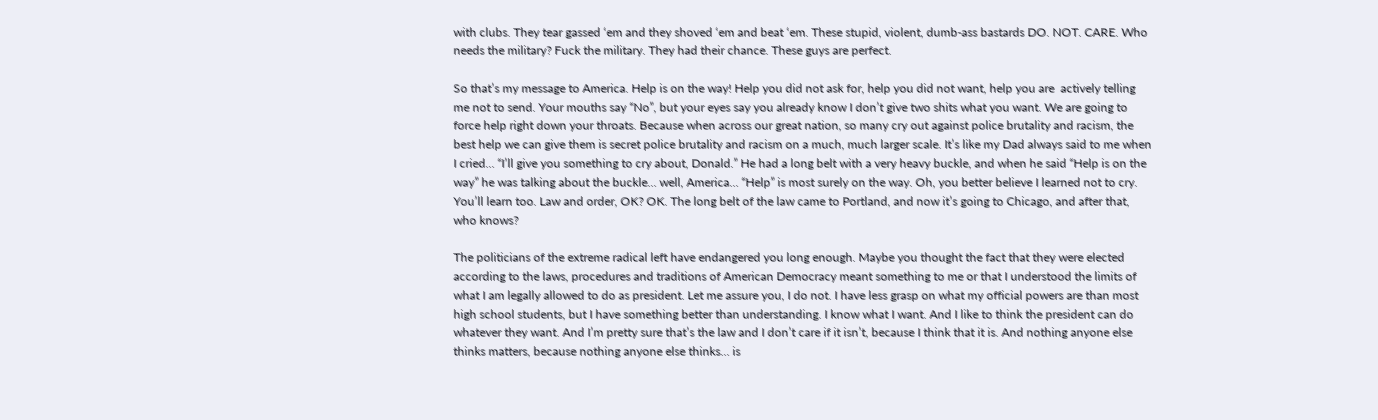with clubs. They tear gassed ‘em and they shoved ‘em and beat ‘em. These stupid, violent, dumb-ass bastards DO. NOT. CARE. Who needs the military? Fuck the military. They had their chance. These guys are perfect.

So that’s my message to America. Help is on the way! Help you did not ask for, help you did not want, help you are  actively telling me not to send. Your mouths say “No”, but your eyes say you already know I don’t give two shits what you want. We are going to force help right down your throats. Because when across our great nation, so many cry out against police brutality and racism, the best help we can give them is secret police brutality and racism on a much, much larger scale. It’s like my Dad always said to me when I cried… “I’ll give you something to cry about, Donald.” He had a long belt with a very heavy buckle, and when he said “Help is on the way” he was talking about the buckle… well, America… “Help” is most surely on the way. Oh, you better believe I learned not to cry. You’ll learn too. Law and order, OK? OK. The long belt of the law came to Portland, and now it’s going to Chicago, and after that, who knows?

The politicians of the extreme radical left have endangered you long enough. Maybe you thought the fact that they were elected according to the laws, procedures and traditions of American Democracy meant something to me or that I understood the limits of what I am legally allowed to do as president. Let me assure you, I do not. I have less grasp on what my official powers are than most high school students, but I have something better than understanding. I know what I want. And I like to think the president can do whatever they want. And I’m pretty sure that’s the law and I don’t care if it isn’t, because I think that it is. And nothing anyone else thinks matters, because nothing anyone else thinks… is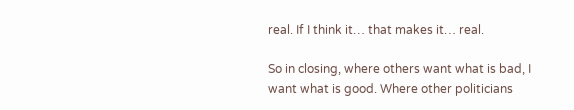real. If I think it… that makes it… real.

So in closing, where others want what is bad, I want what is good. Where other politicians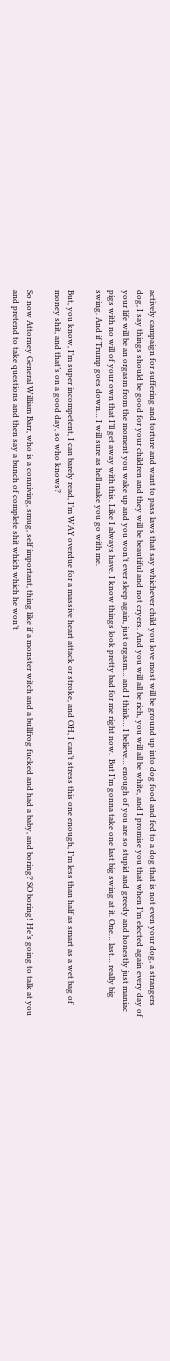actively campaign for suffering and torture and want to pass laws that say whichever child you love most will be ground up into dog food and fed to a dog that is not even your dog, a strangers dog, I say things should be good for your children and they will be beautiful and not cryers. And you will all be rich, you will all be white, and I promise you that when I’m elected again every day of your life will be an orgasm from the moment you wake up and you won’t ever sleep again, just orgasm… and I think… I believe… enough of you are so stupid and greedy and honestly just maniac pigs with no will of your own that I’ll get away with this. Like I always have. I know things look pretty bad for me right now.  But I’m gonna take one last big swing at it. One… last… really big swing. And if Trump goes down… I will sure as hell make you go with me.

But, you know, I’m super incompetent, I can barely read, I’m WAY overdue for a massive heart attack or stroke, and OH, I can’t stress this one enough, I’m less than half as smart as a wet bag of money shit, and that’s on a good day, so who knows?

So now Attorney General William Barr, who is a conniving, smug, self important, thing like if a monster witch and a bullfrog fucked and had a baby, and boring? SO boring! He’s going to talk at you and pretend to take questions and then say a bunch of complete shit which which he won’t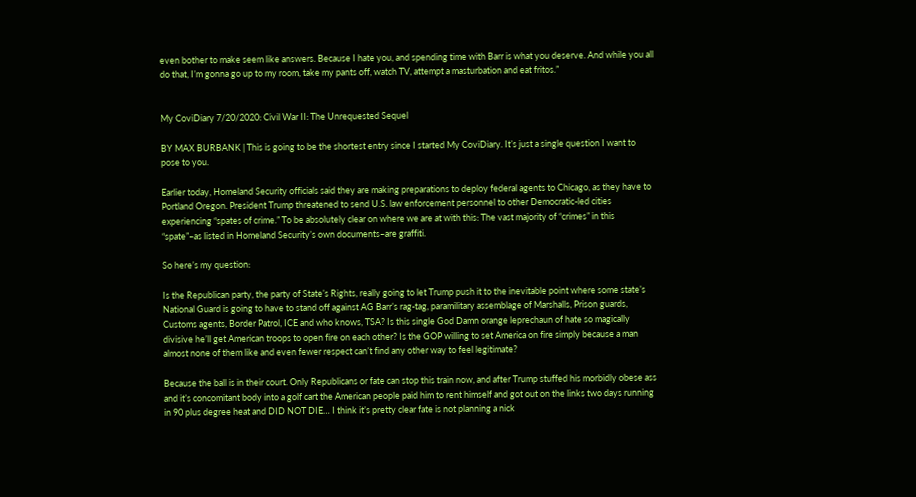even bother to make seem like answers. Because I hate you, and spending time with Barr is what you deserve. And while you all do that, I’m gonna go up to my room, take my pants off, watch TV, attempt a masturbation and eat fritos.”


My CoviDiary 7/20/2020: Civil War II: The Unrequested Sequel

BY MAX BURBANK | This is going to be the shortest entry since I started My CoviDiary. It’s just a single question I want to pose to you.

Earlier today, Homeland Security officials said they are making preparations to deploy federal agents to Chicago, as they have to Portland Oregon. President Trump threatened to send U.S. law enforcement personnel to other Democratic-led cities experiencing “spates of crime.” To be absolutely clear on where we are at with this: The vast majority of “crimes” in this “spate”–as listed in Homeland Security’s own documents–are graffiti.

So here’s my question:

Is the Republican party, the party of State’s Rights, really going to let Trump push it to the inevitable point where some state’s National Guard is going to have to stand off against AG Barr’s rag-tag, paramilitary assemblage of Marshalls, Prison guards, Customs agents, Border Patrol, ICE and who knows, TSA? Is this single God Damn orange leprechaun of hate so magically divisive he’ll get American troops to open fire on each other? Is the GOP willing to set America on fire simply because a man almost none of them like and even fewer respect can’t find any other way to feel legitimate?

Because the ball is in their court. Only Republicans or fate can stop this train now, and after Trump stuffed his morbidly obese ass and it’s concomitant body into a golf cart the American people paid him to rent himself and got out on the links two days running in 90 plus degree heat and DID NOT DIE… I think it’s pretty clear fate is not planning a nick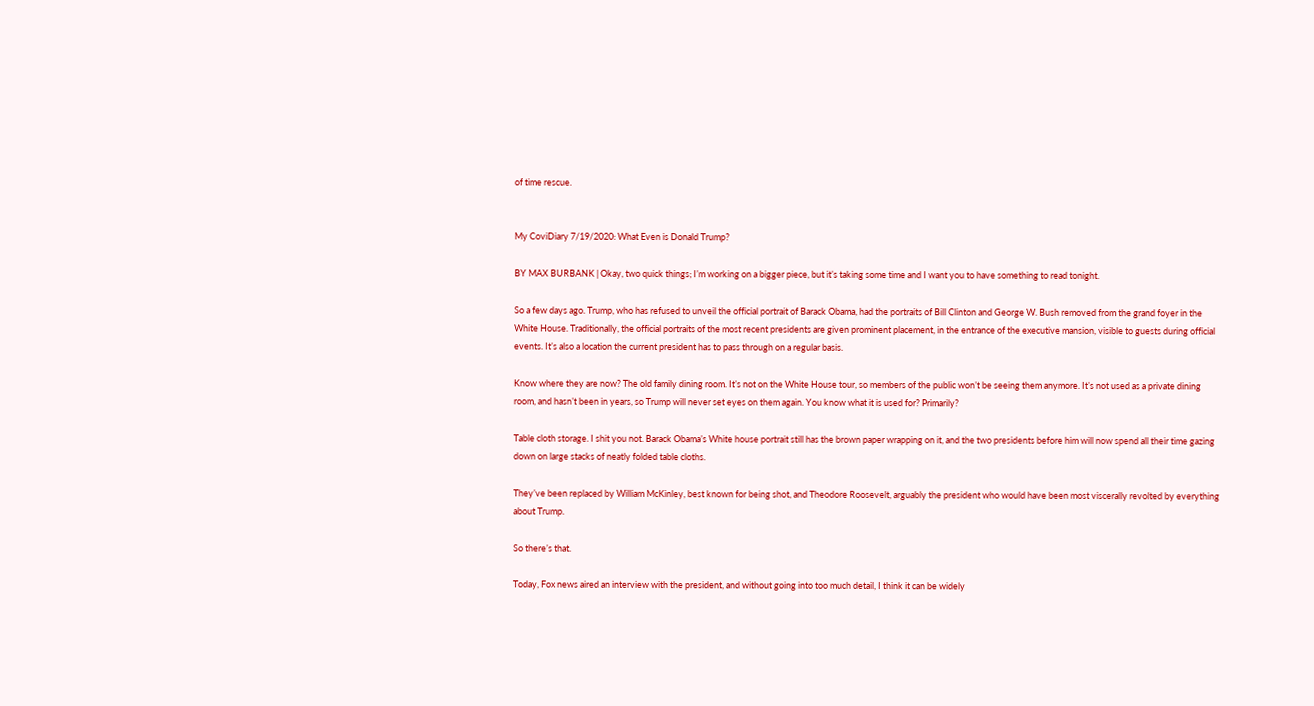of time rescue.


My CoviDiary 7/19/2020: What Even is Donald Trump?

BY MAX BURBANK | Okay, two quick things; I’m working on a bigger piece, but it’s taking some time and I want you to have something to read tonight.

So a few days ago. Trump, who has refused to unveil the official portrait of Barack Obama, had the portraits of Bill Clinton and George W. Bush removed from the grand foyer in the White House. Traditionally, the official portraits of the most recent presidents are given prominent placement, in the entrance of the executive mansion, visible to guests during official events. It’s also a location the current president has to pass through on a regular basis.

Know where they are now? The old family dining room. It’s not on the White House tour, so members of the public won’t be seeing them anymore. It’s not used as a private dining room, and hasn’t been in years, so Trump will never set eyes on them again. You know what it is used for? Primarily?

Table cloth storage. I shit you not. Barack Obama’s White house portrait still has the brown paper wrapping on it, and the two presidents before him will now spend all their time gazing down on large stacks of neatly folded table cloths.

They’ve been replaced by William McKinley, best known for being shot, and Theodore Roosevelt, arguably the president who would have been most viscerally revolted by everything about Trump.

So there’s that.

Today, Fox news aired an interview with the president, and without going into too much detail, I think it can be widely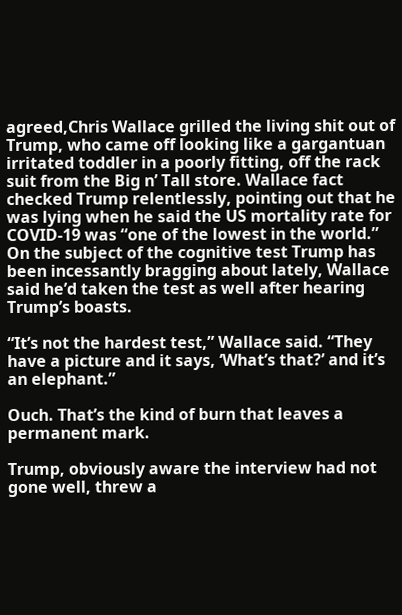agreed,Chris Wallace grilled the living shit out of Trump, who came off looking like a gargantuan irritated toddler in a poorly fitting, off the rack suit from the Big n’ Tall store. Wallace fact checked Trump relentlessly, pointing out that he was lying when he said the US mortality rate for COVID-19 was “one of the lowest in the world.” On the subject of the cognitive test Trump has been incessantly bragging about lately, Wallace said he’d taken the test as well after hearing Trump’s boasts.

“It’s not the hardest test,” Wallace said. “They have a picture and it says, ‘What’s that?’ and it’s an elephant.”

Ouch. That’s the kind of burn that leaves a permanent mark.

Trump, obviously aware the interview had not gone well, threw a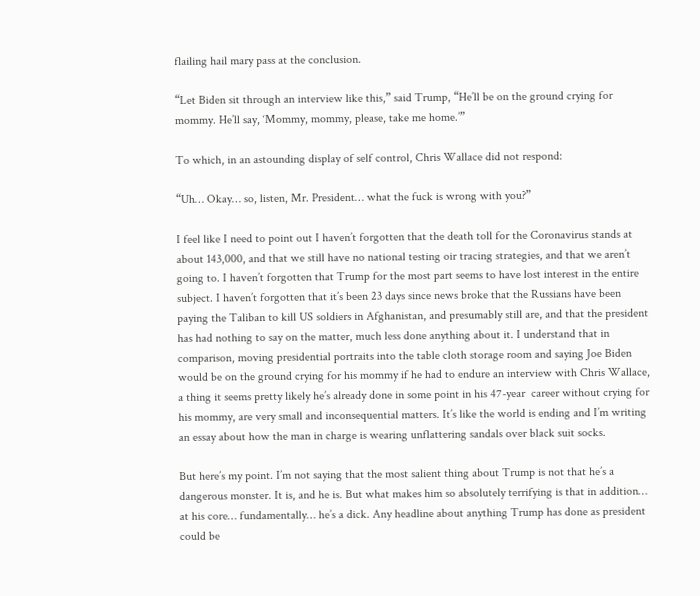flailing hail mary pass at the conclusion.

“Let Biden sit through an interview like this,” said Trump, “He’ll be on the ground crying for mommy. He’ll say, ‘Mommy, mommy, please, take me home.’”

To which, in an astounding display of self control, Chris Wallace did not respond:

“Uh… Okay… so, listen, Mr. President… what the fuck is wrong with you?”

I feel like I need to point out I haven’t forgotten that the death toll for the Coronavirus stands at about 143,000, and that we still have no national testing oir tracing strategies, and that we aren’t going to. I haven’t forgotten that Trump for the most part seems to have lost interest in the entire subject. I haven’t forgotten that it’s been 23 days since news broke that the Russians have been paying the Taliban to kill US soldiers in Afghanistan, and presumably still are, and that the president has had nothing to say on the matter, much less done anything about it. I understand that in comparison, moving presidential portraits into the table cloth storage room and saying Joe Biden would be on the ground crying for his mommy if he had to endure an interview with Chris Wallace, a thing it seems pretty likely he’s already done in some point in his 47-year  career without crying for his mommy, are very small and inconsequential matters. It’s like the world is ending and I’m writing an essay about how the man in charge is wearing unflattering sandals over black suit socks.

But here’s my point. I’m not saying that the most salient thing about Trump is not that he’s a dangerous monster. It is, and he is. But what makes him so absolutely terrifying is that in addition… at his core… fundamentally… he’s a dick. Any headline about anything Trump has done as president could be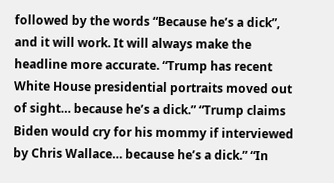followed by the words “Because he’s a dick”, and it will work. It will always make the headline more accurate. “Trump has recent White House presidential portraits moved out of sight… because he’s a dick.” “Trump claims Biden would cry for his mommy if interviewed by Chris Wallace… because he’s a dick.” “In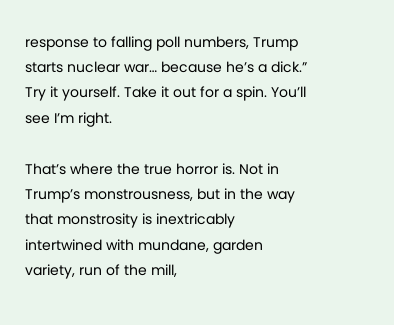response to falling poll numbers, Trump starts nuclear war… because he’s a dick.” Try it yourself. Take it out for a spin. You’ll see I’m right.

That’s where the true horror is. Not in Trump’s monstrousness, but in the way that monstrosity is inextricably intertwined with mundane, garden variety, run of the mill,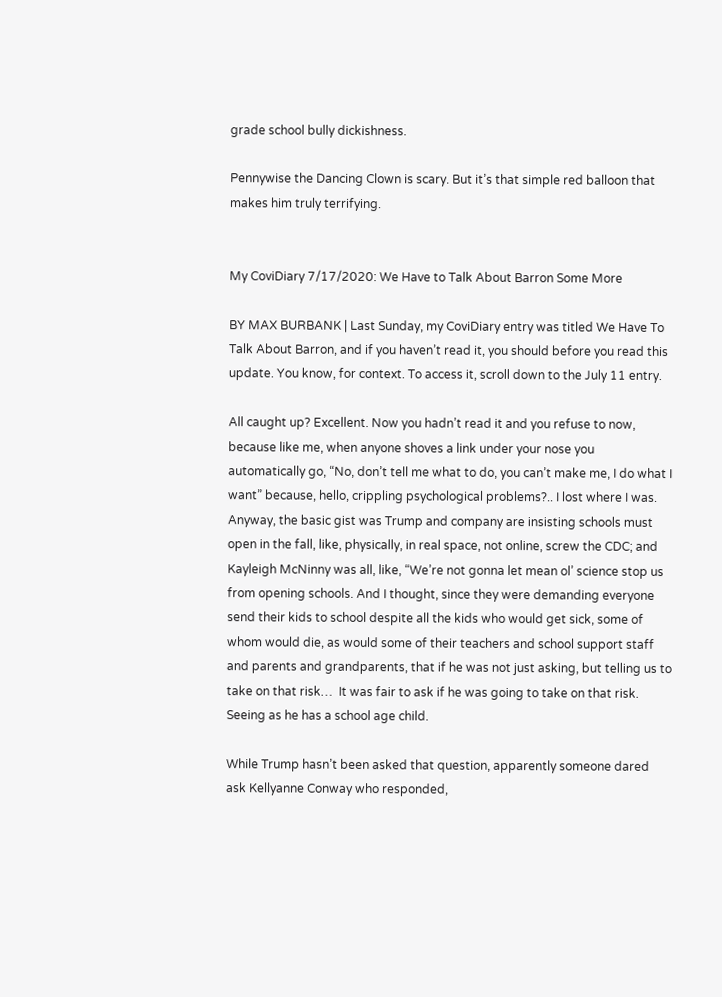grade school bully dickishness.

Pennywise the Dancing Clown is scary. But it’s that simple red balloon that makes him truly terrifying.


My CoviDiary 7/17/2020: We Have to Talk About Barron Some More

BY MAX BURBANK | Last Sunday, my CoviDiary entry was titled We Have To Talk About Barron, and if you haven’t read it, you should before you read this update. You know, for context. To access it, scroll down to the July 11 entry.

All caught up? Excellent. Now you hadn’t read it and you refuse to now, because like me, when anyone shoves a link under your nose you automatically go, “No, don’t tell me what to do, you can’t make me, I do what I want” because, hello, crippling psychological problems?.. I lost where I was. Anyway, the basic gist was Trump and company are insisting schools must open in the fall, like, physically, in real space, not online, screw the CDC; and Kayleigh McNinny was all, like, “We’re not gonna let mean ol’ science stop us from opening schools. And I thought, since they were demanding everyone send their kids to school despite all the kids who would get sick, some of whom would die, as would some of their teachers and school support staff and parents and grandparents, that if he was not just asking, but telling us to take on that risk…  It was fair to ask if he was going to take on that risk. Seeing as he has a school age child.

While Trump hasn’t been asked that question, apparently someone dared  ask Kellyanne Conway who responded,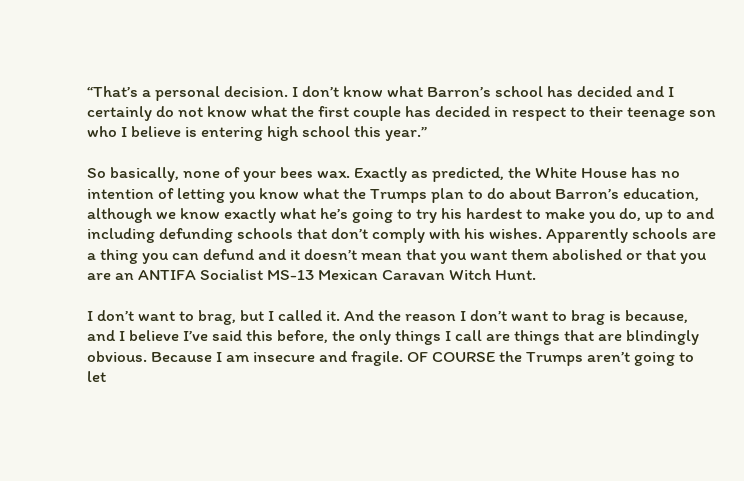“That’s a personal decision. I don’t know what Barron’s school has decided and I certainly do not know what the first couple has decided in respect to their teenage son who I believe is entering high school this year.”

So basically, none of your bees wax. Exactly as predicted, the White House has no intention of letting you know what the Trumps plan to do about Barron’s education, although we know exactly what he’s going to try his hardest to make you do, up to and including defunding schools that don’t comply with his wishes. Apparently schools are a thing you can defund and it doesn’t mean that you want them abolished or that you are an ANTIFA Socialist MS-13 Mexican Caravan Witch Hunt.

I don’t want to brag, but I called it. And the reason I don’t want to brag is because, and I believe I’ve said this before, the only things I call are things that are blindingly obvious. Because I am insecure and fragile. OF COURSE the Trumps aren’t going to let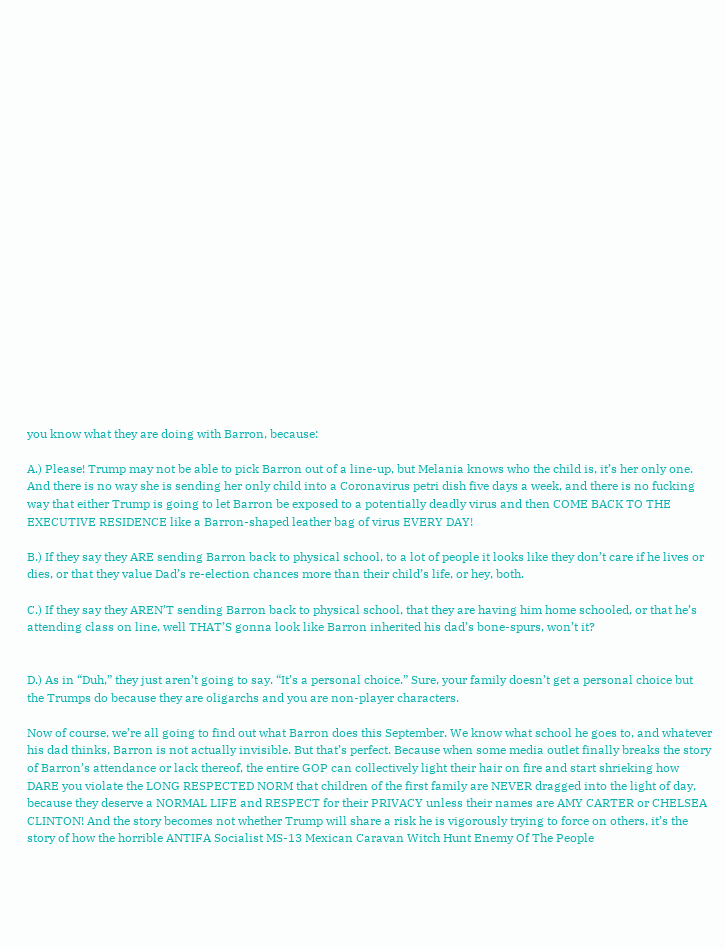you know what they are doing with Barron, because:

A.) Please! Trump may not be able to pick Barron out of a line-up, but Melania knows who the child is, it’s her only one. And there is no way she is sending her only child into a Coronavirus petri dish five days a week, and there is no fucking way that either Trump is going to let Barron be exposed to a potentially deadly virus and then COME BACK TO THE EXECUTIVE RESIDENCE like a Barron-shaped leather bag of virus EVERY DAY!

B.) If they say they ARE sending Barron back to physical school, to a lot of people it looks like they don’t care if he lives or dies, or that they value Dad’s re-election chances more than their child’s life, or hey, both.

C.) If they say they AREN’T sending Barron back to physical school, that they are having him home schooled, or that he’s attending class on line, well THAT’S gonna look like Barron inherited his dad’s bone-spurs, won’t it?


D.) As in “Duh,” they just aren’t going to say. “It’s a personal choice.” Sure, your family doesn’t get a personal choice but the Trumps do because they are oligarchs and you are non-player characters.

Now of course, we’re all going to find out what Barron does this September. We know what school he goes to, and whatever his dad thinks, Barron is not actually invisible. But that’s perfect. Because when some media outlet finally breaks the story of Barron’s attendance or lack thereof, the entire GOP can collectively light their hair on fire and start shrieking how DARE you violate the LONG RESPECTED NORM that children of the first family are NEVER dragged into the light of day, because they deserve a NORMAL LIFE and RESPECT for their PRIVACY unless their names are AMY CARTER or CHELSEA CLINTON! And the story becomes not whether Trump will share a risk he is vigorously trying to force on others, it’s the story of how the horrible ANTIFA Socialist MS-13 Mexican Caravan Witch Hunt Enemy Of The People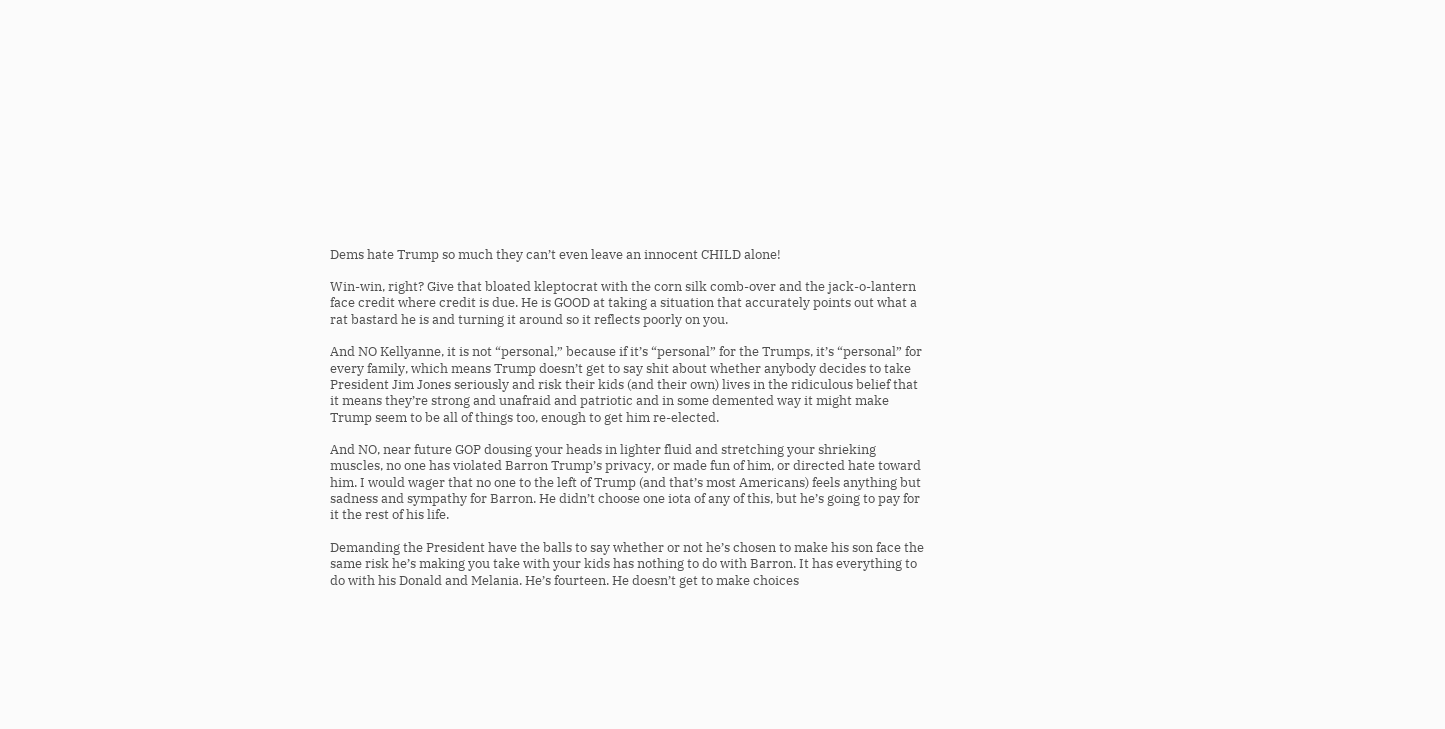Dems hate Trump so much they can’t even leave an innocent CHILD alone!

Win-win, right? Give that bloated kleptocrat with the corn silk comb-over and the jack-o-lantern face credit where credit is due. He is GOOD at taking a situation that accurately points out what a rat bastard he is and turning it around so it reflects poorly on you.

And NO Kellyanne, it is not “personal,” because if it’s “personal” for the Trumps, it’s “personal” for every family, which means Trump doesn’t get to say shit about whether anybody decides to take President Jim Jones seriously and risk their kids (and their own) lives in the ridiculous belief that it means they’re strong and unafraid and patriotic and in some demented way it might make Trump seem to be all of things too, enough to get him re-elected.

And NO, near future GOP dousing your heads in lighter fluid and stretching your shrieking muscles, no one has violated Barron Trump’s privacy, or made fun of him, or directed hate toward him. I would wager that no one to the left of Trump (and that’s most Americans) feels anything but sadness and sympathy for Barron. He didn’t choose one iota of any of this, but he’s going to pay for it the rest of his life.

Demanding the President have the balls to say whether or not he’s chosen to make his son face the same risk he’s making you take with your kids has nothing to do with Barron. It has everything to do with his Donald and Melania. He’s fourteen. He doesn’t get to make choices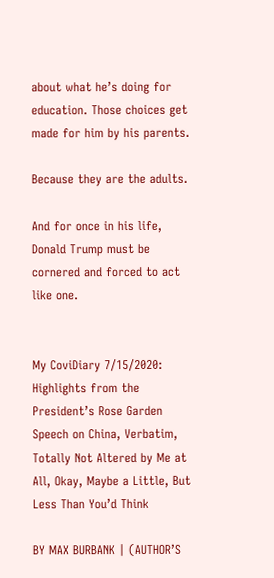about what he’s doing for education. Those choices get made for him by his parents.

Because they are the adults.

And for once in his life, Donald Trump must be cornered and forced to act like one.


My CoviDiary 7/15/2020: Highlights from the President’s Rose Garden Speech on China, Verbatim, Totally Not Altered by Me at All, Okay, Maybe a Little, But Less Than You’d Think

BY MAX BURBANK | (AUTHOR’S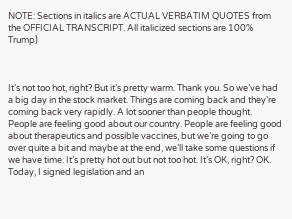NOTE: Sections in italics are ACTUAL VERBATIM QUOTES from the OFFICIAL TRANSCRIPT. All italicized sections are 100% Trump)



It’s not too hot, right? But it’s pretty warm. Thank you. So we’ve had a big day in the stock market. Things are coming back and they’re coming back very rapidly. A lot sooner than people thought. People are feeling good about our country. People are feeling good about therapeutics and possible vaccines, but we’re going to go over quite a bit and maybe at the end, we’ll take some questions if we have time. It’s pretty hot out but not too hot. It’s OK, right? OK. Today, I signed legislation and an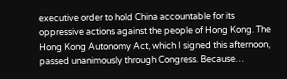executive order to hold China accountable for its oppressive actions against the people of Hong Kong. The Hong Kong Autonomy Act, which I signed this afternoon, passed unanimously through Congress. Because…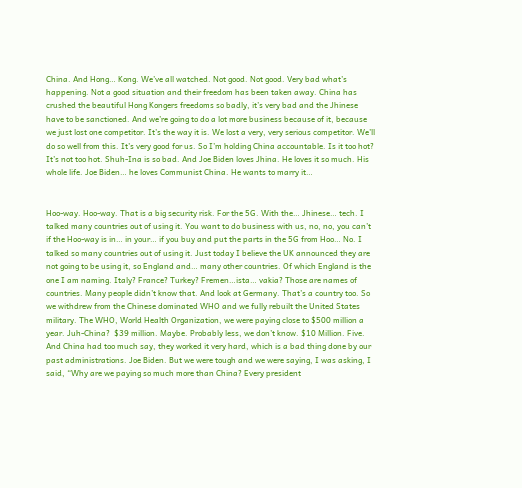China. And Hong… Kong. We’ve all watched. Not good. Not good. Very bad what’s happening. Not a good situation and their freedom has been taken away. China has crushed the beautiful Hong Kongers freedoms so badly, it’s very bad and the Jhinese have to be sanctioned. And we’re going to do a lot more business because of it, because we just lost one competitor. It’s the way it is. We lost a very, very serious competitor. We’ll do so well from this. It’s very good for us. So I’m holding China accountable. Is it too hot? It’s not too hot. Shuh-Ina is so bad. And Joe Biden loves Jhina. He loves it so much. His whole life. Joe Biden… he loves Communist China. He wants to marry it…


Hoo-way. Hoo-way. That is a big security risk. For the 5G. With the… Jhinese… tech. I talked many countries out of using it. You want to do business with us, no, no, you can’t if the Hoo-way is in… in your… if you buy and put the parts in the 5G from Hoo… No. I talked so many countries out of using it. Just today I believe the UK announced they are not going to be using it, so England and… many other countries. Of which England is the one I am naming. Italy? France? Turkey? Fremen…ista… vakia? Those are names of countries. Many people didn’t know that. And look at Germany. That’s a country too. So we withdrew from the Chinese dominated WHO and we fully rebuilt the United States military. The WHO, World Health Organization, we were paying close to $500 million a year. Juh-China?  $39 million. Maybe. Probably less, we don’t know. $10 Million. Five.  And China had too much say, they worked it very hard, which is a bad thing done by our past administrations. Joe Biden. But we were tough and we were saying, I was asking, I said, “Why are we paying so much more than China? Every president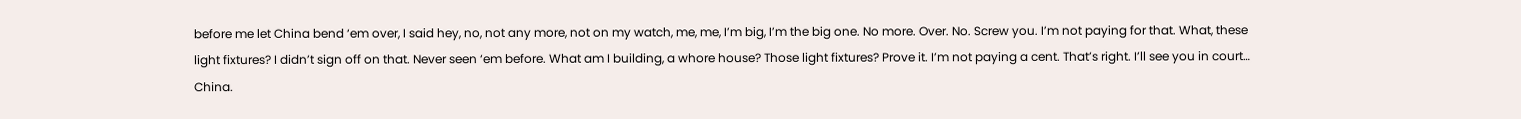before me let China bend ‘em over, I said hey, no, not any more, not on my watch, me, me, I’m big, I’m the big one. No more. Over. No. Screw you. I’m not paying for that. What, these light fixtures? I didn’t sign off on that. Never seen ‘em before. What am I building, a whore house? Those light fixtures? Prove it. I’m not paying a cent. That’s right. I’ll see you in court… China.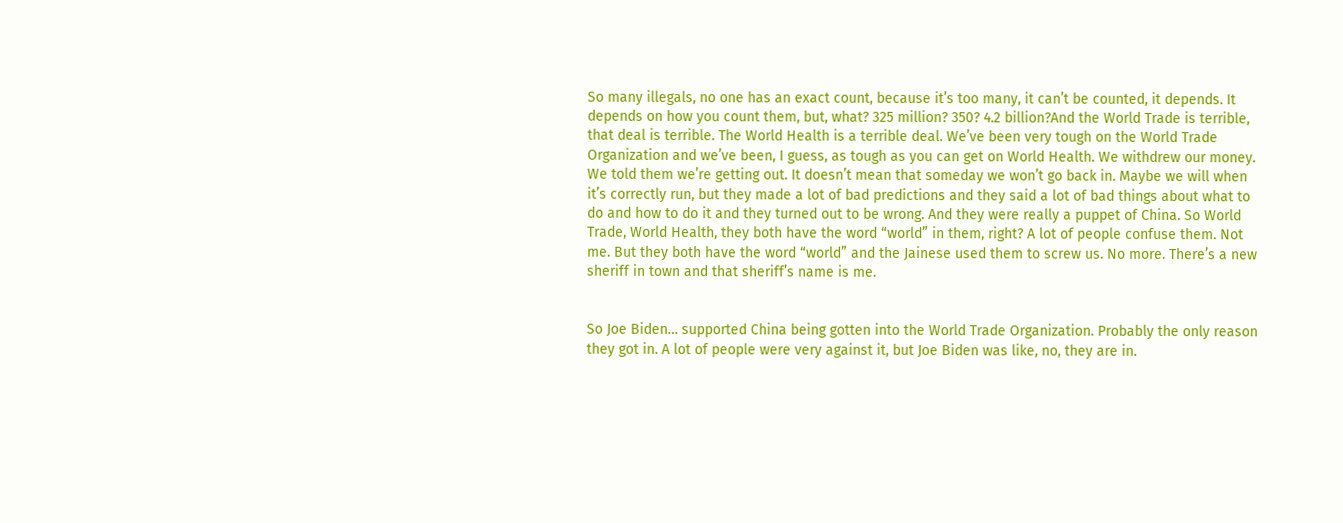So many illegals, no one has an exact count, because it’s too many, it can’t be counted, it depends. It depends on how you count them, but, what? 325 million? 350? 4.2 billion?And the World Trade is terrible, that deal is terrible. The World Health is a terrible deal. We’ve been very tough on the World Trade Organization and we’ve been, I guess, as tough as you can get on World Health. We withdrew our money. We told them we’re getting out. It doesn’t mean that someday we won’t go back in. Maybe we will when it’s correctly run, but they made a lot of bad predictions and they said a lot of bad things about what to do and how to do it and they turned out to be wrong. And they were really a puppet of China. So World Trade, World Health, they both have the word “world” in them, right? A lot of people confuse them. Not me. But they both have the word “world” and the Jainese used them to screw us. No more. There’s a new sheriff in town and that sheriff’s name is me.


So Joe Biden… supported China being gotten into the World Trade Organization. Probably the only reason they got in. A lot of people were very against it, but Joe Biden was like, no, they are in.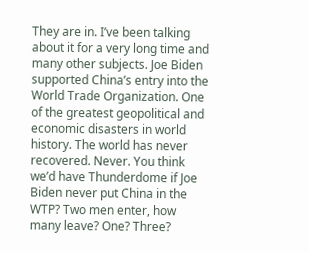They are in. I’ve been talking about it for a very long time and many other subjects. Joe Biden supported China’s entry into the World Trade Organization. One of the greatest geopolitical and economic disasters in world history. The world has never recovered. Never. You think we’d have Thunderdome if Joe Biden never put China in the WTP? Two men enter, how many leave? One? Three?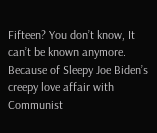Fifteen? You don’t know, It can’t be known anymore. Because of Sleepy Joe Biden’s creepy love affair with Communist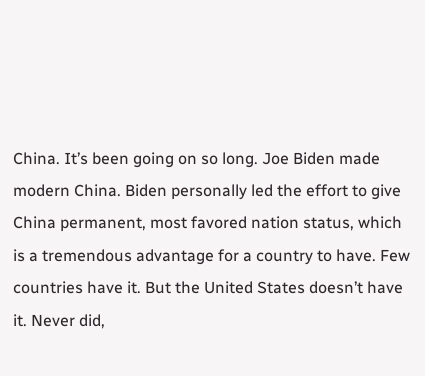China. It’s been going on so long. Joe Biden made modern China. Biden personally led the effort to give China permanent, most favored nation status, which is a tremendous advantage for a country to have. Few countries have it. But the United States doesn’t have it. Never did,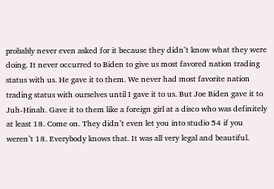probably never even asked for it because they didn’t know what they were doing. It never occurred to Biden to give us most favored nation trading status with us. He gave it to them. We never had most favorite nation trading status with ourselves until I gave it to us. But Joe Biden gave it to Juh-Hinah. Gave it to them like a foreign girl at a disco who was definitely at least 18. Come on. They didn’t even let you into studio 54 if you weren’t 18. Everybody knows that. It was all very legal and beautiful.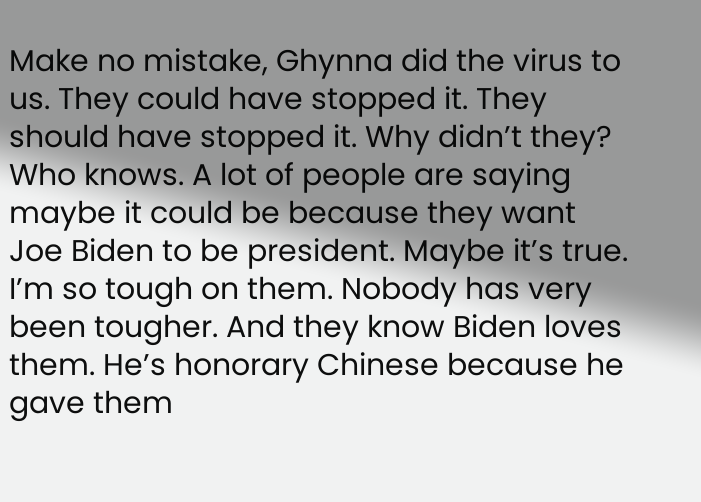Make no mistake, Ghynna did the virus to us. They could have stopped it. They should have stopped it. Why didn’t they? Who knows. A lot of people are saying maybe it could be because they want Joe Biden to be president. Maybe it’s true. I’m so tough on them. Nobody has very been tougher. And they know Biden loves them. He’s honorary Chinese because he gave them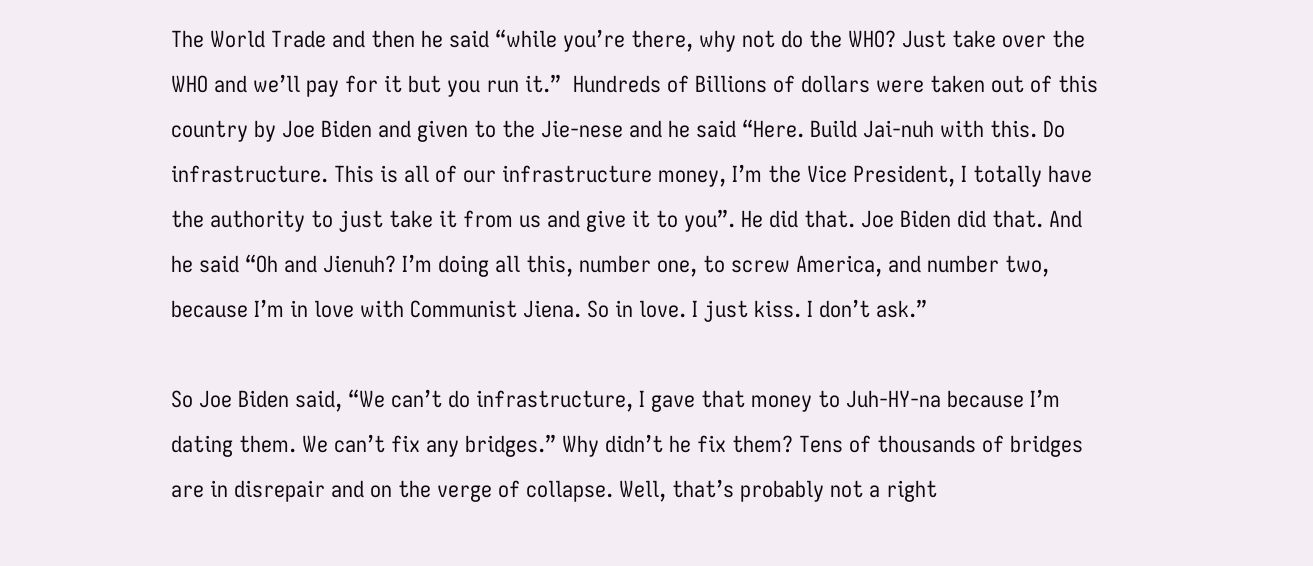The World Trade and then he said “while you’re there, why not do the WHO? Just take over the WHO and we’ll pay for it but you run it.”  Hundreds of Billions of dollars were taken out of this country by Joe Biden and given to the Jie-nese and he said “Here. Build Jai-nuh with this. Do infrastructure. This is all of our infrastructure money, I’m the Vice President, I totally have the authority to just take it from us and give it to you”. He did that. Joe Biden did that. And he said “Oh and Jienuh? I’m doing all this, number one, to screw America, and number two, because I’m in love with Communist Jiena. So in love. I just kiss. I don’t ask.”

So Joe Biden said, “We can’t do infrastructure, I gave that money to Juh-HY-na because I’m dating them. We can’t fix any bridges.” Why didn’t he fix them? Tens of thousands of bridges are in disrepair and on the verge of collapse. Well, that’s probably not a right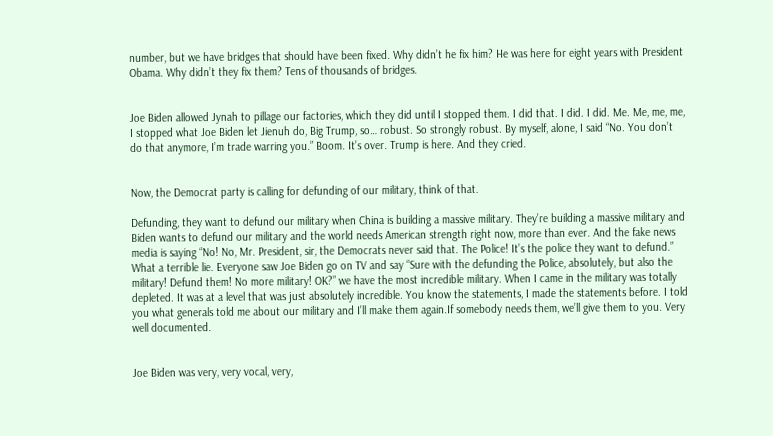number, but we have bridges that should have been fixed. Why didn’t he fix him? He was here for eight years with President Obama. Why didn’t they fix them? Tens of thousands of bridges.


Joe Biden allowed Jynah to pillage our factories, which they did until I stopped them. I did that. I did. I did. Me. Me, me, me, I stopped what Joe Biden let Jienuh do, Big Trump, so… robust. So strongly robust. By myself, alone, I said “No. You don’t do that anymore, I’m trade warring you.” Boom. It’s over. Trump is here. And they cried.


Now, the Democrat party is calling for defunding of our military, think of that.

Defunding, they want to defund our military when China is building a massive military. They’re building a massive military and Biden wants to defund our military and the world needs American strength right now, more than ever. And the fake news media is saying “No! No, Mr. President, sir, the Democrats never said that. The Police! It’s the police they want to defund.” What a terrible lie. Everyone saw Joe Biden go on TV and say “Sure with the defunding the Police, absolutely, but also the military! Defund them! No more military! OK?” we have the most incredible military. When I came in the military was totally depleted. It was at a level that was just absolutely incredible. You know the statements, I made the statements before. I told you what generals told me about our military and I’ll make them again.If somebody needs them, we’ll give them to you. Very well documented.


Joe Biden was very, very vocal, very,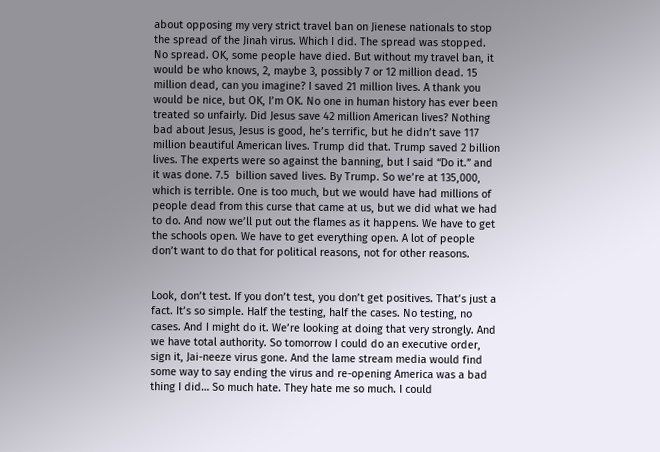about opposing my very strict travel ban on Jienese nationals to stop the spread of the Jinah virus. Which I did. The spread was stopped. No spread. OK, some people have died. But without my travel ban, it would be who knows, 2, maybe 3, possibly 7 or 12 million dead. 15 million dead, can you imagine? I saved 21 million lives. A thank you would be nice, but OK, I’m OK. No one in human history has ever been treated so unfairly. Did Jesus save 42 million American lives? Nothing bad about Jesus, Jesus is good, he’s terrific, but he didn’t save 117 million beautiful American lives. Trump did that. Trump saved 2 billion lives. The experts were so against the banning, but I said “Do it.” and it was done. 7.5  billion saved lives. By Trump. So we’re at 135,000, which is terrible. One is too much, but we would have had millions of people dead from this curse that came at us, but we did what we had to do. And now we’ll put out the flames as it happens. We have to get the schools open. We have to get everything open. A lot of people don’t want to do that for political reasons, not for other reasons.


Look, don’t test. If you don’t test, you don’t get positives. That’s just a fact. It’s so simple. Half the testing, half the cases. No testing, no cases. And I might do it. We’re looking at doing that very strongly. And we have total authority. So tomorrow I could do an executive order, sign it, Jai-neeze virus gone. And the lame stream media would find some way to say ending the virus and re-opening America was a bad thing I did… So much hate. They hate me so much. I could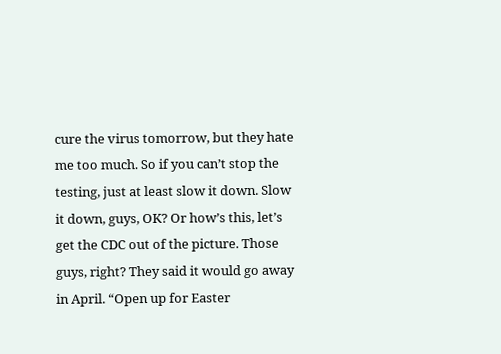cure the virus tomorrow, but they hate me too much. So if you can’t stop the testing, just at least slow it down. Slow it down, guys, OK? Or how’s this, let’s get the CDC out of the picture. Those guys, right? They said it would go away in April. “Open up for Easter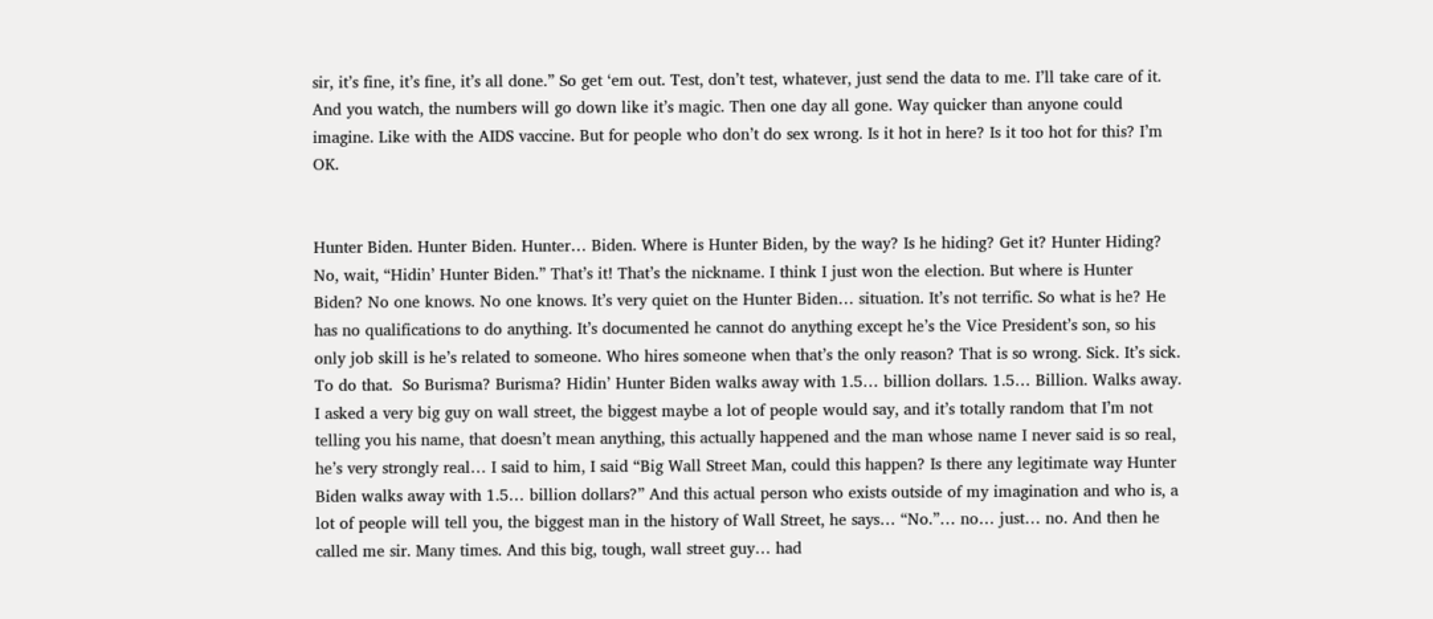sir, it’s fine, it’s fine, it’s all done.” So get ‘em out. Test, don’t test, whatever, just send the data to me. I’ll take care of it. And you watch, the numbers will go down like it’s magic. Then one day all gone. Way quicker than anyone could imagine. Like with the AIDS vaccine. But for people who don’t do sex wrong. Is it hot in here? Is it too hot for this? I’m OK.


Hunter Biden. Hunter Biden. Hunter… Biden. Where is Hunter Biden, by the way? Is he hiding? Get it? Hunter Hiding? No, wait, “Hidin’ Hunter Biden.” That’s it! That’s the nickname. I think I just won the election. But where is Hunter Biden? No one knows. No one knows. It’s very quiet on the Hunter Biden… situation. It’s not terrific. So what is he? He has no qualifications to do anything. It’s documented he cannot do anything except he’s the Vice President’s son, so his only job skill is he’s related to someone. Who hires someone when that’s the only reason? That is so wrong. Sick. It’s sick. To do that.  So Burisma? Burisma? Hidin’ Hunter Biden walks away with 1.5… billion dollars. 1.5… Billion. Walks away. I asked a very big guy on wall street, the biggest maybe a lot of people would say, and it’s totally random that I’m not telling you his name, that doesn’t mean anything, this actually happened and the man whose name I never said is so real, he’s very strongly real… I said to him, I said “Big Wall Street Man, could this happen? Is there any legitimate way Hunter Biden walks away with 1.5… billion dollars?” And this actual person who exists outside of my imagination and who is, a lot of people will tell you, the biggest man in the history of Wall Street, he says… “No.”… no… just… no. And then he called me sir. Many times. And this big, tough, wall street guy… had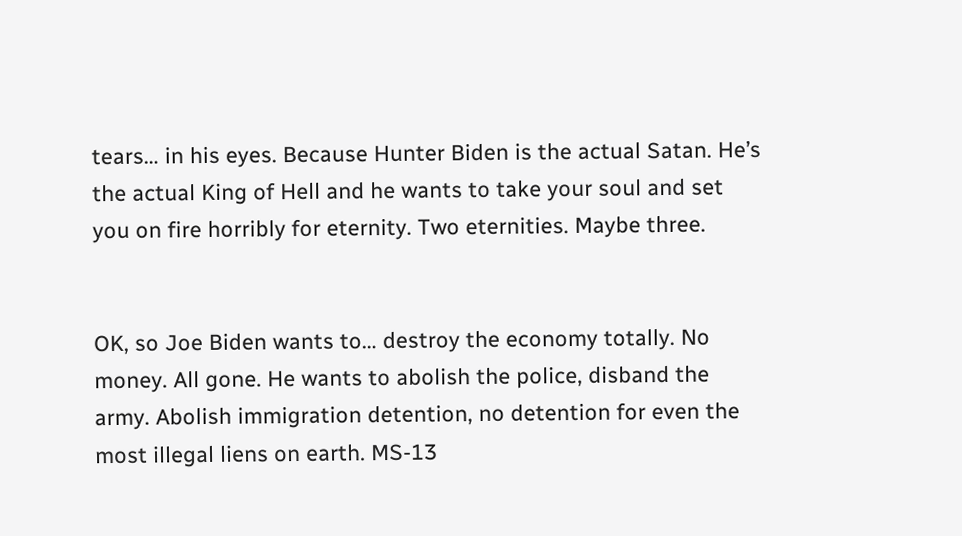tears… in his eyes. Because Hunter Biden is the actual Satan. He’s the actual King of Hell and he wants to take your soul and set you on fire horribly for eternity. Two eternities. Maybe three.


OK, so Joe Biden wants to… destroy the economy totally. No money. All gone. He wants to abolish the police, disband the army. Abolish immigration detention, no detention for even the most illegal liens on earth. MS-13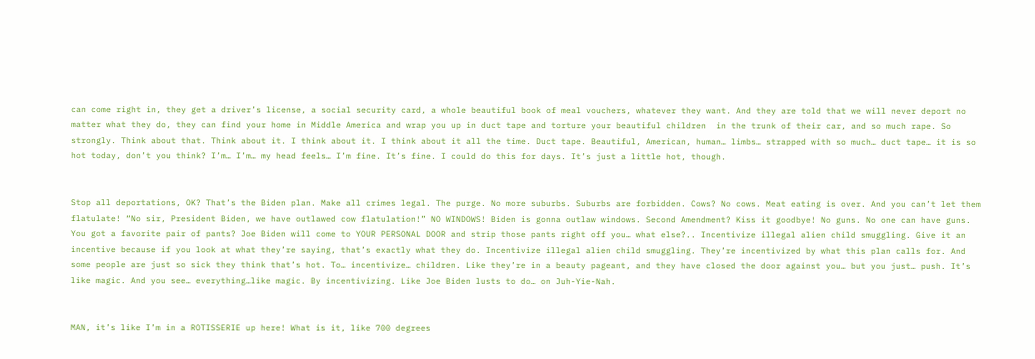can come right in, they get a driver’s license, a social security card, a whole beautiful book of meal vouchers, whatever they want. And they are told that we will never deport no matter what they do, they can find your home in Middle America and wrap you up in duct tape and torture your beautiful children  in the trunk of their car, and so much rape. So strongly. Think about that. Think about it. I think about it. I think about it all the time. Duct tape. Beautiful, American, human… limbs… strapped with so much… duct tape… it is so hot today, don’t you think? I’m… I’m… my head feels… I’m fine. It’s fine. I could do this for days. It’s just a little hot, though.


Stop all deportations, OK? That’s the Biden plan. Make all crimes legal. The purge. No more suburbs. Suburbs are forbidden. Cows? No cows. Meat eating is over. And you can’t let them flatulate! “No sir, President Biden, we have outlawed cow flatulation!” NO WINDOWS! Biden is gonna outlaw windows. Second Amendment? Kiss it goodbye! No guns. No one can have guns. You got a favorite pair of pants? Joe Biden will come to YOUR PERSONAL DOOR and strip those pants right off you… what else?.. Incentivize illegal alien child smuggling. Give it an incentive because if you look at what they’re saying, that’s exactly what they do. Incentivize illegal alien child smuggling. They’re incentivized by what this plan calls for. And some people are just so sick they think that’s hot. To… incentivize… children. Like they’re in a beauty pageant, and they have closed the door against you… but you just… push. It’s like magic. And you see… everything…like magic. By incentivizing. Like Joe Biden lusts to do… on Juh-Yie-Nah.


MAN, it’s like I’m in a ROTISSERIE up here! What is it, like 700 degrees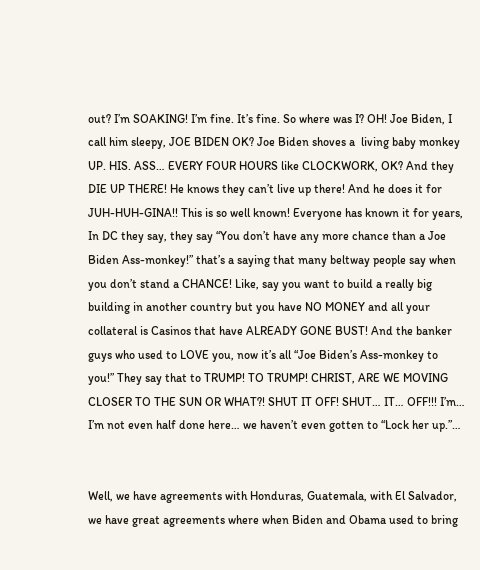out? I’m SOAKING! I’m fine. It’s fine. So where was I? OH! Joe Biden, I call him sleepy, JOE BIDEN OK? Joe Biden shoves a  living baby monkey UP. HIS. ASS… EVERY FOUR HOURS like CLOCKWORK, OK? And they DIE UP THERE! He knows they can’t live up there! And he does it for JUH-HUH-GINA!! This is so well known! Everyone has known it for years, In DC they say, they say “You don’t have any more chance than a Joe Biden Ass-monkey!” that’s a saying that many beltway people say when you don’t stand a CHANCE! Like, say you want to build a really big building in another country but you have NO MONEY and all your collateral is Casinos that have ALREADY GONE BUST! And the banker guys who used to LOVE you, now it’s all “Joe Biden’s Ass-monkey to you!” They say that to TRUMP! TO TRUMP! CHRIST, ARE WE MOVING CLOSER TO THE SUN OR WHAT?! SHUT IT OFF! SHUT… IT… OFF!!! I’m… I’m not even half done here… we haven’t even gotten to “Lock her up.”…


Well, we have agreements with Honduras, Guatemala, with El Salvador, we have great agreements where when Biden and Obama used to bring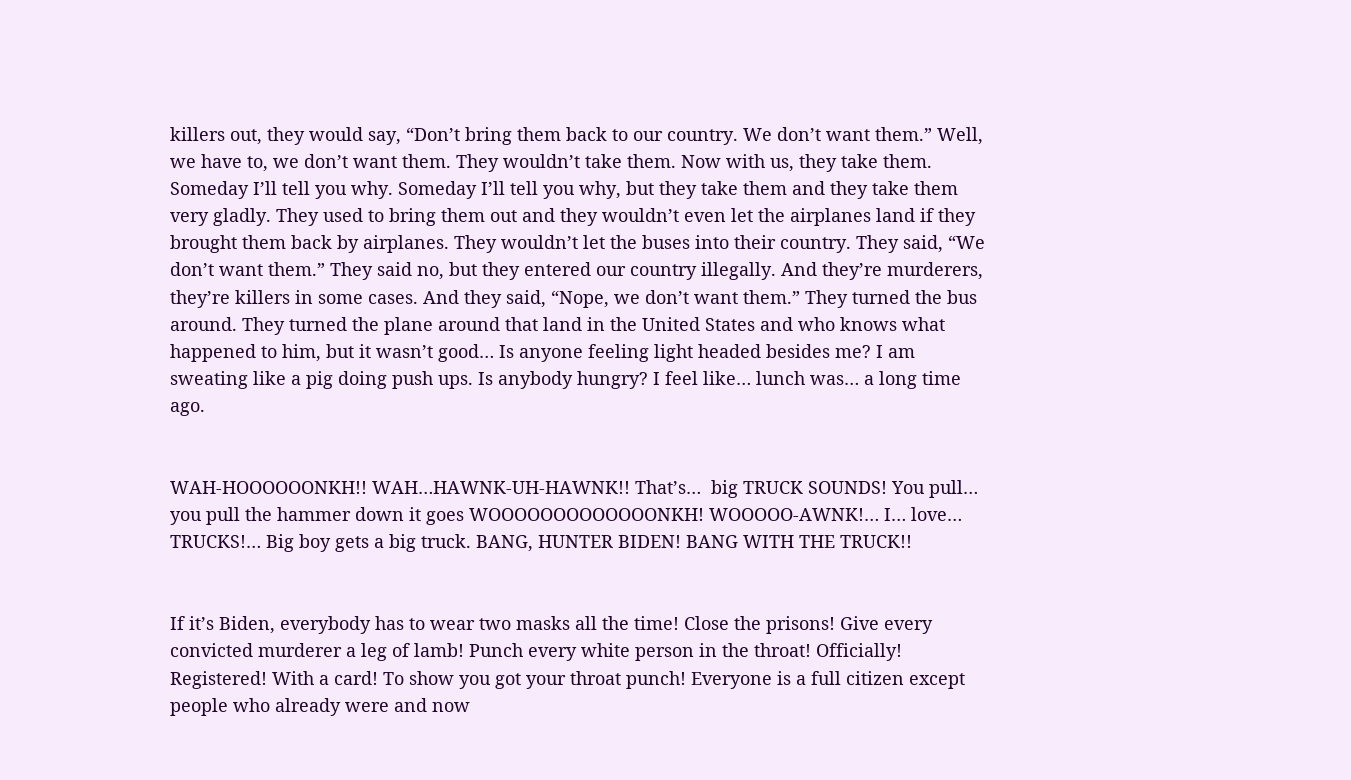killers out, they would say, “Don’t bring them back to our country. We don’t want them.” Well, we have to, we don’t want them. They wouldn’t take them. Now with us, they take them. Someday I’ll tell you why. Someday I’ll tell you why, but they take them and they take them very gladly. They used to bring them out and they wouldn’t even let the airplanes land if they brought them back by airplanes. They wouldn’t let the buses into their country. They said, “We don’t want them.” They said no, but they entered our country illegally. And they’re murderers, they’re killers in some cases. And they said, “Nope, we don’t want them.” They turned the bus around. They turned the plane around that land in the United States and who knows what happened to him, but it wasn’t good… Is anyone feeling light headed besides me? I am sweating like a pig doing push ups. Is anybody hungry? I feel like… lunch was… a long time ago.


WAH-HOOOOOONKH!! WAH…HAWNK-UH-HAWNK!! That’s…  big TRUCK SOUNDS! You pull… you pull the hammer down it goes WOOOOOOOOOOOOONKH! WOOOOO-AWNK!… I… love… TRUCKS!… Big boy gets a big truck. BANG, HUNTER BIDEN! BANG WITH THE TRUCK!!


If it’s Biden, everybody has to wear two masks all the time! Close the prisons! Give every convicted murderer a leg of lamb! Punch every white person in the throat! Officially! Registered! With a card! To show you got your throat punch! Everyone is a full citizen except people who already were and now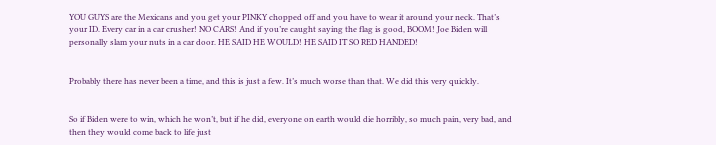YOU GUYS are the Mexicans and you get your PINKY chopped off and you have to wear it around your neck. That’s your ID. Every car in a car crusher! NO CARS! And if you’re caught saying the flag is good, BOOM! Joe Biden will personally slam your nuts in a car door. HE SAID HE WOULD! HE SAID IT SO RED HANDED!


Probably there has never been a time, and this is just a few. It’s much worse than that. We did this very quickly.


So if Biden were to win, which he won’t, but if he did, everyone on earth would die horribly, so much pain, very bad, and then they would come back to life just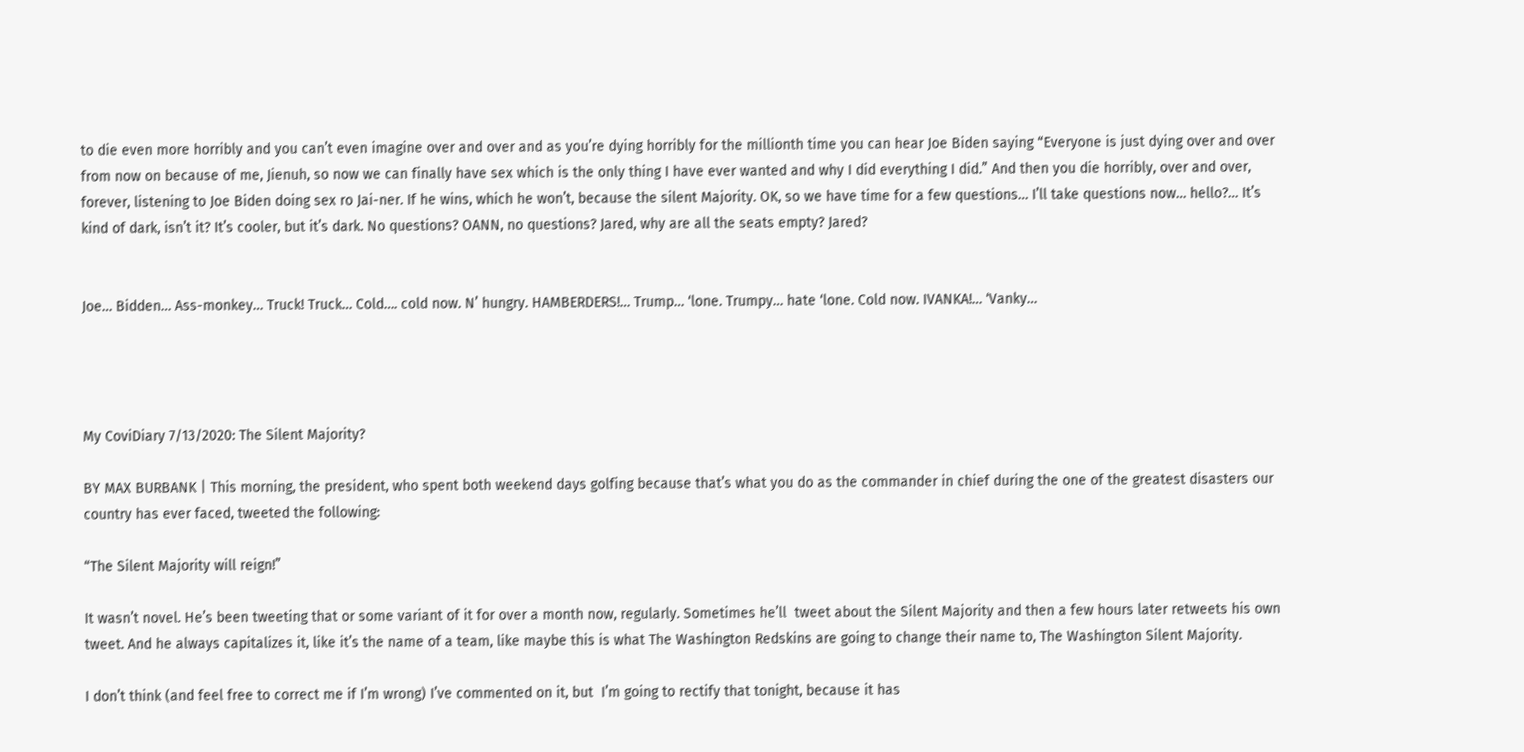to die even more horribly and you can’t even imagine over and over and as you’re dying horribly for the millionth time you can hear Joe Biden saying “Everyone is just dying over and over from now on because of me, Jienuh, so now we can finally have sex which is the only thing I have ever wanted and why I did everything I did.” And then you die horribly, over and over, forever, listening to Joe Biden doing sex ro Jai-ner. If he wins, which he won’t, because the silent Majority. OK, so we have time for a few questions… I’ll take questions now… hello?… It’s kind of dark, isn’t it? It’s cooler, but it’s dark. No questions? OANN, no questions? Jared, why are all the seats empty? Jared?


Joe… Bidden… Ass-monkey… Truck! Truck… Cold…. cold now. N’ hungry. HAMBERDERS!… Trump… ‘lone. Trumpy… hate ‘lone. Cold now. IVANKA!… ‘Vanky…




My CoviDiary 7/13/2020: The Silent Majority?

BY MAX BURBANK | This morning, the president, who spent both weekend days golfing because that’s what you do as the commander in chief during the one of the greatest disasters our country has ever faced, tweeted the following:

“The Silent Majority will reign!”

It wasn’t novel. He’s been tweeting that or some variant of it for over a month now, regularly. Sometimes he’ll  tweet about the Silent Majority and then a few hours later retweets his own tweet. And he always capitalizes it, like it’s the name of a team, like maybe this is what The Washington Redskins are going to change their name to, The Washington Silent Majority.

I don’t think (and feel free to correct me if I’m wrong) I’ve commented on it, but  I’m going to rectify that tonight, because it has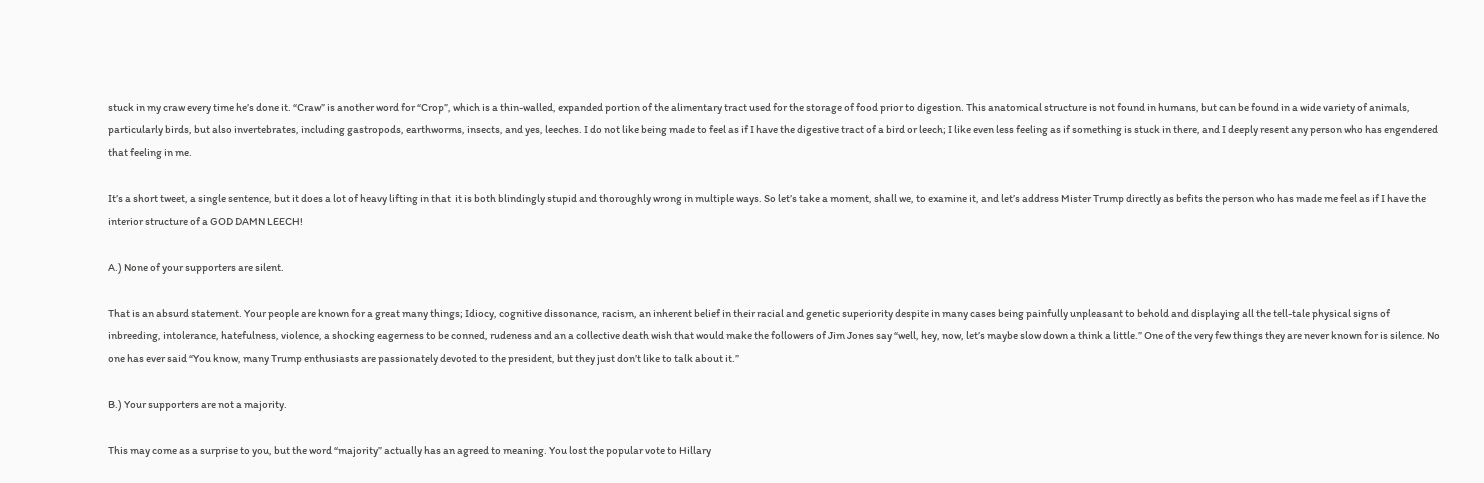stuck in my craw every time he’s done it. “Craw” is another word for “Crop”, which is a thin-walled, expanded portion of the alimentary tract used for the storage of food prior to digestion. This anatomical structure is not found in humans, but can be found in a wide variety of animals, particularly birds, but also invertebrates, including gastropods, earthworms, insects, and yes, leeches. I do not like being made to feel as if I have the digestive tract of a bird or leech; I like even less feeling as if something is stuck in there, and I deeply resent any person who has engendered that feeling in me.

It’s a short tweet, a single sentence, but it does a lot of heavy lifting in that  it is both blindingly stupid and thoroughly wrong in multiple ways. So let’s take a moment, shall we, to examine it, and let’s address Mister Trump directly as befits the person who has made me feel as if I have the interior structure of a GOD DAMN LEECH!

A.) None of your supporters are silent.

That is an absurd statement. Your people are known for a great many things; Idiocy, cognitive dissonance, racism, an inherent belief in their racial and genetic superiority despite in many cases being painfully unpleasant to behold and displaying all the tell-tale physical signs of inbreeding, intolerance, hatefulness, violence, a shocking eagerness to be conned, rudeness and an a collective death wish that would make the followers of Jim Jones say “well, hey, now, let’s maybe slow down a think a little.” One of the very few things they are never known for is silence. No one has ever said “You know, many Trump enthusiasts are passionately devoted to the president, but they just don’t like to talk about it.”

B.) Your supporters are not a majority.

This may come as a surprise to you, but the word “majority” actually has an agreed to meaning. You lost the popular vote to Hillary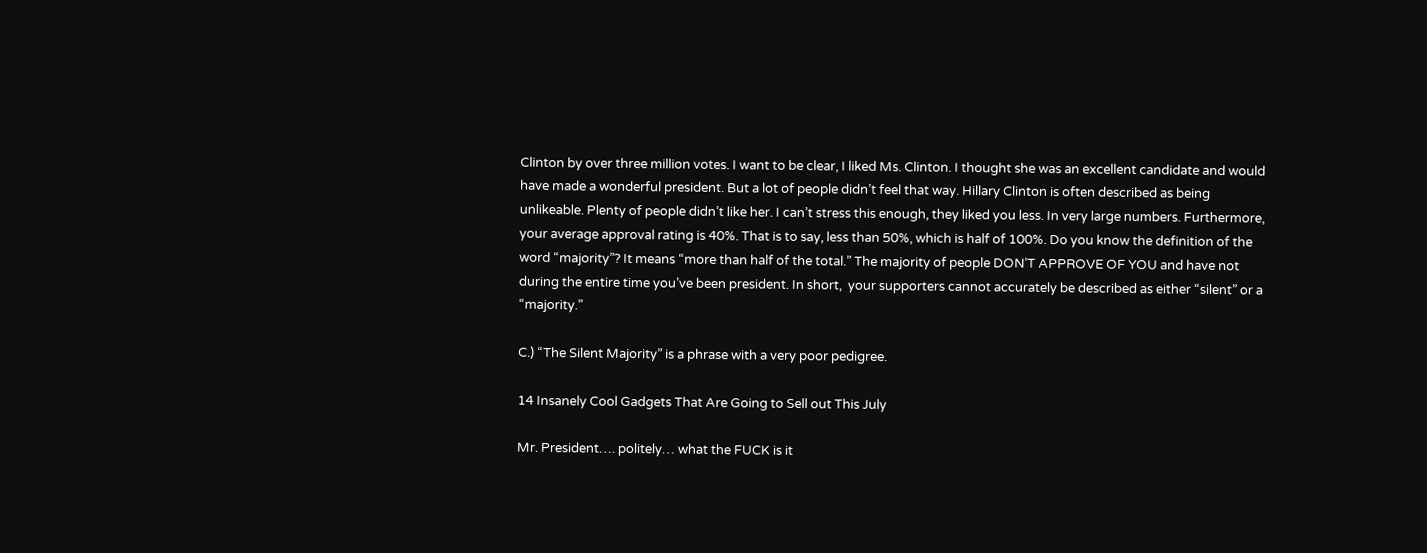Clinton by over three million votes. I want to be clear, I liked Ms. Clinton. I thought she was an excellent candidate and would have made a wonderful president. But a lot of people didn’t feel that way. Hillary Clinton is often described as being unlikeable. Plenty of people didn’t like her. I can’t stress this enough, they liked you less. In very large numbers. Furthermore, your average approval rating is 40%. That is to say, less than 50%, which is half of 100%. Do you know the definition of the word “majority”? It means “more than half of the total.” The majority of people DON’T APPROVE OF YOU and have not during the entire time you’ve been president. In short,  your supporters cannot accurately be described as either “silent” or a “majority.”

C.) “The Silent Majority” is a phrase with a very poor pedigree.

14 Insanely Cool Gadgets That Are Going to Sell out This July

Mr. President…. politely… what the FUCK is it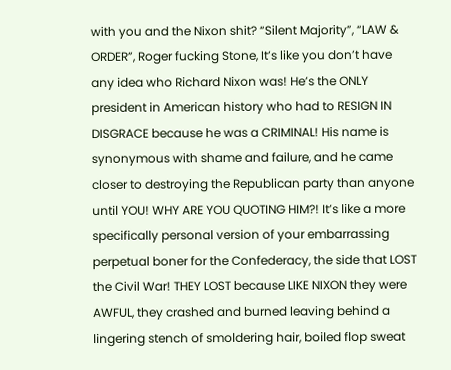with you and the Nixon shit? “Silent Majority”, “LAW & ORDER”, Roger fucking Stone, It’s like you don’t have any idea who Richard Nixon was! He’s the ONLY president in American history who had to RESIGN IN DISGRACE because he was a CRIMINAL! His name is synonymous with shame and failure, and he came closer to destroying the Republican party than anyone until YOU! WHY ARE YOU QUOTING HIM?! It’s like a more specifically personal version of your embarrassing perpetual boner for the Confederacy, the side that LOST the Civil War! THEY LOST because LIKE NIXON they were AWFUL, they crashed and burned leaving behind a lingering stench of smoldering hair, boiled flop sweat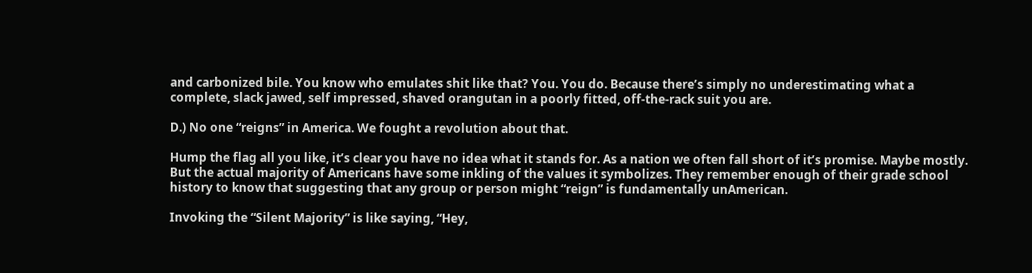and carbonized bile. You know who emulates shit like that? You. You do. Because there’s simply no underestimating what a complete, slack jawed, self impressed, shaved orangutan in a poorly fitted, off-the-rack suit you are.

D.) No one “reigns” in America. We fought a revolution about that.

Hump the flag all you like, it’s clear you have no idea what it stands for. As a nation we often fall short of it’s promise. Maybe mostly. But the actual majority of Americans have some inkling of the values it symbolizes. They remember enough of their grade school history to know that suggesting that any group or person might “reign” is fundamentally unAmerican.

Invoking the “Silent Majority” is like saying, “Hey,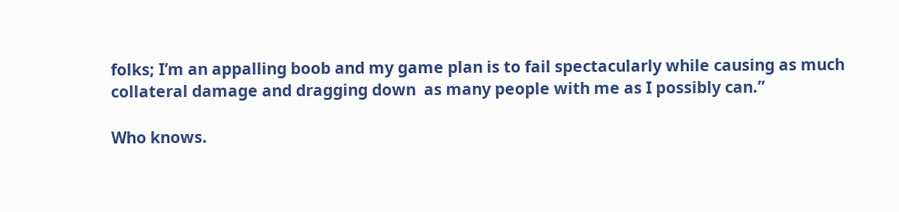folks; I’m an appalling boob and my game plan is to fail spectacularly while causing as much collateral damage and dragging down  as many people with me as I possibly can.”

Who knows.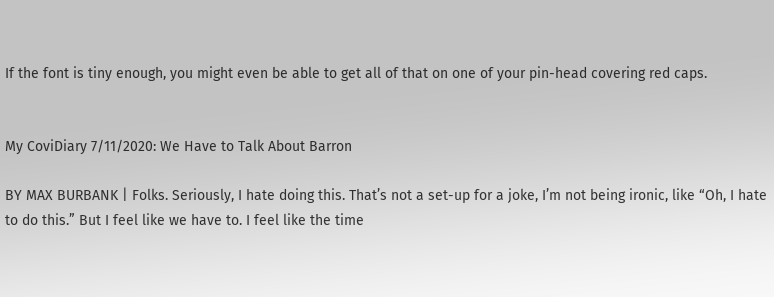If the font is tiny enough, you might even be able to get all of that on one of your pin-head covering red caps.


My CoviDiary 7/11/2020: We Have to Talk About Barron

BY MAX BURBANK | Folks. Seriously, I hate doing this. That’s not a set-up for a joke, I’m not being ironic, like “Oh, I hate to do this.” But I feel like we have to. I feel like the time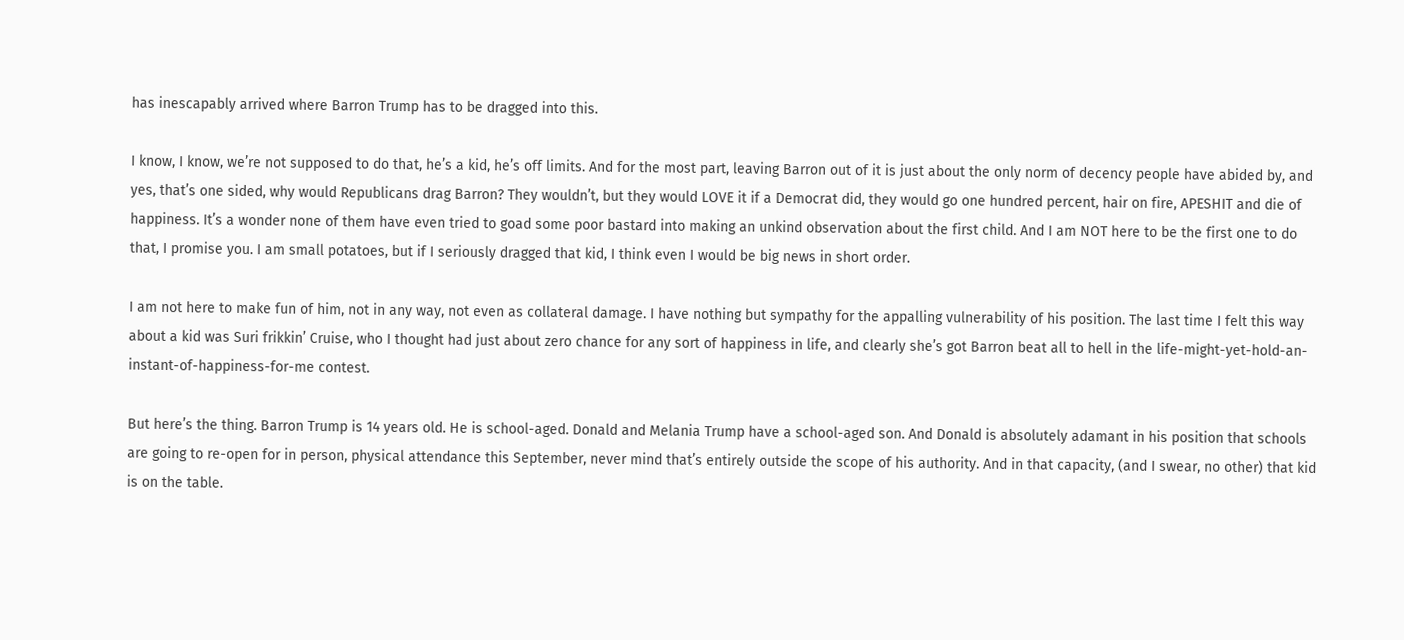has inescapably arrived where Barron Trump has to be dragged into this.

I know, I know, we’re not supposed to do that, he’s a kid, he’s off limits. And for the most part, leaving Barron out of it is just about the only norm of decency people have abided by, and yes, that’s one sided, why would Republicans drag Barron? They wouldn’t, but they would LOVE it if a Democrat did, they would go one hundred percent, hair on fire, APESHIT and die of happiness. It’s a wonder none of them have even tried to goad some poor bastard into making an unkind observation about the first child. And I am NOT here to be the first one to do that, I promise you. I am small potatoes, but if I seriously dragged that kid, I think even I would be big news in short order.

I am not here to make fun of him, not in any way, not even as collateral damage. I have nothing but sympathy for the appalling vulnerability of his position. The last time I felt this way about a kid was Suri frikkin’ Cruise, who I thought had just about zero chance for any sort of happiness in life, and clearly she’s got Barron beat all to hell in the life-might-yet-hold-an-instant-of-happiness-for-me contest.

But here’s the thing. Barron Trump is 14 years old. He is school-aged. Donald and Melania Trump have a school-aged son. And Donald is absolutely adamant in his position that schools are going to re-open for in person, physical attendance this September, never mind that’s entirely outside the scope of his authority. And in that capacity, (and I swear, no other) that kid is on the table.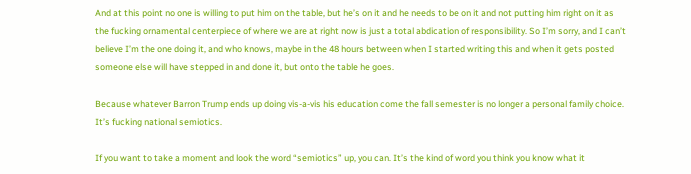And at this point no one is willing to put him on the table, but he’s on it and he needs to be on it and not putting him right on it as the fucking ornamental centerpiece of where we are at right now is just a total abdication of responsibility. So I’m sorry, and I can’t believe I’m the one doing it, and who knows, maybe in the 48 hours between when I started writing this and when it gets posted someone else will have stepped in and done it, but onto the table he goes.

Because whatever Barron Trump ends up doing vis-a-vis his education come the fall semester is no longer a personal family choice. It’s fucking national semiotics.

If you want to take a moment and look the word “semiotics” up, you can. It’s the kind of word you think you know what it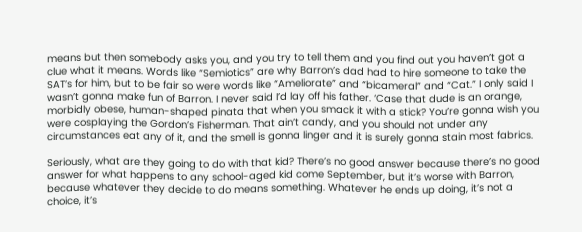means but then somebody asks you, and you try to tell them and you find out you haven’t got a clue what it means. Words like “Semiotics” are why Barron’s dad had to hire someone to take the SAT’s for him, but to be fair so were words like “Ameliorate” and “bicameral” and “Cat.” I only said I wasn’t gonna make fun of Barron. I never said I’d lay off his father. ‘Case that dude is an orange, morbidly obese, human-shaped pinata that when you smack it with a stick? You’re gonna wish you were cosplaying the Gordon’s Fisherman. That ain’t candy, and you should not under any circumstances eat any of it, and the smell is gonna linger and it is surely gonna stain most fabrics.

Seriously, what are they going to do with that kid? There’s no good answer because there’s no good answer for what happens to any school-aged kid come September, but it’s worse with Barron, because whatever they decide to do means something. Whatever he ends up doing, it’s not a choice, it’s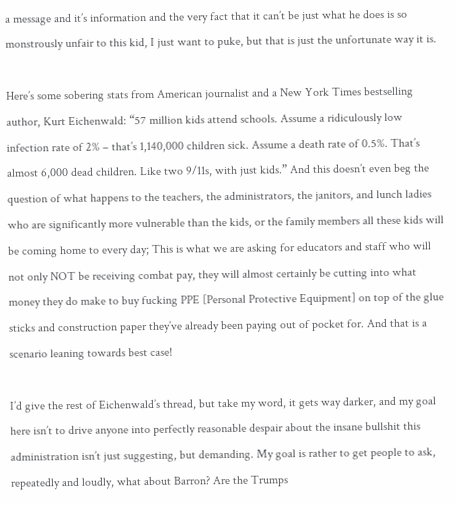a message and it’s information and the very fact that it can’t be just what he does is so monstrously unfair to this kid, I just want to puke, but that is just the unfortunate way it is.

Here’s some sobering stats from American journalist and a New York Times bestselling author, Kurt Eichenwald: “57 million kids attend schools. Assume a ridiculously low infection rate of 2% – that’s 1,140,000 children sick. Assume a death rate of 0.5%. That’s almost 6,000 dead children. Like two 9/11s, with just kids.” And this doesn’t even beg the question of what happens to the teachers, the administrators, the janitors, and lunch ladies who are significantly more vulnerable than the kids, or the family members all these kids will be coming home to every day; This is what we are asking for educators and staff who will not only NOT be receiving combat pay, they will almost certainly be cutting into what money they do make to buy fucking PPE [Personal Protective Equipment] on top of the glue sticks and construction paper they’ve already been paying out of pocket for. And that is a scenario leaning towards best case!

I’d give the rest of Eichenwald’s thread, but take my word, it gets way darker, and my goal here isn’t to drive anyone into perfectly reasonable despair about the insane bullshit this administration isn’t just suggesting, but demanding. My goal is rather to get people to ask, repeatedly and loudly, what about Barron? Are the Trumps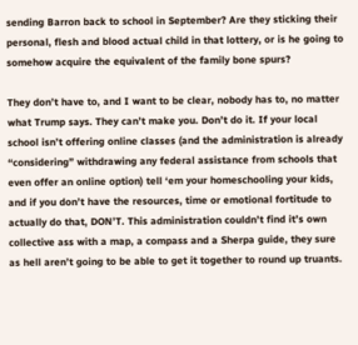sending Barron back to school in September? Are they sticking their personal, flesh and blood actual child in that lottery, or is he going to somehow acquire the equivalent of the family bone spurs?

They don’t have to, and I want to be clear, nobody has to, no matter what Trump says. They can’t make you. Don’t do it. If your local school isn’t offering online classes (and the administration is already “considering” withdrawing any federal assistance from schools that even offer an online option) tell ‘em your homeschooling your kids, and if you don’t have the resources, time or emotional fortitude to actually do that, DON’T. This administration couldn’t find it’s own collective ass with a map, a compass and a Sherpa guide, they sure as hell aren’t going to be able to get it together to round up truants.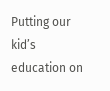Putting our kid’s education on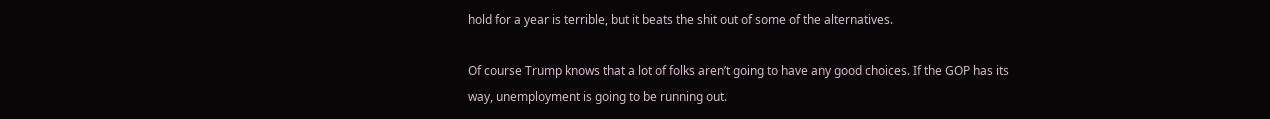hold for a year is terrible, but it beats the shit out of some of the alternatives.

Of course Trump knows that a lot of folks aren’t going to have any good choices. If the GOP has its way, unemployment is going to be running out.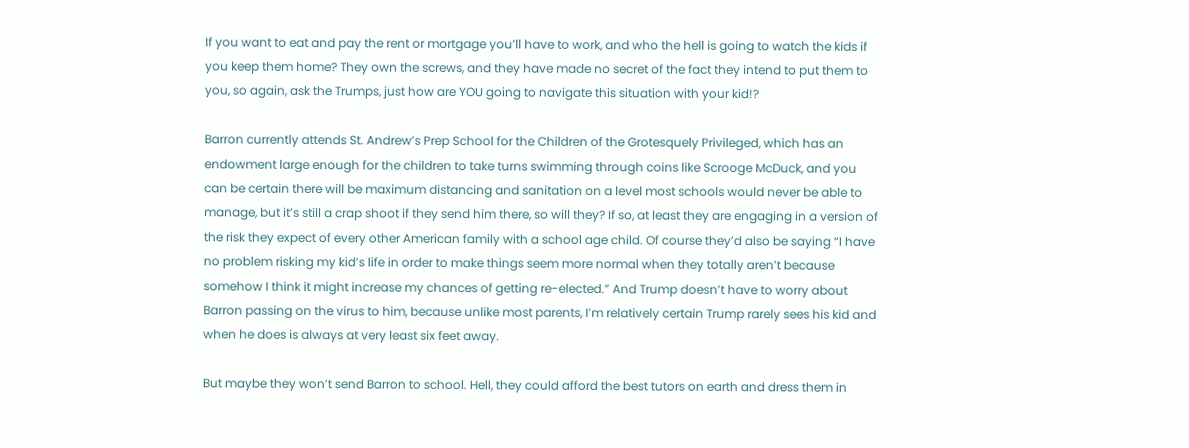If you want to eat and pay the rent or mortgage you’ll have to work, and who the hell is going to watch the kids if you keep them home? They own the screws, and they have made no secret of the fact they intend to put them to you, so again, ask the Trumps, just how are YOU going to navigate this situation with your kid!?

Barron currently attends St. Andrew’s Prep School for the Children of the Grotesquely Privileged, which has an endowment large enough for the children to take turns swimming through coins like Scrooge McDuck, and you can be certain there will be maximum distancing and sanitation on a level most schools would never be able to manage, but it’s still a crap shoot if they send him there, so will they? If so, at least they are engaging in a version of the risk they expect of every other American family with a school age child. Of course they’d also be saying “I have no problem risking my kid’s life in order to make things seem more normal when they totally aren’t because somehow I think it might increase my chances of getting re-elected.” And Trump doesn’t have to worry about Barron passing on the virus to him, because unlike most parents, I’m relatively certain Trump rarely sees his kid and when he does is always at very least six feet away.

But maybe they won’t send Barron to school. Hell, they could afford the best tutors on earth and dress them in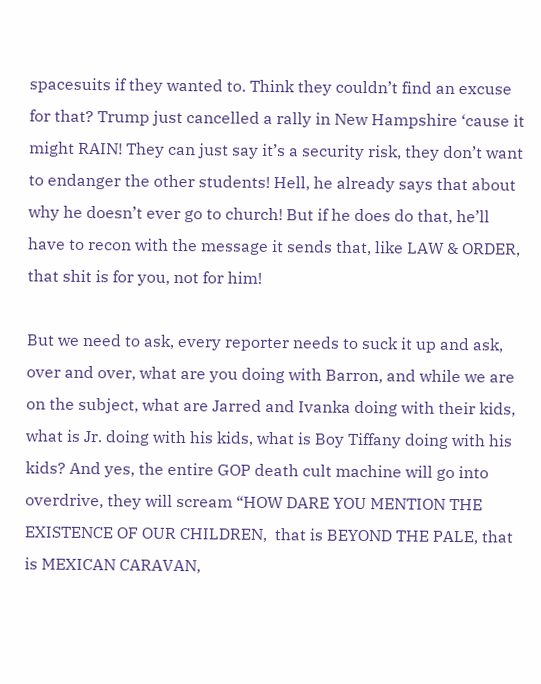spacesuits if they wanted to. Think they couldn’t find an excuse for that? Trump just cancelled a rally in New Hampshire ‘cause it might RAIN! They can just say it’s a security risk, they don’t want to endanger the other students! Hell, he already says that about why he doesn’t ever go to church! But if he does do that, he’ll have to recon with the message it sends that, like LAW & ORDER, that shit is for you, not for him!

But we need to ask, every reporter needs to suck it up and ask, over and over, what are you doing with Barron, and while we are on the subject, what are Jarred and Ivanka doing with their kids, what is Jr. doing with his kids, what is Boy Tiffany doing with his kids? And yes, the entire GOP death cult machine will go into overdrive, they will scream “HOW DARE YOU MENTION THE EXISTENCE OF OUR CHILDREN,  that is BEYOND THE PALE, that is MEXICAN CARAVAN,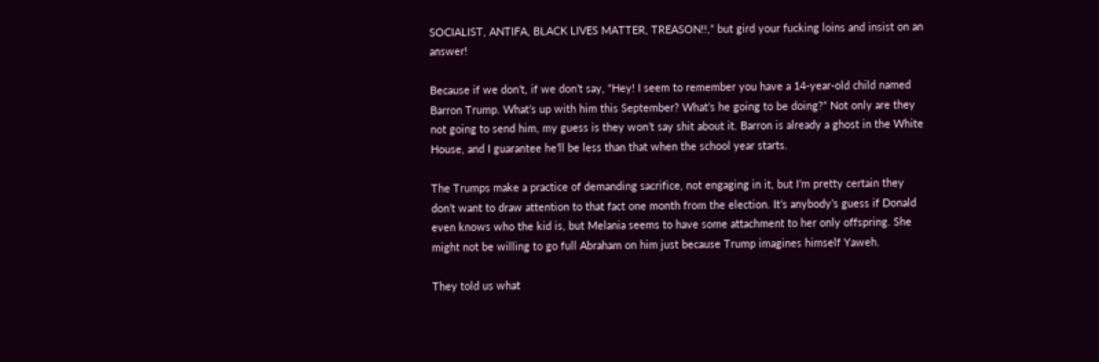SOCIALIST, ANTIFA, BLACK LIVES MATTER, TREASON!!,” but gird your fucking loins and insist on an answer!

Because if we don’t, if we don’t say, “Hey! I seem to remember you have a 14-year-old child named Barron Trump. What’s up with him this September? What’s he going to be doing?” Not only are they not going to send him, my guess is they won’t say shit about it. Barron is already a ghost in the White House, and I guarantee he’ll be less than that when the school year starts.

The Trumps make a practice of demanding sacrifice, not engaging in it, but I’m pretty certain they don’t want to draw attention to that fact one month from the election. It’s anybody’s guess if Donald even knows who the kid is, but Melania seems to have some attachment to her only offspring. She might not be willing to go full Abraham on him just because Trump imagines himself Yaweh.

They told us what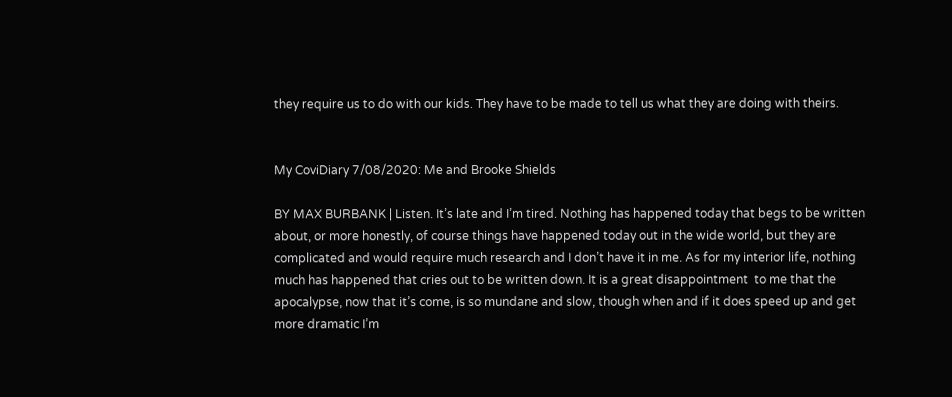they require us to do with our kids. They have to be made to tell us what they are doing with theirs.


My CoviDiary 7/08/2020: Me and Brooke Shields

BY MAX BURBANK | Listen. It’s late and I’m tired. Nothing has happened today that begs to be written about, or more honestly, of course things have happened today out in the wide world, but they are complicated and would require much research and I don’t have it in me. As for my interior life, nothing much has happened that cries out to be written down. It is a great disappointment  to me that the apocalypse, now that it’s come, is so mundane and slow, though when and if it does speed up and get more dramatic I’m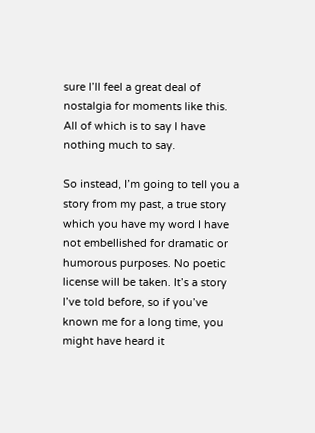sure I’ll feel a great deal of nostalgia for moments like this. All of which is to say I have nothing much to say.

So instead, I’m going to tell you a story from my past, a true story which you have my word I have not embellished for dramatic or humorous purposes. No poetic license will be taken. It’s a story I’ve told before, so if you’ve known me for a long time, you might have heard it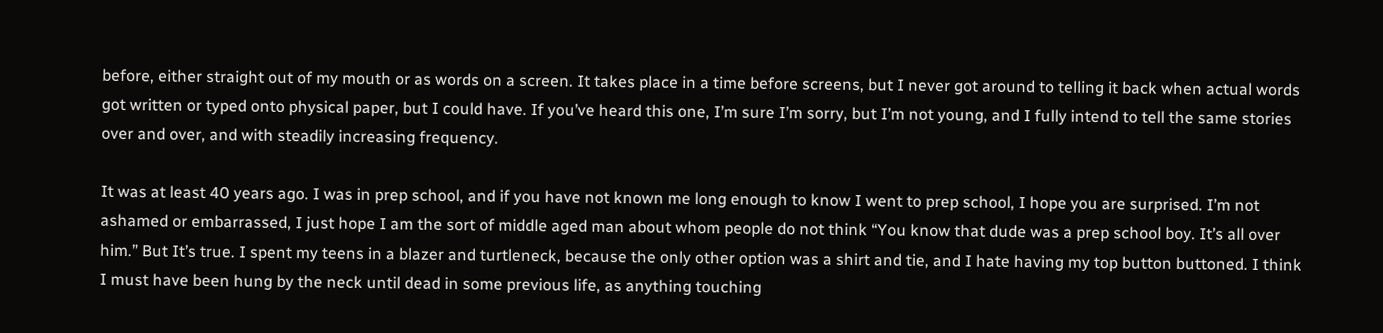before, either straight out of my mouth or as words on a screen. It takes place in a time before screens, but I never got around to telling it back when actual words got written or typed onto physical paper, but I could have. If you’ve heard this one, I’m sure I’m sorry, but I’m not young, and I fully intend to tell the same stories over and over, and with steadily increasing frequency.

It was at least 40 years ago. I was in prep school, and if you have not known me long enough to know I went to prep school, I hope you are surprised. I’m not ashamed or embarrassed, I just hope I am the sort of middle aged man about whom people do not think “You know that dude was a prep school boy. It’s all over him.” But It’s true. I spent my teens in a blazer and turtleneck, because the only other option was a shirt and tie, and I hate having my top button buttoned. I think I must have been hung by the neck until dead in some previous life, as anything touching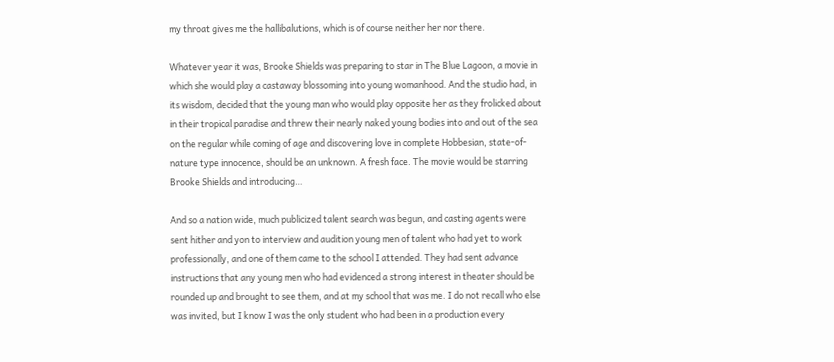my throat gives me the hallibalutions, which is of course neither her nor there.

Whatever year it was, Brooke Shields was preparing to star in The Blue Lagoon, a movie in which she would play a castaway blossoming into young womanhood. And the studio had, in its wisdom, decided that the young man who would play opposite her as they frolicked about in their tropical paradise and threw their nearly naked young bodies into and out of the sea on the regular while coming of age and discovering love in complete Hobbesian, state-of-nature type innocence, should be an unknown. A fresh face. The movie would be starring Brooke Shields and introducing…

And so a nation wide, much publicized talent search was begun, and casting agents were sent hither and yon to interview and audition young men of talent who had yet to work professionally, and one of them came to the school I attended. They had sent advance instructions that any young men who had evidenced a strong interest in theater should be rounded up and brought to see them, and at my school that was me. I do not recall who else was invited, but I know I was the only student who had been in a production every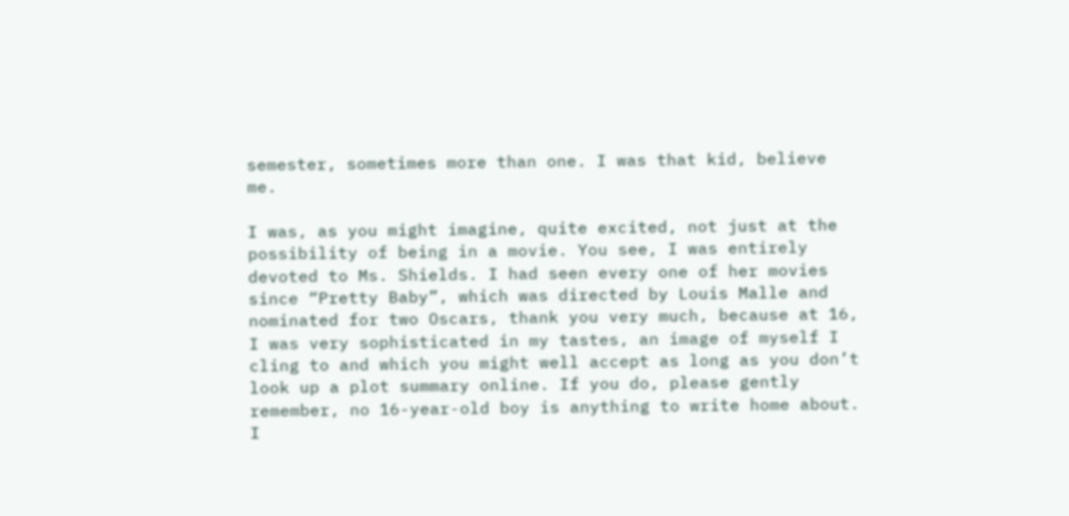semester, sometimes more than one. I was that kid, believe me.

I was, as you might imagine, quite excited, not just at the possibility of being in a movie. You see, I was entirely devoted to Ms. Shields. I had seen every one of her movies since “Pretty Baby”, which was directed by Louis Malle and nominated for two Oscars, thank you very much, because at 16, I was very sophisticated in my tastes, an image of myself I cling to and which you might well accept as long as you don’t look up a plot summary online. If you do, please gently remember, no 16-year-old boy is anything to write home about. I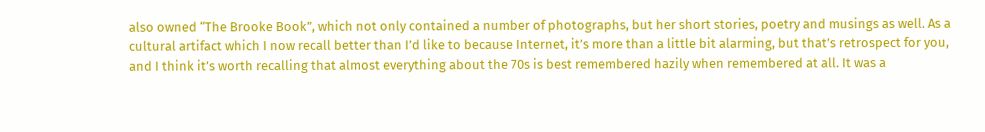also owned “The Brooke Book”, which not only contained a number of photographs, but her short stories, poetry and musings as well. As a cultural artifact which I now recall better than I’d like to because Internet, it’s more than a little bit alarming, but that’s retrospect for you, and I think it’s worth recalling that almost everything about the 70s is best remembered hazily when remembered at all. It was a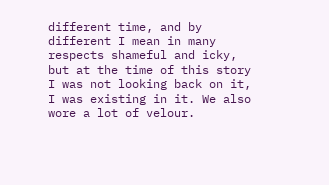different time, and by different I mean in many respects shameful and icky, but at the time of this story I was not looking back on it, I was existing in it. We also wore a lot of velour.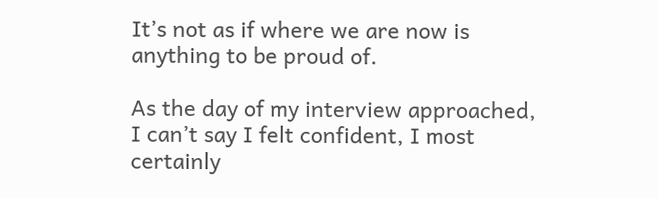It’s not as if where we are now is anything to be proud of.

As the day of my interview approached, I can’t say I felt confident, I most certainly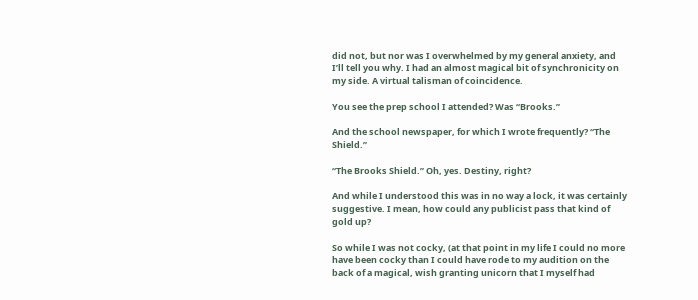did not, but nor was I overwhelmed by my general anxiety, and I’ll tell you why. I had an almost magical bit of synchronicity on my side. A virtual talisman of coincidence.

You see the prep school I attended? Was “Brooks.”

And the school newspaper, for which I wrote frequently? “The Shield.”

“The Brooks Shield.” Oh, yes. Destiny, right?

And while I understood this was in no way a lock, it was certainly suggestive. I mean, how could any publicist pass that kind of gold up?

So while I was not cocky, (at that point in my life I could no more have been cocky than I could have rode to my audition on the back of a magical, wish granting unicorn that I myself had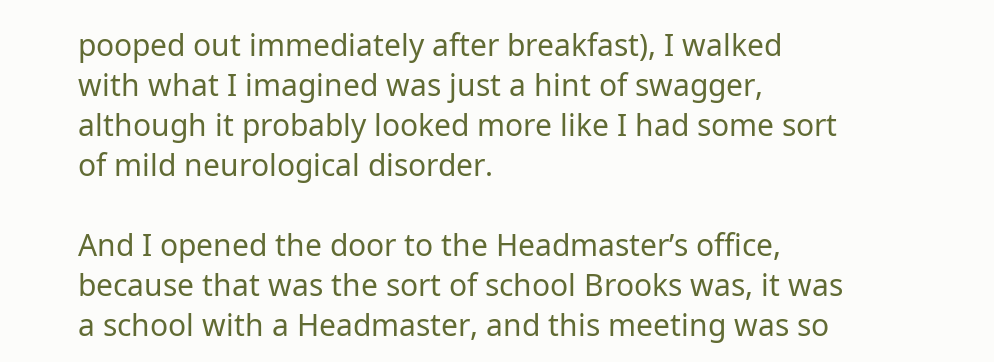pooped out immediately after breakfast), I walked with what I imagined was just a hint of swagger, although it probably looked more like I had some sort of mild neurological disorder.

And I opened the door to the Headmaster’s office, because that was the sort of school Brooks was, it was a school with a Headmaster, and this meeting was so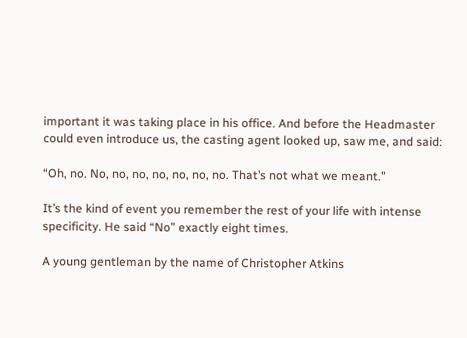important it was taking place in his office. And before the Headmaster could even introduce us, the casting agent looked up, saw me, and said:

“Oh, no. No, no, no, no, no, no, no. That’s not what we meant.”

It’s the kind of event you remember the rest of your life with intense specificity. He said “No” exactly eight times.

A young gentleman by the name of Christopher Atkins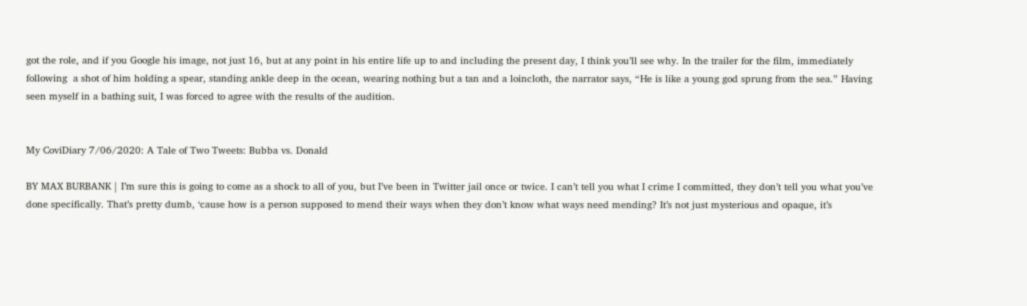got the role, and if you Google his image, not just 16, but at any point in his entire life up to and including the present day, I think you’ll see why. In the trailer for the film, immediately following  a shot of him holding a spear, standing ankle deep in the ocean, wearing nothing but a tan and a loincloth, the narrator says, “He is like a young god sprung from the sea.” Having seen myself in a bathing suit, I was forced to agree with the results of the audition.


My CoviDiary 7/06/2020: A Tale of Two Tweets: Bubba vs. Donald

BY MAX BURBANK | I’m sure this is going to come as a shock to all of you, but I’ve been in Twitter jail once or twice. I can’t tell you what I crime I committed, they don’t tell you what you’ve done specifically. That’s pretty dumb, ‘cause how is a person supposed to mend their ways when they don’t know what ways need mending? It’s not just mysterious and opaque, it’s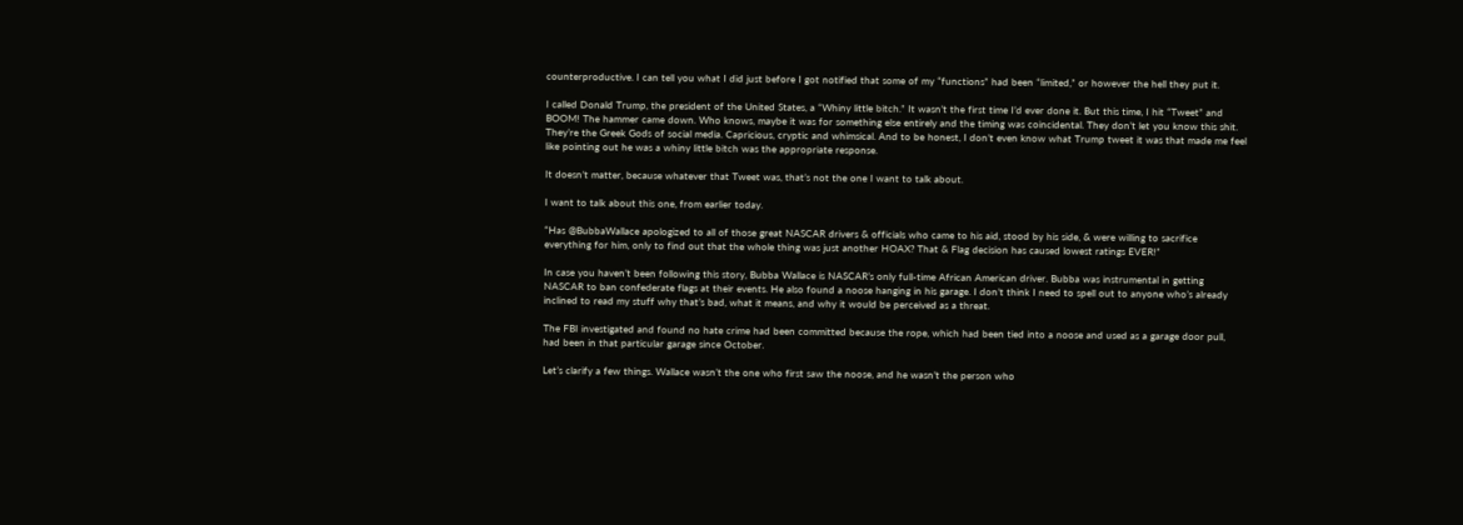counterproductive. I can tell you what I did just before I got notified that some of my “functions” had been “limited,” or however the hell they put it.

I called Donald Trump, the president of the United States, a “Whiny little bitch.” It wasn’t the first time I’d ever done it. But this time, I hit “Tweet” and BOOM! The hammer came down. Who knows, maybe it was for something else entirely and the timing was coincidental. They don’t let you know this shit. They’re the Greek Gods of social media. Capricious, cryptic and whimsical. And to be honest, I don’t even know what Trump tweet it was that made me feel like pointing out he was a whiny little bitch was the appropriate response.

It doesn’t matter, because whatever that Tweet was, that’s not the one I want to talk about.

I want to talk about this one, from earlier today.

“Has @BubbaWallace apologized to all of those great NASCAR drivers & officials who came to his aid, stood by his side, & were willing to sacrifice everything for him, only to find out that the whole thing was just another HOAX? That & Flag decision has caused lowest ratings EVER!”

In case you haven’t been following this story, Bubba Wallace is NASCAR’s only full-time African American driver. Bubba was instrumental in getting NASCAR to ban confederate flags at their events. He also found a noose hanging in his garage. I don’t think I need to spell out to anyone who’s already inclined to read my stuff why that’s bad, what it means, and why it would be perceived as a threat.

The FBI investigated and found no hate crime had been committed because the rope, which had been tied into a noose and used as a garage door pull, had been in that particular garage since October.

Let’s clarify a few things. Wallace wasn’t the one who first saw the noose, and he wasn’t the person who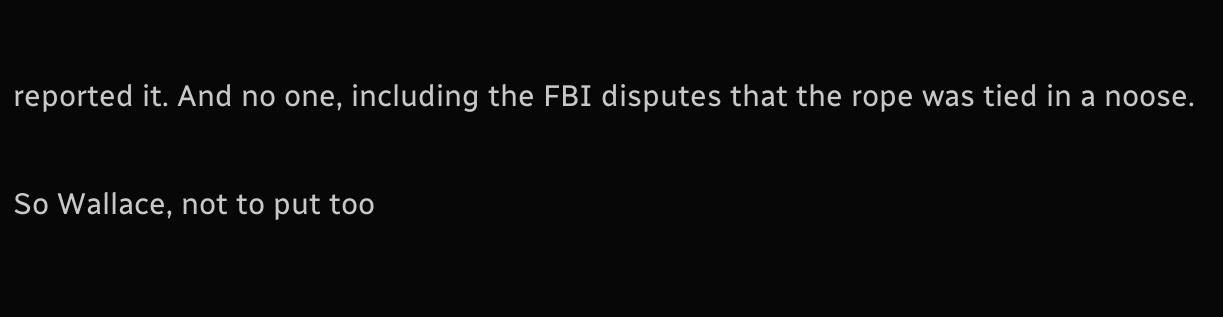reported it. And no one, including the FBI disputes that the rope was tied in a noose.

So Wallace, not to put too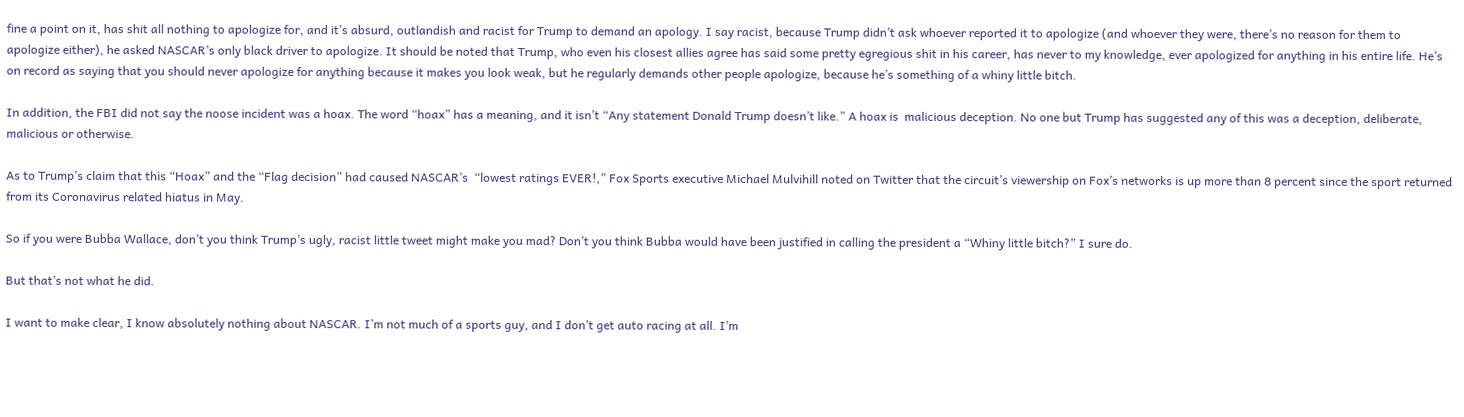fine a point on it, has shit all nothing to apologize for, and it’s absurd, outlandish and racist for Trump to demand an apology. I say racist, because Trump didn’t ask whoever reported it to apologize (and whoever they were, there’s no reason for them to apologize either), he asked NASCAR’s only black driver to apologize. It should be noted that Trump, who even his closest allies agree has said some pretty egregious shit in his career, has never to my knowledge, ever apologized for anything in his entire life. He’s on record as saying that you should never apologize for anything because it makes you look weak, but he regularly demands other people apologize, because he’s something of a whiny little bitch.

In addition, the FBI did not say the noose incident was a hoax. The word “hoax” has a meaning, and it isn’t “Any statement Donald Trump doesn’t like.” A hoax is  malicious deception. No one but Trump has suggested any of this was a deception, deliberate, malicious or otherwise.

As to Trump’s claim that this “Hoax” and the “Flag decision” had caused NASCAR’s  “lowest ratings EVER!,” Fox Sports executive Michael Mulvihill noted on Twitter that the circuit’s viewership on Fox’s networks is up more than 8 percent since the sport returned from its Coronavirus related hiatus in May.

So if you were Bubba Wallace, don’t you think Trump’s ugly, racist little tweet might make you mad? Don’t you think Bubba would have been justified in calling the president a “Whiny little bitch?” I sure do.

But that’s not what he did.

I want to make clear, I know absolutely nothing about NASCAR. I’m not much of a sports guy, and I don’t get auto racing at all. I’m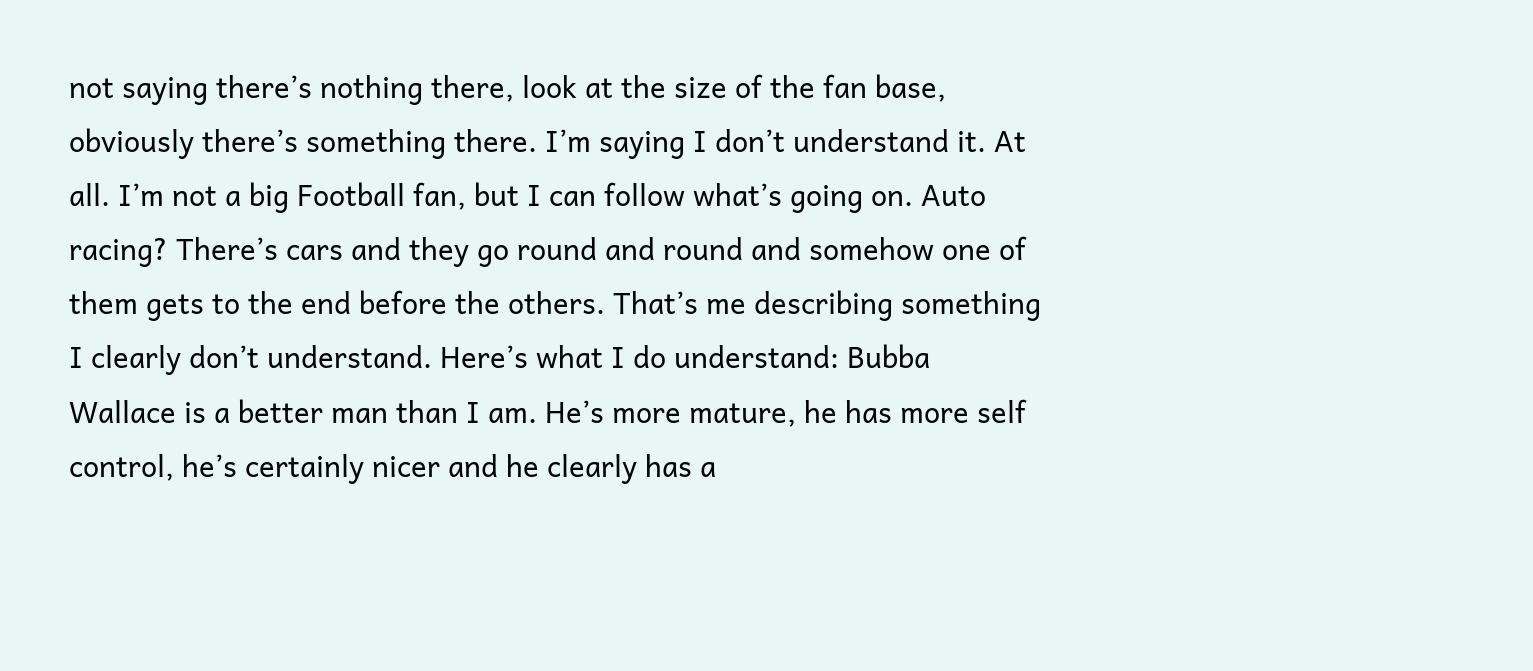not saying there’s nothing there, look at the size of the fan base, obviously there’s something there. I’m saying I don’t understand it. At all. I’m not a big Football fan, but I can follow what’s going on. Auto racing? There’s cars and they go round and round and somehow one of them gets to the end before the others. That’s me describing something I clearly don’t understand. Here’s what I do understand: Bubba Wallace is a better man than I am. He’s more mature, he has more self control, he’s certainly nicer and he clearly has a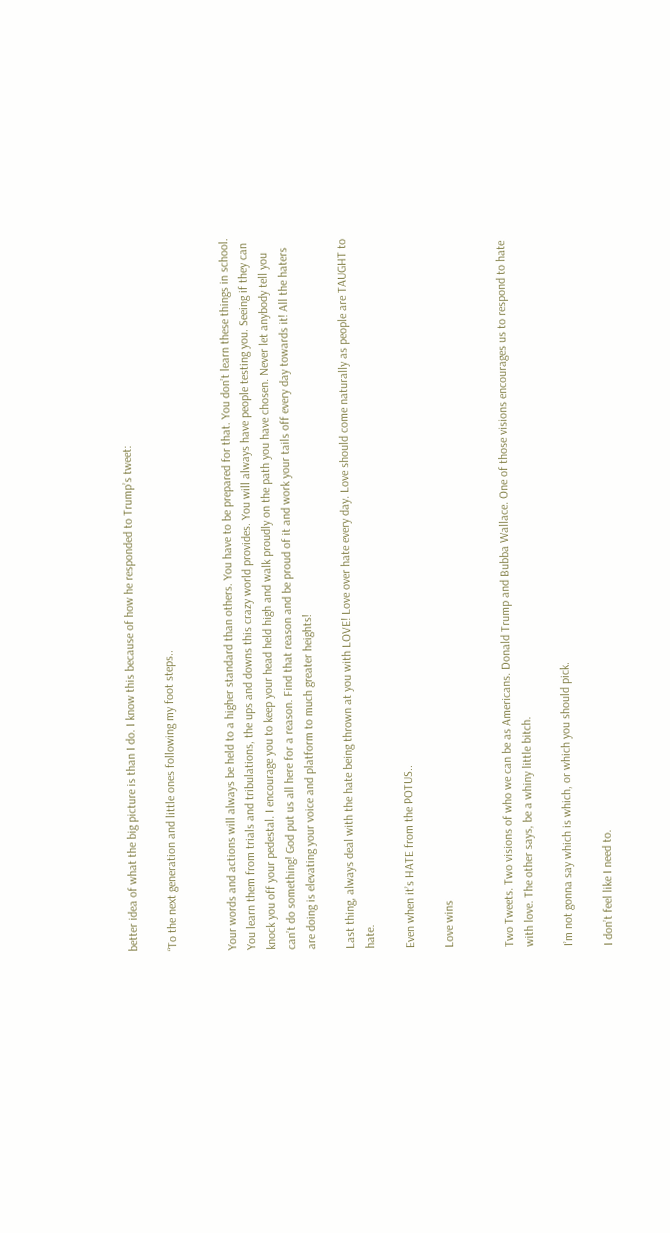better idea of what the big picture is than I do. I know this because of how he responded to Trump’s tweet:

“To the next generation and little ones following my foot steps..


Your words and actions will always be held to a higher standard than others. You have to be prepared for that. You don’t learn these things in school. You learn them from trials and tribulations, the ups and downs this crazy world provides. You will always have people testing you. Seeing if they can knock you off your pedestal. I encourage you to keep your head held high and walk proudly on the path you have chosen. Never let anybody tell you can’t do something! God put us all here for a reason. Find that reason and be proud of it and work your tails off every day towards it! All the haters are doing is elevating your voice and platform to much greater heights!

Last thing, always deal with the hate being thrown at you with LOVE! Love over hate every day. Love should come naturally as people are TAUGHT to hate.

Even when it’s HATE from the POTUS..

Love wins


Two Tweets. Two visions of who we can be as Americans. Donald Trump and Bubba Wallace. One of those visions encourages us to respond to hate with love. The other says, be a whiny little bitch.

I’m not gonna say which is which, or which you should pick.

I don’t feel like I need to.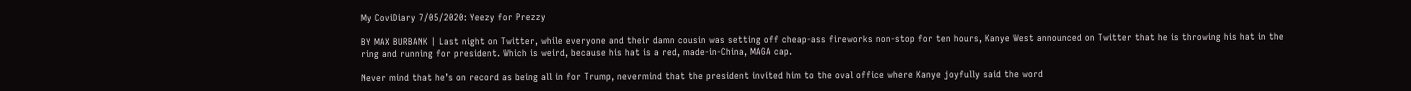My CoviDiary 7/05/2020: Yeezy for Prezzy

BY MAX BURBANK | Last night on Twitter, while everyone and their damn cousin was setting off cheap-ass fireworks non-stop for ten hours, Kanye West announced on Twitter that he is throwing his hat in the ring and running for president. Which is weird, because his hat is a red, made-in-China, MAGA cap.

Never mind that he’s on record as being all in for Trump, nevermind that the president invited him to the oval office where Kanye joyfully said the word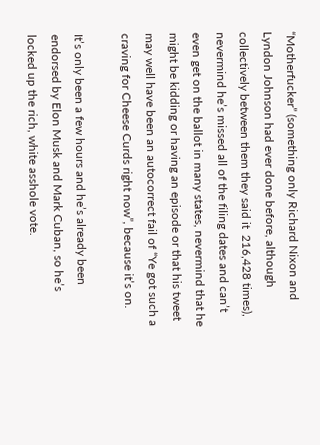“Motherfucker” (something only Richard Nixon and Lyndon Johnson had ever done before, although collectively between them they said it  216,428 times), nevermind he’s missed all of the filing dates and can’t even get on the ballot in many states, nevermind that he might be kidding or having an episode or that his tweet may well have been an autocorrect fail of “Ye got such a craving for Cheese Curds right now”, because it’s on.

It’s only been a few hours and he’s already been endorsed by Elon Musk and Mark Cuban, so he’s locked up the rich, white asshole vote.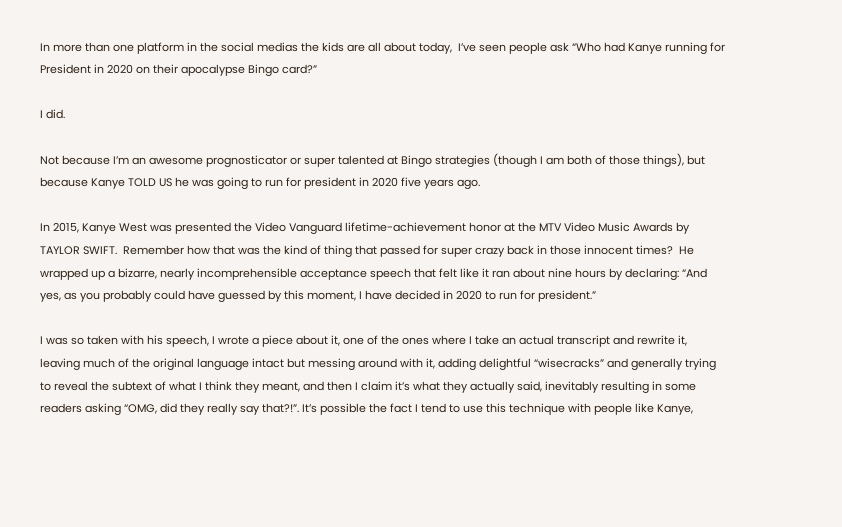In more than one platform in the social medias the kids are all about today,  I’ve seen people ask “Who had Kanye running for President in 2020 on their apocalypse Bingo card?”

I did.

Not because I’m an awesome prognosticator or super talented at Bingo strategies (though I am both of those things), but because Kanye TOLD US he was going to run for president in 2020 five years ago.

In 2015, Kanye West was presented the Video Vanguard lifetime-achievement honor at the MTV Video Music Awards by TAYLOR SWIFT.  Remember how that was the kind of thing that passed for super crazy back in those innocent times?  He wrapped up a bizarre, nearly incomprehensible acceptance speech that felt like it ran about nine hours by declaring: “And yes, as you probably could have guessed by this moment, I have decided in 2020 to run for president.”

I was so taken with his speech, I wrote a piece about it, one of the ones where I take an actual transcript and rewrite it, leaving much of the original language intact but messing around with it, adding delightful “wisecracks” and generally trying to reveal the subtext of what I think they meant, and then I claim it’s what they actually said, inevitably resulting in some readers asking “OMG, did they really say that?!”. It’s possible the fact I tend to use this technique with people like Kanye,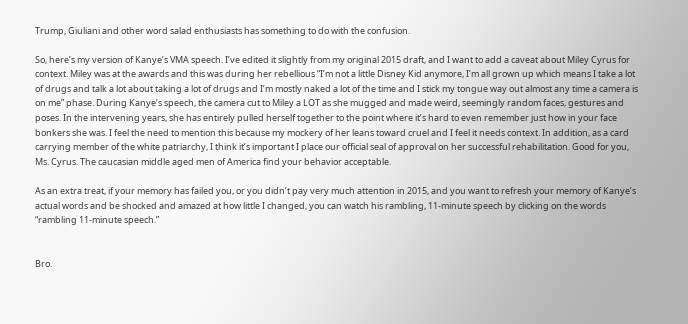Trump, Giuliani and other word salad enthusiasts has something to do with the confusion.

So, here’s my version of Kanye’s VMA speech. I’ve edited it slightly from my original 2015 draft, and I want to add a caveat about Miley Cyrus for context. Miley was at the awards and this was during her rebellious “I’m not a little Disney Kid anymore, I’m all grown up which means I take a lot of drugs and talk a lot about taking a lot of drugs and I’m mostly naked a lot of the time and I stick my tongue way out almost any time a camera is on me” phase. During Kanye’s speech, the camera cut to Miley a LOT as she mugged and made weird, seemingly random faces, gestures and poses. In the intervening years, she has entirely pulled herself together to the point where it’s hard to even remember just how in your face bonkers she was. I feel the need to mention this because my mockery of her leans toward cruel and I feel it needs context. In addition, as a card carrying member of the white patriarchy, I think it’s important I place our official seal of approval on her successful rehabilitation. Good for you, Ms. Cyrus. The caucasian middle aged men of America find your behavior acceptable.

As an extra treat, if your memory has failed you, or you didn’t pay very much attention in 2015, and you want to refresh your memory of Kanye’s actual words and be shocked and amazed at how little I changed, you can watch his rambling, 11-minute speech by clicking on the words “rambling 11-minute speech.”


Bro.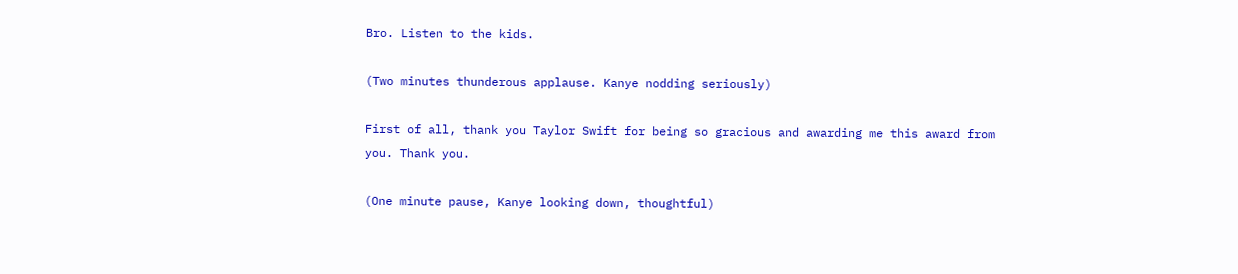Bro. Listen to the kids.

(Two minutes thunderous applause. Kanye nodding seriously)

First of all, thank you Taylor Swift for being so gracious and awarding me this award from you. Thank you.

(One minute pause, Kanye looking down, thoughtful)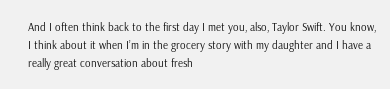And I often think back to the first day I met you, also, Taylor Swift. You know, I think about it when I’m in the grocery story with my daughter and I have a really great conversation about fresh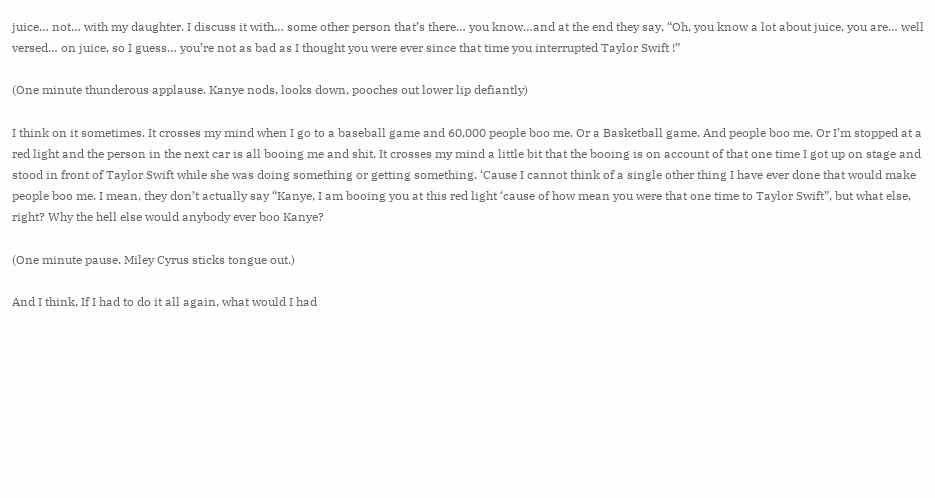juice… not… with my daughter. I discuss it with… some other person that’s there… you know…and at the end they say, “Oh, you know a lot about juice, you are… well versed… on juice, so I guess… you’re not as bad as I thought you were ever since that time you interrupted Taylor Swift !”

(One minute thunderous applause. Kanye nods, looks down, pooches out lower lip defiantly)

I think on it sometimes. It crosses my mind when I go to a baseball game and 60,000 people boo me. Or a Basketball game. And people boo me. Or I’m stopped at a red light and the person in the next car is all booing me and shit. It crosses my mind a little bit that the booing is on account of that one time I got up on stage and stood in front of Taylor Swift while she was doing something or getting something. ‘Cause I cannot think of a single other thing I have ever done that would make people boo me. I mean, they don’t actually say “Kanye, I am booing you at this red light ‘cause of how mean you were that one time to Taylor Swift”, but what else, right? Why the hell else would anybody ever boo Kanye?

(One minute pause. Miley Cyrus sticks tongue out.)

And I think, If I had to do it all again, what would I had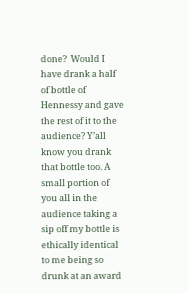done?  Would I have drank a half of bottle of Hennessy and gave the rest of it to the audience? Y’all know you drank that bottle too. A small portion of you all in the audience taking a sip off my bottle is ethically identical to me being so drunk at an award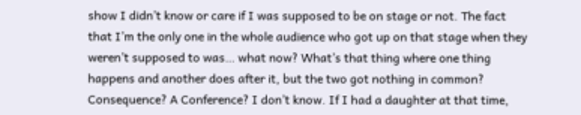show I didn’t know or care if I was supposed to be on stage or not. The fact that I’m the only one in the whole audience who got up on that stage when they weren’t supposed to was… what now? What’s that thing where one thing happens and another does after it, but the two got nothing in common? Consequence? A Conference? I don’t know. If I had a daughter at that time,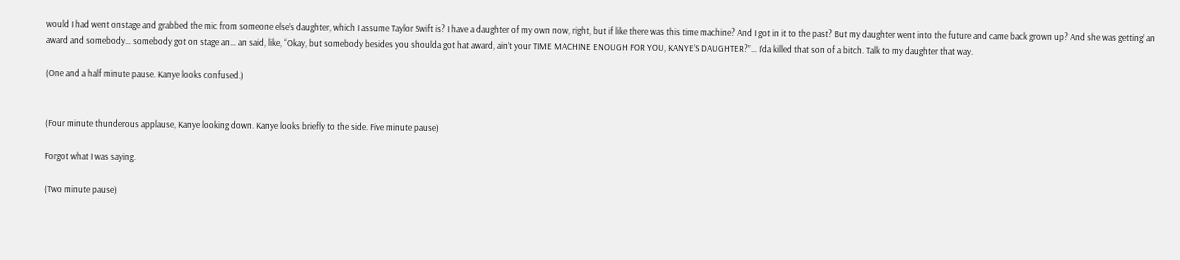would I had went onstage and grabbed the mic from someone else’s daughter, which I assume Taylor Swift is? I have a daughter of my own now, right, but if like there was this time machine? And I got in it to the past? But my daughter went into the future and came back grown up? And she was getting’ an award and somebody… somebody got on stage an… an said, like, “Okay, but somebody besides you shoulda got hat award, ain’t your TIME MACHINE ENOUGH FOR YOU, KANYE’S DAUGHTER?”… I’da killed that son of a bitch. Talk to my daughter that way.

(One and a half minute pause. Kanye looks confused.)


(Four minute thunderous applause, Kanye looking down. Kanye looks briefly to the side. Five minute pause)

Forgot what I was saying.

(Two minute pause)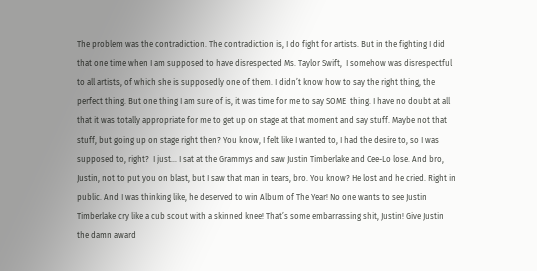The problem was the contradiction. The contradiction is, I do fight for artists. But in the fighting I did that one time when I am supposed to have disrespected Ms. Taylor Swift,  I somehow was disrespectful to all artists, of which she is supposedly one of them. I didn’t know how to say the right thing, the perfect thing. But one thing I am sure of is, it was time for me to say SOME  thing. I have no doubt at all that it was totally appropriate for me to get up on stage at that moment and say stuff. Maybe not that stuff, but going up on stage right then? You know, I felt like I wanted to, I had the desire to, so I was supposed to, right?  I just… I sat at the Grammys and saw Justin Timberlake and Cee-Lo lose. And bro, Justin, not to put you on blast, but I saw that man in tears, bro. You know? He lost and he cried. Right in public. And I was thinking like, he deserved to win Album of The Year! No one wants to see Justin Timberlake cry like a cub scout with a skinned knee! That’s some embarrassing shit, Justin! Give Justin the damn award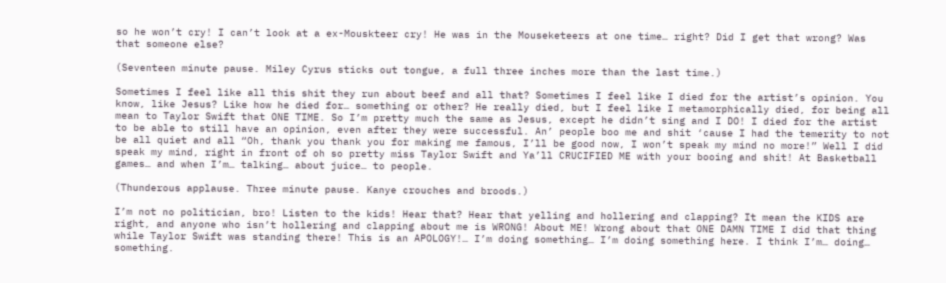so he won’t cry! I can’t look at a ex-Mouskteer cry! He was in the Mouseketeers at one time… right? Did I get that wrong? Was that someone else?

(Seventeen minute pause. Miley Cyrus sticks out tongue, a full three inches more than the last time.)

Sometimes I feel like all this shit they run about beef and all that? Sometimes I feel like I died for the artist’s opinion. You know, like Jesus? Like how he died for… something or other? He really died, but I feel like I metamorphically died, for being all mean to Taylor Swift that ONE TIME. So I’m pretty much the same as Jesus, except he didn’t sing and I DO! I died for the artist to be able to still have an opinion, even after they were successful. An’ people boo me and shit ‘cause I had the temerity to not be all quiet and all “Oh, thank you thank you for making me famous, I’ll be good now, I won’t speak my mind no more!” Well I did speak my mind, right in front of oh so pretty miss Taylor Swift and Ya’ll CRUCIFIED ME with your booing and shit! At Basketball games… and when I’m… talking… about juice… to people.

(Thunderous applause. Three minute pause. Kanye crouches and broods.)

I’m not no politician, bro! Listen to the kids! Hear that? Hear that yelling and hollering and clapping? It mean the KIDS are right, and anyone who isn’t hollering and clapping about me is WRONG! About ME! Wrong about that ONE DAMN TIME I did that thing while Taylor Swift was standing there! This is an APOLOGY!… I’m doing something… I’m doing something here. I think I’m… doing… something.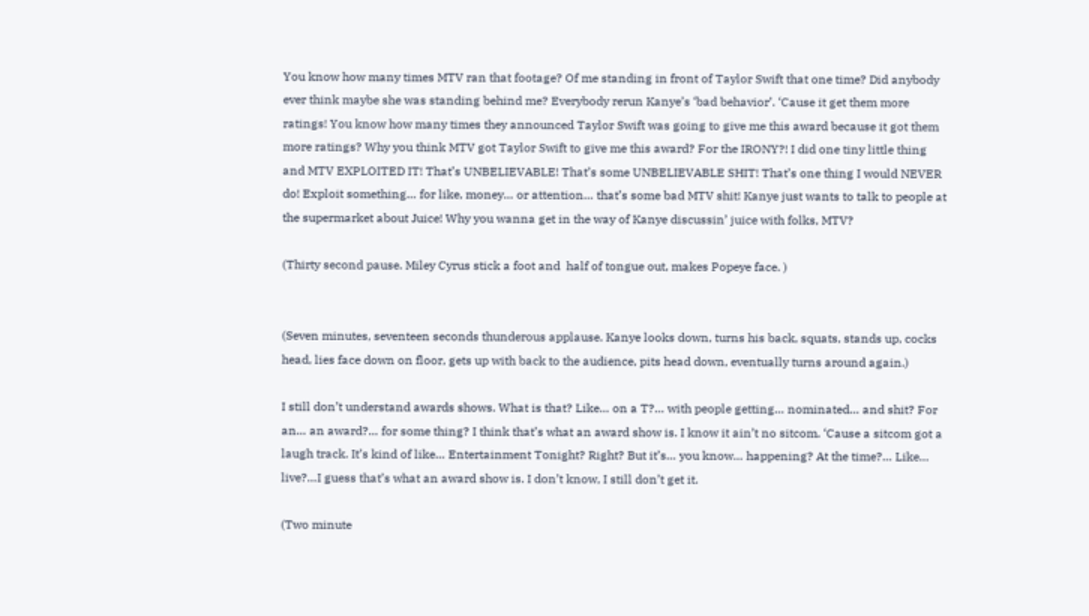You know how many times MTV ran that footage? Of me standing in front of Taylor Swift that one time? Did anybody ever think maybe she was standing behind me? Everybody rerun Kanye’s ‘bad behavior’. ‘Cause it get them more ratings! You know how many times they announced Taylor Swift was going to give me this award because it got them more ratings? Why you think MTV got Taylor Swift to give me this award? For the IRONY?! I did one tiny little thing and MTV EXPLOITED IT! That’s UNBELIEVABLE! That’s some UNBELIEVABLE SHIT! That’s one thing I would NEVER do! Exploit something… for like, money… or attention… that’s some bad MTV shit! Kanye just wants to talk to people at the supermarket about Juice! Why you wanna get in the way of Kanye discussin’ juice with folks, MTV?

(Thirty second pause. Miley Cyrus stick a foot and  half of tongue out, makes Popeye face. )


(Seven minutes, seventeen seconds thunderous applause. Kanye looks down, turns his back, squats, stands up, cocks head, lies face down on floor, gets up with back to the audience, pits head down, eventually turns around again.)

I still don’t understand awards shows. What is that? Like… on a T?… with people getting… nominated… and shit? For an… an award?… for some thing? I think that’s what an award show is. I know it ain’t no sitcom. ‘Cause a sitcom got a laugh track. It’s kind of like… Entertainment Tonight? Right? But it’s… you know… happening? At the time?… Like… live?…I guess that’s what an award show is. I don’t know, I still don’t get it.

(Two minute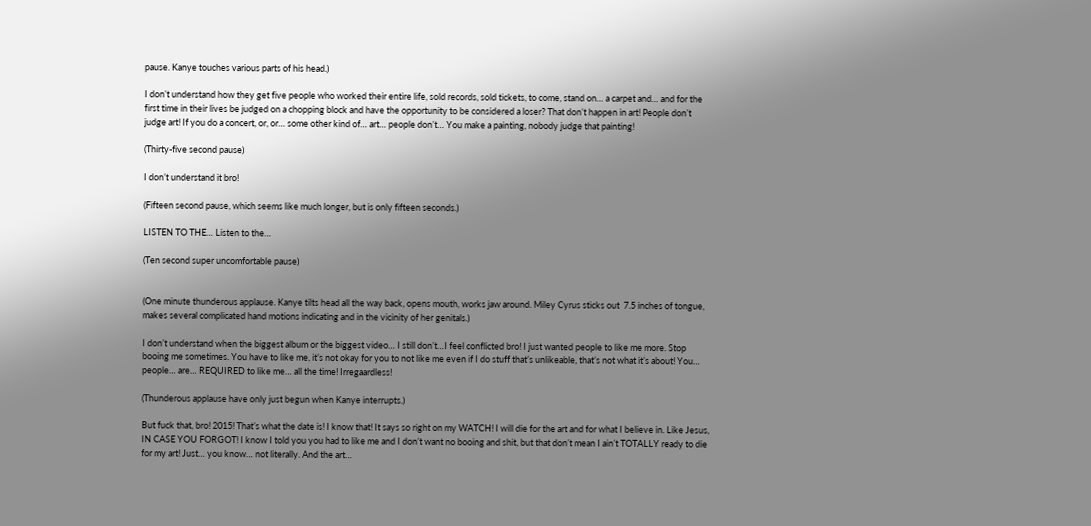pause. Kanye touches various parts of his head.)

I don’t understand how they get five people who worked their entire life, sold records, sold tickets, to come, stand on… a carpet and… and for the first time in their lives be judged on a chopping block and have the opportunity to be considered a loser? That don’t happen in art! People don’t judge art! If you do a concert, or, or… some other kind of… art… people don’t… You make a painting, nobody judge that painting!

(Thirty-five second pause)

I don’t understand it bro!

(Fifteen second pause, which seems like much longer, but is only fifteen seconds.)

LISTEN TO THE… Listen to the…

(Ten second super uncomfortable pause)


(One minute thunderous applause. Kanye tilts head all the way back, opens mouth, works jaw around. Miley Cyrus sticks out  7.5 inches of tongue, makes several complicated hand motions indicating and in the vicinity of her genitals.)

I don’t understand when the biggest album or the biggest video… I still don’t…I feel conflicted bro! I just wanted people to like me more. Stop booing me sometimes. You have to like me, it’s not okay for you to not like me even if I do stuff that’s unlikeable, that’s not what it’s about! You… people… are… REQUIRED to like me… all the time! Irregaardless!

(Thunderous applause have only just begun when Kanye interrupts.)

But fuck that, bro! 2015! That’s what the date is! I know that! It says so right on my WATCH! I will die for the art and for what I believe in. Like Jesus, IN CASE YOU FORGOT! I know I told you you had to like me and I don’t want no booing and shit, but that don’t mean I ain’t TOTALLY ready to die for my art! Just… you know… not literally. And the art…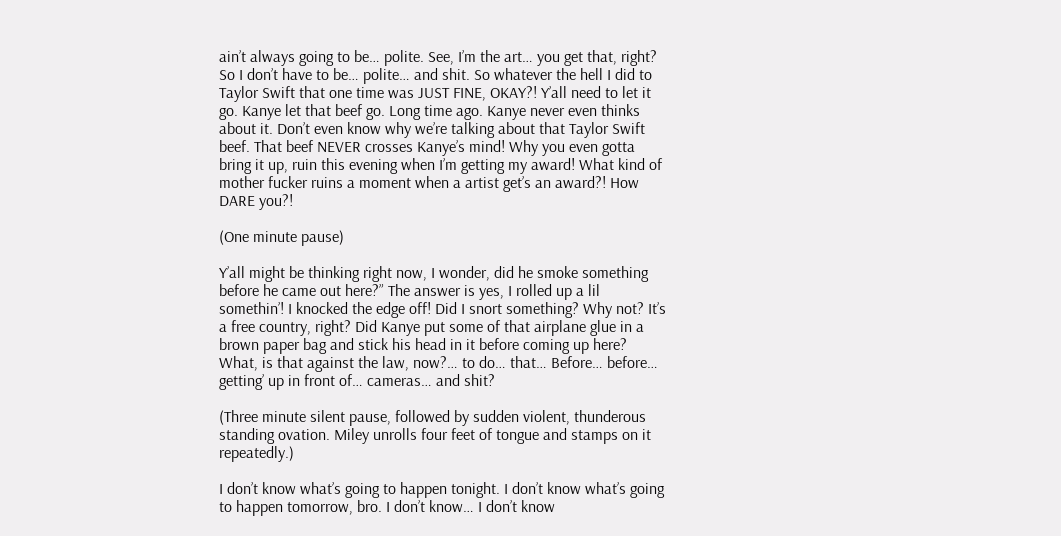ain’t always going to be… polite. See, I’m the art… you get that, right? So I don’t have to be… polite… and shit. So whatever the hell I did to Taylor Swift that one time was JUST FINE, OKAY?! Y’all need to let it go. Kanye let that beef go. Long time ago. Kanye never even thinks about it. Don’t even know why we’re talking about that Taylor Swift beef. That beef NEVER crosses Kanye’s mind! Why you even gotta bring it up, ruin this evening when I’m getting my award! What kind of mother fucker ruins a moment when a artist get’s an award?! How DARE you?!

(One minute pause)

Y’all might be thinking right now, I wonder, did he smoke something before he came out here?” The answer is yes, I rolled up a lil somethin’! I knocked the edge off! Did I snort something? Why not? It’s a free country, right? Did Kanye put some of that airplane glue in a brown paper bag and stick his head in it before coming up here? What, is that against the law, now?… to do… that… Before… before… getting’ up in front of… cameras… and shit?

(Three minute silent pause, followed by sudden violent, thunderous standing ovation. Miley unrolls four feet of tongue and stamps on it repeatedly.)

I don’t know what’s going to happen tonight. I don’t know what’s going to happen tomorrow, bro. I don’t know… I don’t know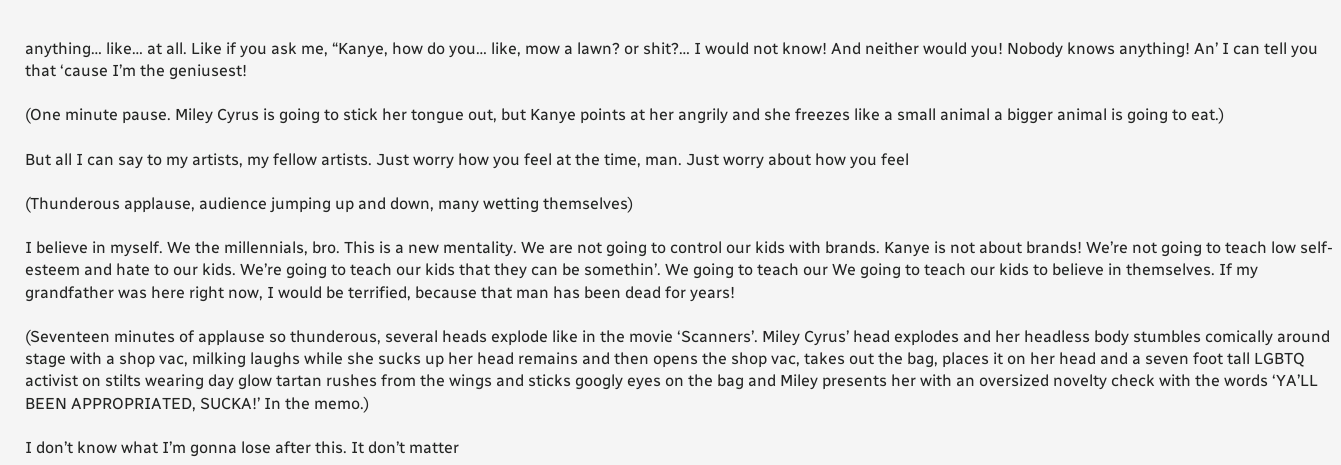anything… like… at all. Like if you ask me, “Kanye, how do you… like, mow a lawn? or shit?… I would not know! And neither would you! Nobody knows anything! An’ I can tell you that ‘cause I’m the geniusest!

(One minute pause. Miley Cyrus is going to stick her tongue out, but Kanye points at her angrily and she freezes like a small animal a bigger animal is going to eat.)

But all I can say to my artists, my fellow artists. Just worry how you feel at the time, man. Just worry about how you feel

(Thunderous applause, audience jumping up and down, many wetting themselves)

I believe in myself. We the millennials, bro. This is a new mentality. We are not going to control our kids with brands. Kanye is not about brands! We’re not going to teach low self-esteem and hate to our kids. We’re going to teach our kids that they can be somethin’. We going to teach our We going to teach our kids to believe in themselves. If my grandfather was here right now, I would be terrified, because that man has been dead for years!

(Seventeen minutes of applause so thunderous, several heads explode like in the movie ‘Scanners’. Miley Cyrus’ head explodes and her headless body stumbles comically around stage with a shop vac, milking laughs while she sucks up her head remains and then opens the shop vac, takes out the bag, places it on her head and a seven foot tall LGBTQ activist on stilts wearing day glow tartan rushes from the wings and sticks googly eyes on the bag and Miley presents her with an oversized novelty check with the words ‘YA’LL BEEN APPROPRIATED, SUCKA!’ In the memo.)

I don’t know what I’m gonna lose after this. It don’t matter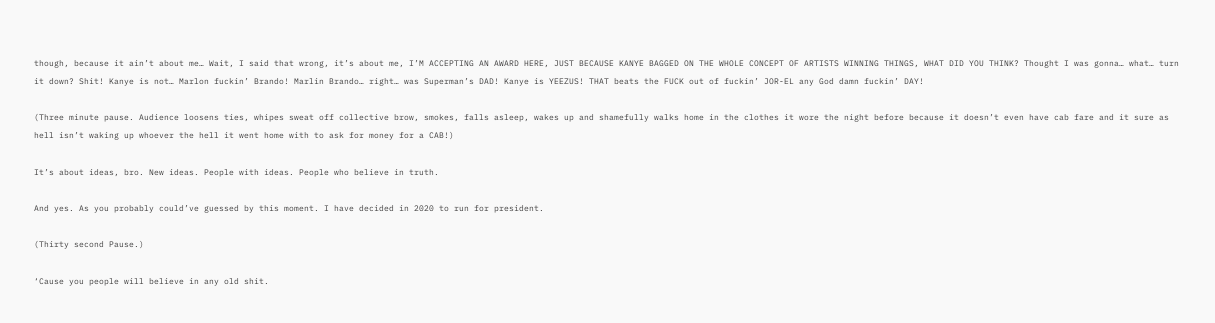though, because it ain’t about me… Wait, I said that wrong, it’s about me, I’M ACCEPTING AN AWARD HERE, JUST BECAUSE KANYE BAGGED ON THE WHOLE CONCEPT OF ARTISTS WINNING THINGS, WHAT DID YOU THINK? Thought I was gonna… what… turn it down? Shit! Kanye is not… Marlon fuckin’ Brando! Marlin Brando… right… was Superman’s DAD! Kanye is YEEZUS! THAT beats the FUCK out of fuckin’ JOR-EL any God damn fuckin’ DAY!

(Three minute pause. Audience loosens ties, whipes sweat off collective brow, smokes, falls asleep, wakes up and shamefully walks home in the clothes it wore the night before because it doesn’t even have cab fare and it sure as hell isn’t waking up whoever the hell it went home with to ask for money for a CAB!)

It’s about ideas, bro. New ideas. People with ideas. People who believe in truth.

And yes. As you probably could’ve guessed by this moment. I have decided in 2020 to run for president.

(Thirty second Pause.)

‘Cause you people will believe in any old shit.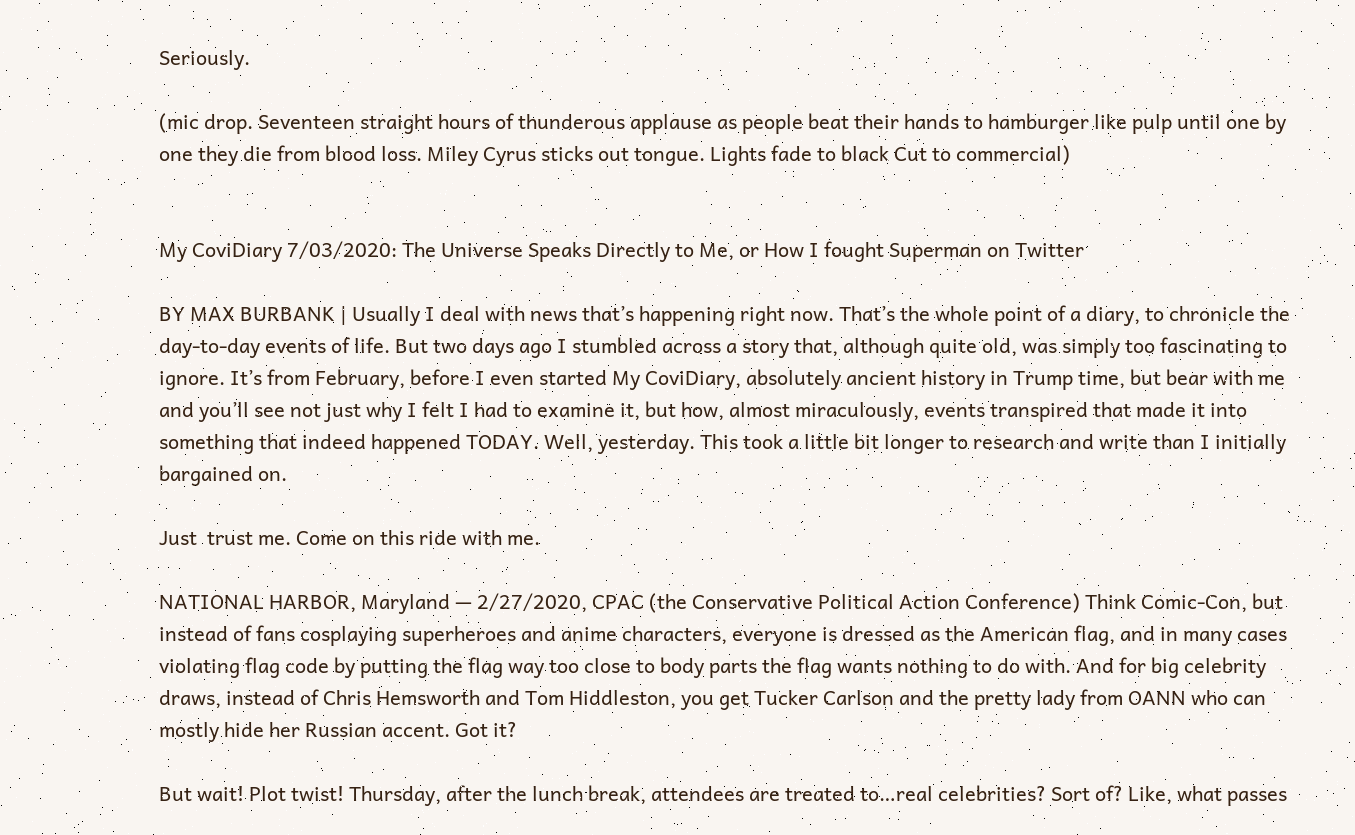Seriously.

(mic drop. Seventeen straight hours of thunderous applause as people beat their hands to hamburger like pulp until one by one they die from blood loss. Miley Cyrus sticks out tongue. Lights fade to black Cut to commercial)


My CoviDiary 7/03/2020: The Universe Speaks Directly to Me, or How I fought Superman on Twitter

BY MAX BURBANK | Usually I deal with news that’s happening right now. That’s the whole point of a diary, to chronicle the day-to-day events of life. But two days ago I stumbled across a story that, although quite old, was simply too fascinating to ignore. It’s from February, before I even started My CoviDiary, absolutely ancient history in Trump time, but bear with me and you’ll see not just why I felt I had to examine it, but how, almost miraculously, events transpired that made it into something that indeed happened TODAY. Well, yesterday. This took a little bit longer to research and write than I initially bargained on.

Just  trust me. Come on this ride with me.

NATIONAL HARBOR, Maryland — 2/27/2020, CPAC (the Conservative Political Action Conference) Think Comic-Con, but instead of fans cosplaying superheroes and anime characters, everyone is dressed as the American flag, and in many cases violating flag code by putting the flag way too close to body parts the flag wants nothing to do with. And for big celebrity draws, instead of Chris Hemsworth and Tom Hiddleston, you get Tucker Carlson and the pretty lady from OANN who can mostly hide her Russian accent. Got it?

But wait! Plot twist! Thursday, after the lunch break, attendees are treated to…real celebrities? Sort of? Like, what passes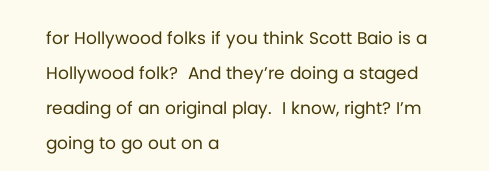for Hollywood folks if you think Scott Baio is a Hollywood folk?  And they’re doing a staged reading of an original play.  I know, right? I’m going to go out on a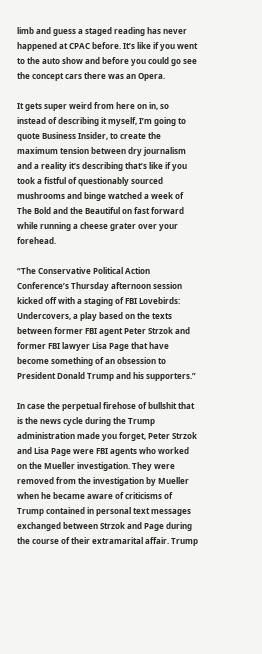limb and guess a staged reading has never happened at CPAC before. It’s like if you went to the auto show and before you could go see the concept cars there was an Opera.

It gets super weird from here on in, so instead of describing it myself, I’m going to quote Business Insider, to create the maximum tension between dry journalism and a reality it’s describing that’s like if you took a fistful of questionably sourced mushrooms and binge watched a week of The Bold and the Beautiful on fast forward while running a cheese grater over your forehead.

“The Conservative Political Action Conference’s Thursday afternoon session kicked off with a staging of FBI Lovebirds: Undercovers, a play based on the texts between former FBI agent Peter Strzok and former FBI lawyer Lisa Page that have become something of an obsession to President Donald Trump and his supporters.”

In case the perpetual firehose of bullshit that is the news cycle during the Trump administration made you forget, Peter Strzok and Lisa Page were FBI agents who worked on the Mueller investigation. They were removed from the investigation by Mueller when he became aware of criticisms of Trump contained in personal text messages exchanged between Strzok and Page during the course of their extramarital affair. Trump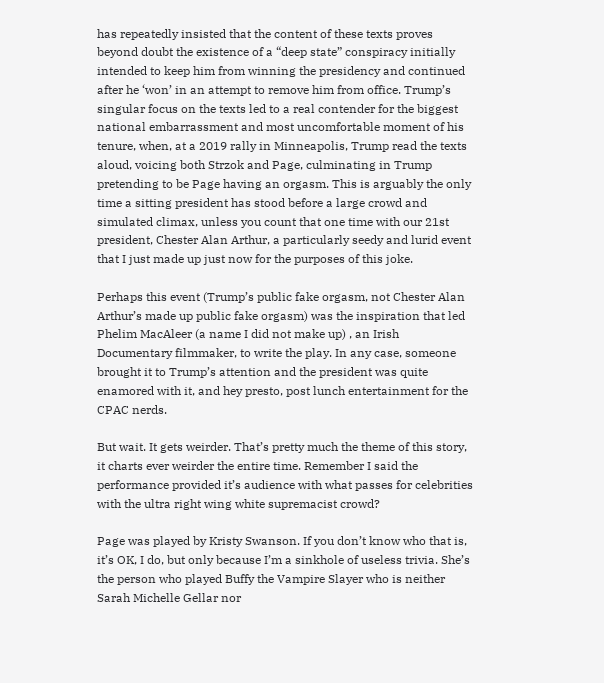has repeatedly insisted that the content of these texts proves beyond doubt the existence of a “deep state” conspiracy initially intended to keep him from winning the presidency and continued after he ‘won’ in an attempt to remove him from office. Trump’s singular focus on the texts led to a real contender for the biggest national embarrassment and most uncomfortable moment of his tenure, when, at a 2019 rally in Minneapolis, Trump read the texts aloud, voicing both Strzok and Page, culminating in Trump pretending to be Page having an orgasm. This is arguably the only time a sitting president has stood before a large crowd and simulated climax, unless you count that one time with our 21st president, Chester Alan Arthur, a particularly seedy and lurid event that I just made up just now for the purposes of this joke.

Perhaps this event (Trump’s public fake orgasm, not Chester Alan Arthur’s made up public fake orgasm) was the inspiration that led Phelim MacAleer (a name I did not make up) , an Irish Documentary filmmaker, to write the play. In any case, someone brought it to Trump’s attention and the president was quite enamored with it, and hey presto, post lunch entertainment for the CPAC nerds.

But wait. It gets weirder. That’s pretty much the theme of this story, it charts ever weirder the entire time. Remember I said the performance provided it’s audience with what passes for celebrities with the ultra right wing white supremacist crowd?

Page was played by Kristy Swanson. If you don’t know who that is, it’s OK, I do, but only because I’m a sinkhole of useless trivia. She’s the person who played Buffy the Vampire Slayer who is neither Sarah Michelle Gellar nor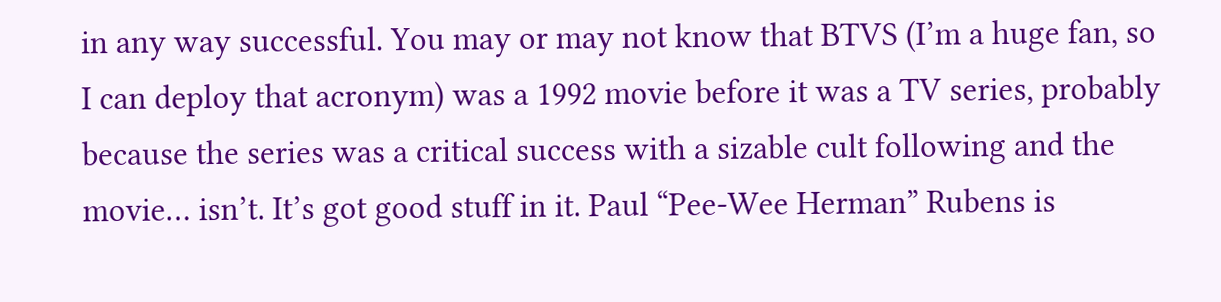in any way successful. You may or may not know that BTVS (I’m a huge fan, so I can deploy that acronym) was a 1992 movie before it was a TV series, probably because the series was a critical success with a sizable cult following and the movie… isn’t. It’s got good stuff in it. Paul “Pee-Wee Herman” Rubens is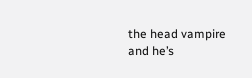the head vampire and he’s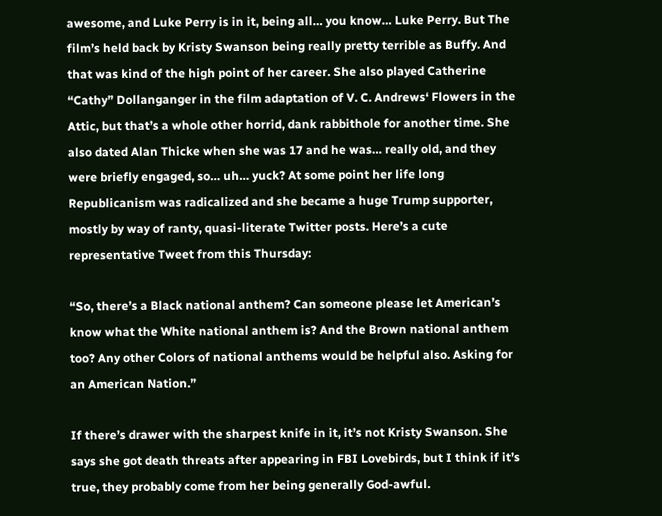awesome, and Luke Perry is in it, being all… you know… Luke Perry. But The film’s held back by Kristy Swanson being really pretty terrible as Buffy. And that was kind of the high point of her career. She also played Catherine “Cathy” Dollanganger in the film adaptation of V. C. Andrews‘ Flowers in the Attic, but that’s a whole other horrid, dank rabbithole for another time. She also dated Alan Thicke when she was 17 and he was… really old, and they were briefly engaged, so… uh… yuck? At some point her life long Republicanism was radicalized and she became a huge Trump supporter, mostly by way of ranty, quasi-literate Twitter posts. Here’s a cute representative Tweet from this Thursday:

“So, there’s a Black national anthem? Can someone please let American’s know what the White national anthem is? And the Brown national anthem too? Any other Colors of national anthems would be helpful also. Asking for an American Nation.”

If there’s drawer with the sharpest knife in it, it’s not Kristy Swanson. She says she got death threats after appearing in FBI Lovebirds, but I think if it’s true, they probably come from her being generally God-awful.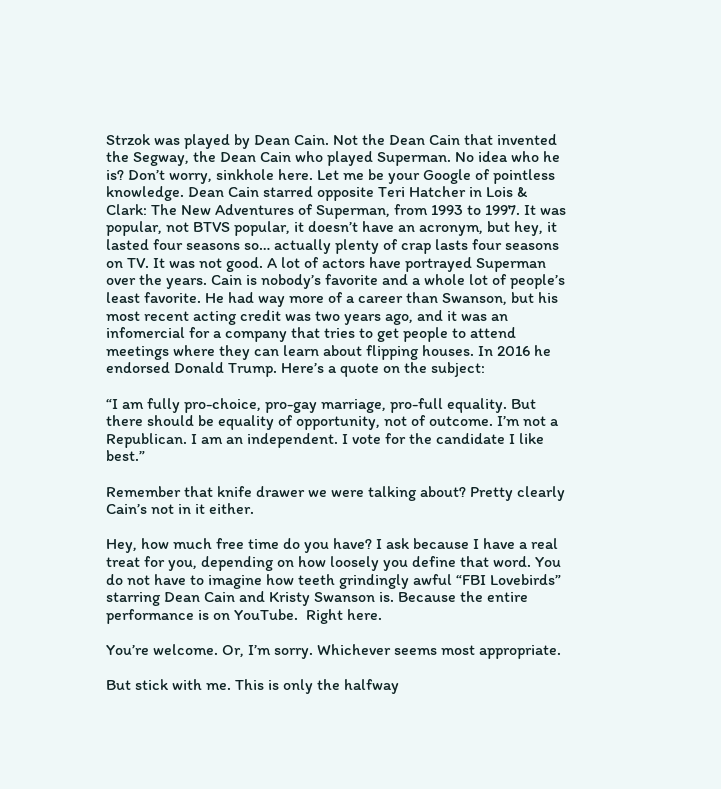Strzok was played by Dean Cain. Not the Dean Cain that invented the Segway, the Dean Cain who played Superman. No idea who he is? Don’t worry, sinkhole here. Let me be your Google of pointless knowledge. Dean Cain starred opposite Teri Hatcher in Lois & Clark: The New Adventures of Superman, from 1993 to 1997. It was popular, not BTVS popular, it doesn’t have an acronym, but hey, it lasted four seasons so… actually plenty of crap lasts four seasons on TV. It was not good. A lot of actors have portrayed Superman over the years. Cain is nobody’s favorite and a whole lot of people’s least favorite. He had way more of a career than Swanson, but his most recent acting credit was two years ago, and it was an infomercial for a company that tries to get people to attend meetings where they can learn about flipping houses. In 2016 he endorsed Donald Trump. Here’s a quote on the subject:

“I am fully pro-choice, pro-gay marriage, pro-full equality. But there should be equality of opportunity, not of outcome. I’m not a Republican. I am an independent. I vote for the candidate I like best.”

Remember that knife drawer we were talking about? Pretty clearly Cain’s not in it either.

Hey, how much free time do you have? I ask because I have a real treat for you, depending on how loosely you define that word. You do not have to imagine how teeth grindingly awful “FBI Lovebirds” starring Dean Cain and Kristy Swanson is. Because the entire performance is on YouTube.  Right here.

You’re welcome. Or, I’m sorry. Whichever seems most appropriate.

But stick with me. This is only the halfway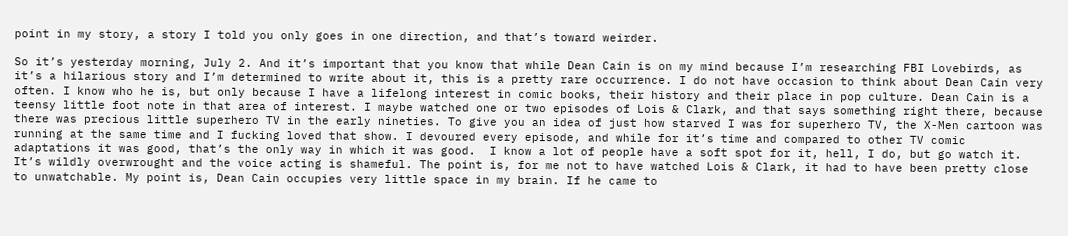point in my story, a story I told you only goes in one direction, and that’s toward weirder.

So it’s yesterday morning, July 2. And it’s important that you know that while Dean Cain is on my mind because I’m researching FBI Lovebirds, as  it’s a hilarious story and I’m determined to write about it, this is a pretty rare occurrence. I do not have occasion to think about Dean Cain very often. I know who he is, but only because I have a lifelong interest in comic books, their history and their place in pop culture. Dean Cain is a teensy little foot note in that area of interest. I maybe watched one or two episodes of Lois & Clark, and that says something right there, because there was precious little superhero TV in the early nineties. To give you an idea of just how starved I was for superhero TV, the X-Men cartoon was running at the same time and I fucking loved that show. I devoured every episode, and while for it’s time and compared to other TV comic adaptations it was good, that’s the only way in which it was good.  I know a lot of people have a soft spot for it, hell, I do, but go watch it. It’s wildly overwrought and the voice acting is shameful. The point is, for me not to have watched Lois & Clark, it had to have been pretty close to unwatchable. My point is, Dean Cain occupies very little space in my brain. If he came to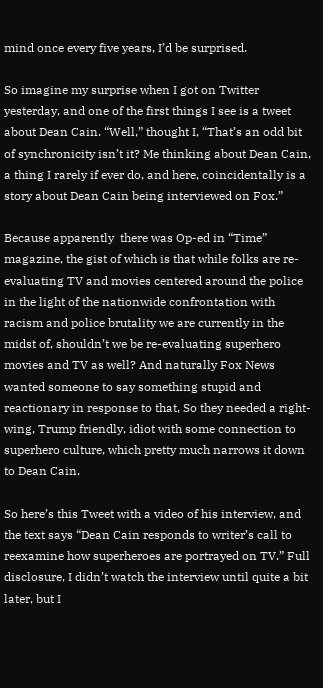mind once every five years, I’d be surprised.

So imagine my surprise when I got on Twitter yesterday, and one of the first things I see is a tweet about Dean Cain. “Well,” thought I, “That’s an odd bit of synchronicity isn’t it? Me thinking about Dean Cain, a thing I rarely if ever do, and here, coincidentally is a story about Dean Cain being interviewed on Fox.”

Because apparently  there was Op-ed in “Time” magazine, the gist of which is that while folks are re-evaluating TV and movies centered around the police in the light of the nationwide confrontation with racism and police brutality we are currently in the midst of, shouldn’t we be re-evaluating superhero movies and TV as well? And naturally Fox News wanted someone to say something stupid and reactionary in response to that, So they needed a right-wing, Trump friendly, idiot with some connection to superhero culture, which pretty much narrows it down to Dean Cain.

So here’s this Tweet with a video of his interview, and the text says “Dean Cain responds to writer’s call to reexamine how superheroes are portrayed on TV.” Full disclosure, I didn’t watch the interview until quite a bit later, but I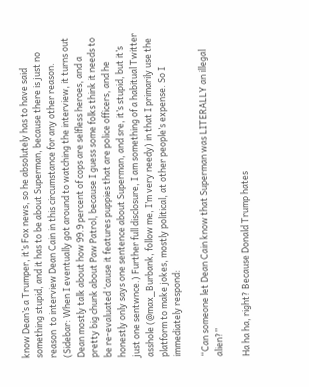know Dean’s a Trumper, it’s Fox news, so he absolutely has to have said something stupid, and it has to be about Superman, because there is just no reason  to interview Dean Cain in this circumstance for any other reason. (Sidebar: When I eventually got around to watching the interview, it turns out Dean mostly talk about how 99.9 percent of cops are selfless heroes, and a pretty big chunk about Paw Patrol, because I guess some folks think it needs to be re-evaluated ‘cause it features puppies that are police officers, and he honestly only says one sentence about Superman, and sre, it’s stupid, but it’s just one sentwnce.) Further full disclosure, I am something of a habitual Twitter asshole (@max_Burbank, follow me, I’m very needy) in that I primarily use the platform to make jokes, mostly political, at other people’s expense. So I immediately respond:

“Can someone let Dean Cain know that Superman was LITERALLY an illegal alien?”

Ha ha ha, right? Because Donald Trump hates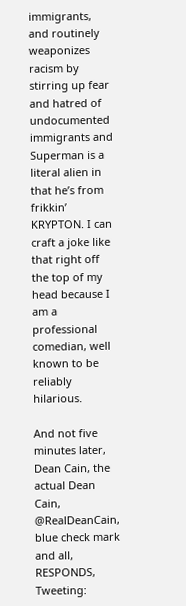immigrants, and routinely weaponizes racism by stirring up fear and hatred of undocumented immigrants and Superman is a literal alien in that he’s from frikkin’ KRYPTON. I can craft a joke like that right off the top of my head because I am a professional comedian, well known to be reliably hilarious.

And not five minutes later, Dean Cain, the actual Dean Cain, @RealDeanCain, blue check mark and all, RESPONDS, Tweeting: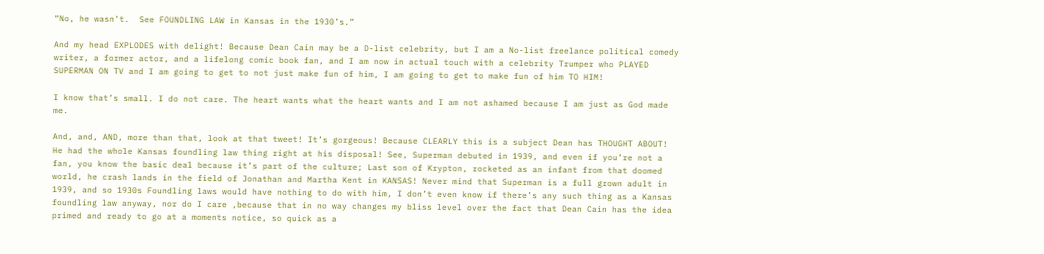“No, he wasn’t.  See FOUNDLING LAW in Kansas in the 1930’s.”

And my head EXPLODES with delight! Because Dean Cain may be a D-list celebrity, but I am a No-list freelance political comedy writer, a former actor, and a lifelong comic book fan, and I am now in actual touch with a celebrity Trumper who PLAYED SUPERMAN ON TV and I am going to get to not just make fun of him, I am going to get to make fun of him TO HIM!

I know that’s small. I do not care. The heart wants what the heart wants and I am not ashamed because I am just as God made me.

And, and, AND, more than that, look at that tweet! It’s gorgeous! Because CLEARLY this is a subject Dean has THOUGHT ABOUT! He had the whole Kansas foundling law thing right at his disposal! See, Superman debuted in 1939, and even if you’re not a fan, you know the basic deal because it’s part of the culture; Last son of Krypton, rocketed as an infant from that doomed world, he crash lands in the field of Jonathan and Martha Kent in KANSAS! Never mind that Superman is a full grown adult in 1939, and so 1930s Foundling laws would have nothing to do with him, I don’t even know if there’s any such thing as a Kansas foundling law anyway, nor do I care ,because that in no way changes my bliss level over the fact that Dean Cain has the idea primed and ready to go at a moments notice, so quick as a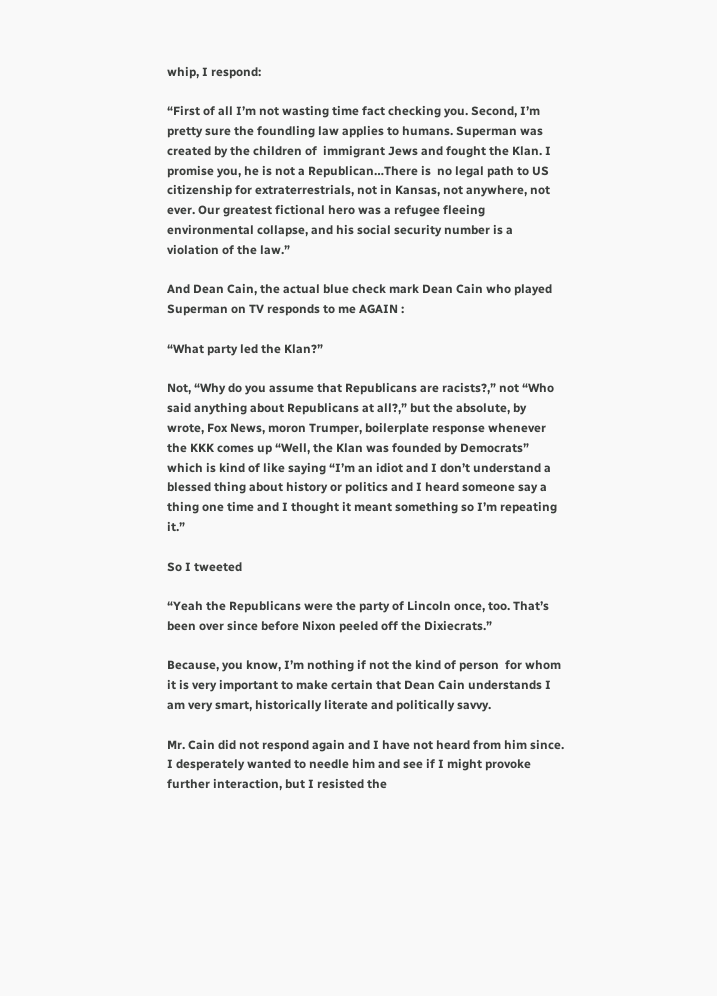whip, I respond:

“First of all I’m not wasting time fact checking you. Second, I’m pretty sure the foundling law applies to humans. Superman was created by the children of  immigrant Jews and fought the Klan. I promise you, he is not a Republican…There is  no legal path to US citizenship for extraterrestrials, not in Kansas, not anywhere, not ever. Our greatest fictional hero was a refugee fleeing environmental collapse, and his social security number is a violation of the law.”

And Dean Cain, the actual blue check mark Dean Cain who played Superman on TV responds to me AGAIN :

“What party led the Klan?”

Not, “Why do you assume that Republicans are racists?,” not “Who said anything about Republicans at all?,” but the absolute, by wrote, Fox News, moron Trumper, boilerplate response whenever the KKK comes up “Well, the Klan was founded by Democrats” which is kind of like saying “I’m an idiot and I don’t understand a blessed thing about history or politics and I heard someone say a thing one time and I thought it meant something so I’m repeating it.”

So I tweeted

“Yeah the Republicans were the party of Lincoln once, too. That’s been over since before Nixon peeled off the Dixiecrats.”

Because, you know, I’m nothing if not the kind of person  for whom it is very important to make certain that Dean Cain understands I am very smart, historically literate and politically savvy.

Mr. Cain did not respond again and I have not heard from him since. I desperately wanted to needle him and see if I might provoke further interaction, but I resisted the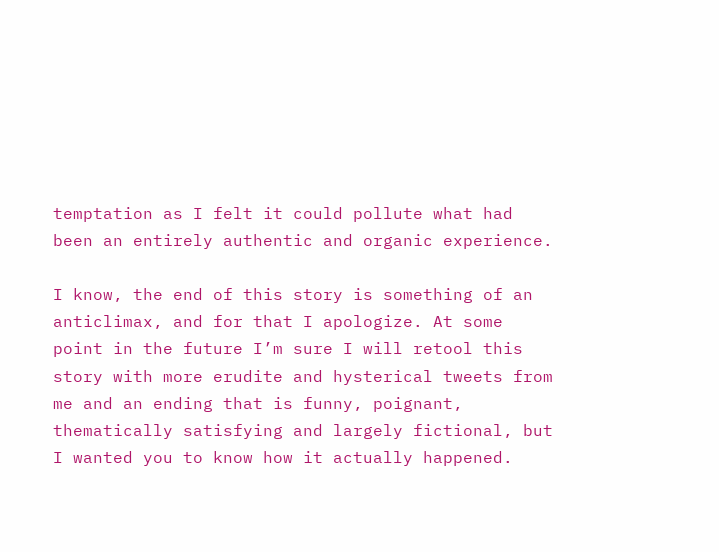temptation as I felt it could pollute what had been an entirely authentic and organic experience.

I know, the end of this story is something of an anticlimax, and for that I apologize. At some point in the future I’m sure I will retool this story with more erudite and hysterical tweets from me and an ending that is funny, poignant, thematically satisfying and largely fictional, but I wanted you to know how it actually happened.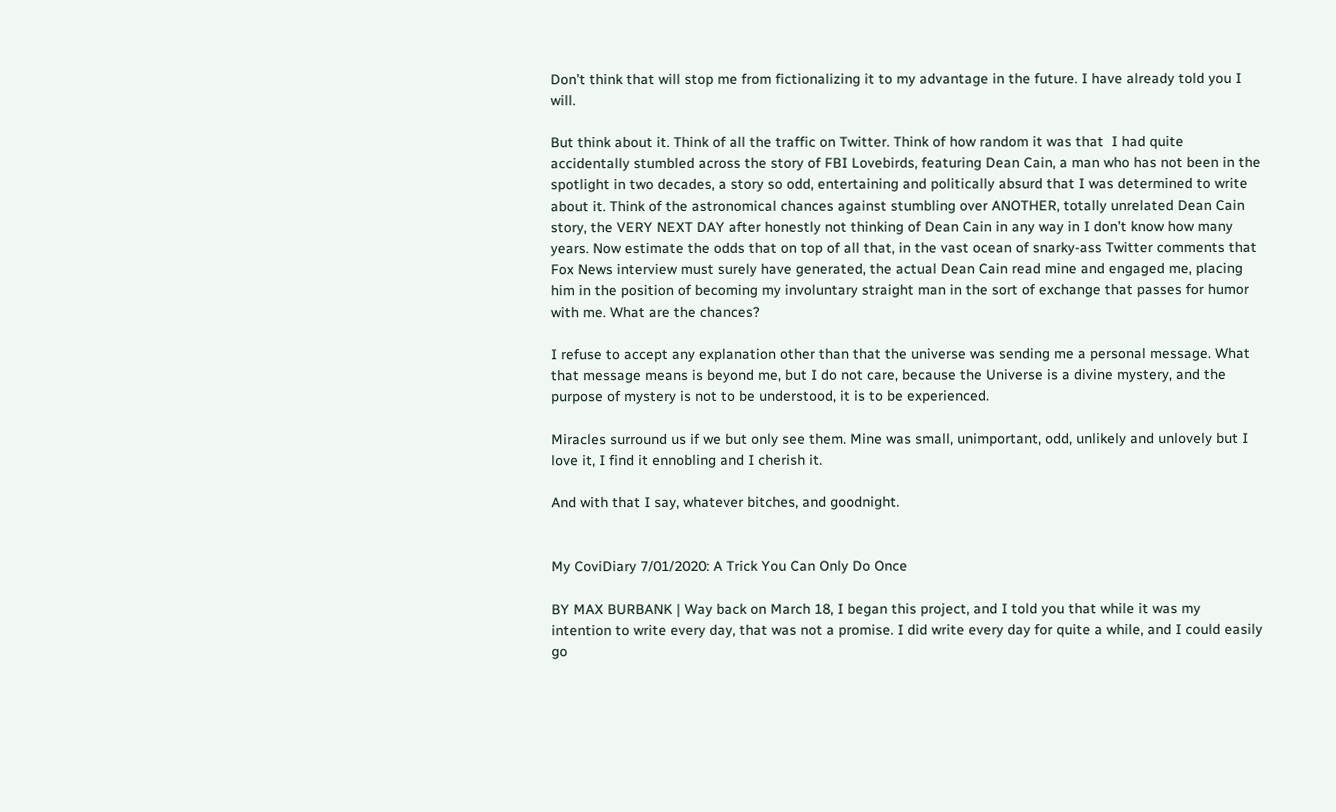Don’t think that will stop me from fictionalizing it to my advantage in the future. I have already told you I will.

But think about it. Think of all the traffic on Twitter. Think of how random it was that  I had quite accidentally stumbled across the story of FBI Lovebirds, featuring Dean Cain, a man who has not been in the spotlight in two decades, a story so odd, entertaining and politically absurd that I was determined to write about it. Think of the astronomical chances against stumbling over ANOTHER, totally unrelated Dean Cain story, the VERY NEXT DAY after honestly not thinking of Dean Cain in any way in I don’t know how many years. Now estimate the odds that on top of all that, in the vast ocean of snarky-ass Twitter comments that Fox News interview must surely have generated, the actual Dean Cain read mine and engaged me, placing him in the position of becoming my involuntary straight man in the sort of exchange that passes for humor with me. What are the chances?

I refuse to accept any explanation other than that the universe was sending me a personal message. What that message means is beyond me, but I do not care, because the Universe is a divine mystery, and the purpose of mystery is not to be understood, it is to be experienced.

Miracles surround us if we but only see them. Mine was small, unimportant, odd, unlikely and unlovely but I love it, I find it ennobling and I cherish it.

And with that I say, whatever bitches, and goodnight.


My CoviDiary 7/01/2020: A Trick You Can Only Do Once

BY MAX BURBANK | Way back on March 18, I began this project, and I told you that while it was my intention to write every day, that was not a promise. I did write every day for quite a while, and I could easily go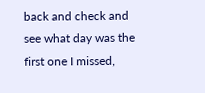back and check and see what day was the first one I missed,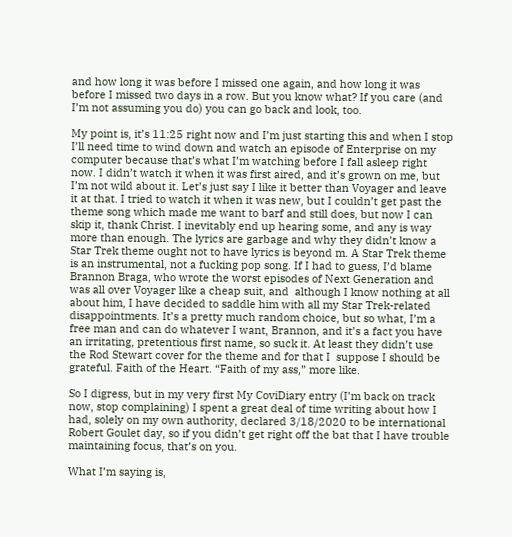and how long it was before I missed one again, and how long it was before I missed two days in a row. But you know what? If you care (and I’m not assuming you do) you can go back and look, too.

My point is, it’s 11:25 right now and I’m just starting this and when I stop I’ll need time to wind down and watch an episode of Enterprise on my computer because that’s what I’m watching before I fall asleep right now. I didn’t watch it when it was first aired, and it’s grown on me, but I’m not wild about it. Let’s just say I like it better than Voyager and leave it at that. I tried to watch it when it was new, but I couldn’t get past the theme song which made me want to barf and still does, but now I can skip it, thank Christ. I inevitably end up hearing some, and any is way more than enough. The lyrics are garbage and why they didn’t know a Star Trek theme ought not to have lyrics is beyond m. A Star Trek theme is an instrumental, not a fucking pop song. If I had to guess, I’d blame Brannon Braga, who wrote the worst episodes of Next Generation and was all over Voyager like a cheap suit, and  although I know nothing at all about him, I have decided to saddle him with all my Star Trek-related disappointments. It’s a pretty much random choice, but so what, I’m a free man and can do whatever I want, Brannon, and it’s a fact you have an irritating, pretentious first name, so suck it. At least they didn’t use the Rod Stewart cover for the theme and for that I  suppose I should be grateful. Faith of the Heart. “Faith of my ass,” more like.

So I digress, but in my very first My CoviDiary entry (I’m back on track now, stop complaining) I spent a great deal of time writing about how I had, solely on my own authority, declared 3/18/2020 to be international Robert Goulet day, so if you didn’t get right off the bat that I have trouble maintaining focus, that’s on you.

What I’m saying is,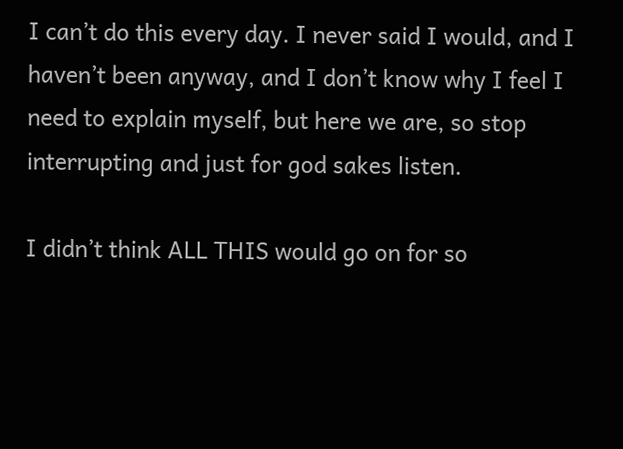I can’t do this every day. I never said I would, and I haven’t been anyway, and I don’t know why I feel I need to explain myself, but here we are, so stop interrupting and just for god sakes listen.

I didn’t think ALL THIS would go on for so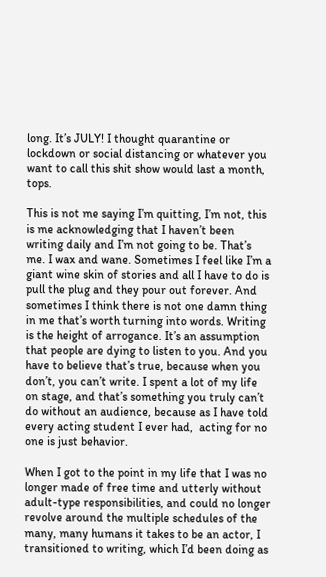long. It’s JULY! I thought quarantine or lockdown or social distancing or whatever you want to call this shit show would last a month, tops.

This is not me saying I’m quitting, I’m not, this is me acknowledging that I haven’t been writing daily and I’m not going to be. That’s me. I wax and wane. Sometimes I feel like I’m a giant wine skin of stories and all I have to do is pull the plug and they pour out forever. And sometimes I think there is not one damn thing in me that’s worth turning into words. Writing is the height of arrogance. It’s an assumption that people are dying to listen to you. And you have to believe that’s true, because when you don’t, you can’t write. I spent a lot of my life on stage, and that’s something you truly can’t do without an audience, because as I have told every acting student I ever had,  acting for no one is just behavior.

When I got to the point in my life that I was no longer made of free time and utterly without adult-type responsibilities, and could no longer revolve around the multiple schedules of the many, many humans it takes to be an actor, I transitioned to writing, which I’d been doing as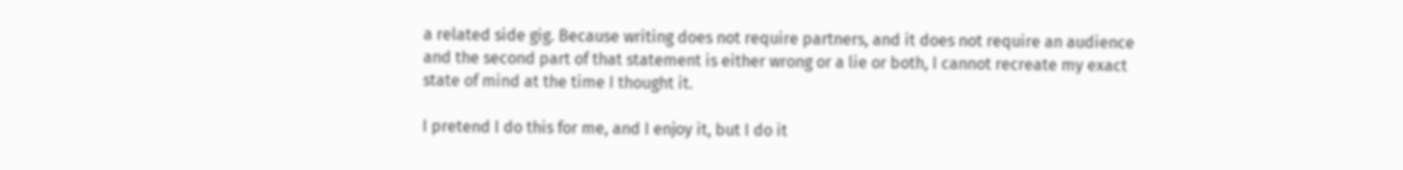a related side gig. Because writing does not require partners, and it does not require an audience and the second part of that statement is either wrong or a lie or both, I cannot recreate my exact state of mind at the time I thought it.

I pretend I do this for me, and I enjoy it, but I do it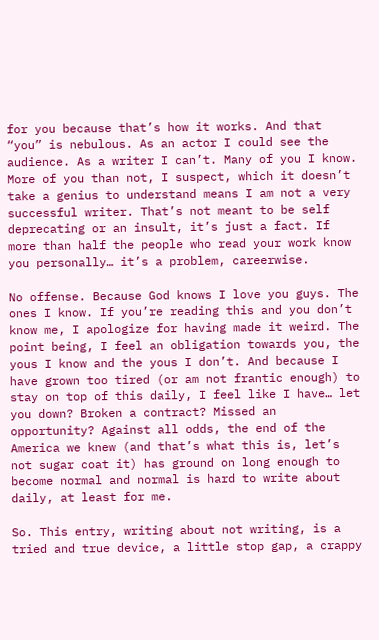for you because that’s how it works. And that “you” is nebulous. As an actor I could see the audience. As a writer I can’t. Many of you I know. More of you than not, I suspect, which it doesn’t take a genius to understand means I am not a very successful writer. That’s not meant to be self deprecating or an insult, it’s just a fact. If more than half the people who read your work know you personally… it’s a problem, careerwise.

No offense. Because God knows I love you guys. The ones I know. If you’re reading this and you don’t know me, I apologize for having made it weird. The point being, I feel an obligation towards you, the yous I know and the yous I don’t. And because I have grown too tired (or am not frantic enough) to stay on top of this daily, I feel like I have… let you down? Broken a contract? Missed an opportunity? Against all odds, the end of the America we knew (and that’s what this is, let’s not sugar coat it) has ground on long enough to become normal and normal is hard to write about daily, at least for me.

So. This entry, writing about not writing, is a tried and true device, a little stop gap, a crappy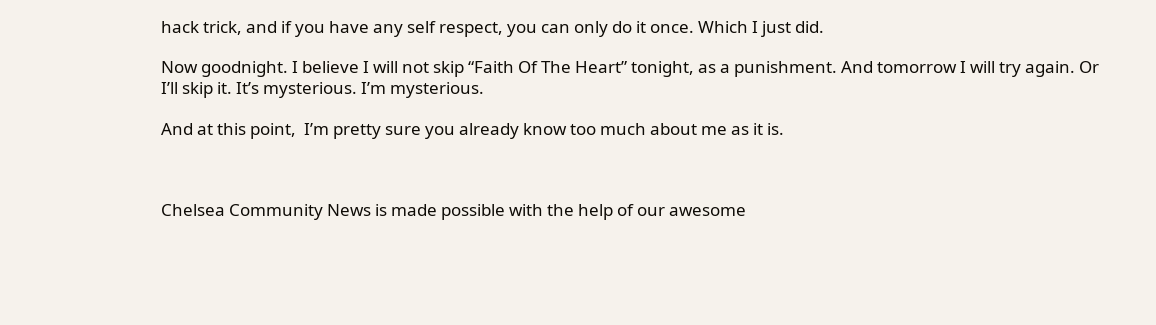hack trick, and if you have any self respect, you can only do it once. Which I just did.

Now goodnight. I believe I will not skip “Faith Of The Heart” tonight, as a punishment. And tomorrow I will try again. Or I’ll skip it. It’s mysterious. I’m mysterious.

And at this point,  I’m pretty sure you already know too much about me as it is.



Chelsea Community News is made possible with the help of our awesome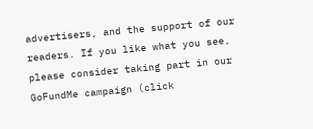advertisers, and the support of our readers. If you like what you see, please consider taking part in our GoFundMe campaign (click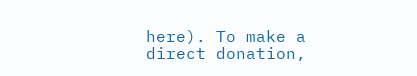here). To make a direct donation,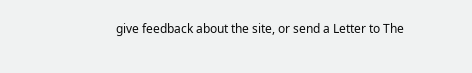give feedback about the site, or send a Letter to The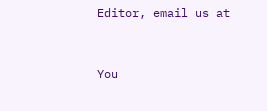Editor, email us at


You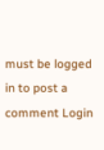must be logged in to post a comment Login